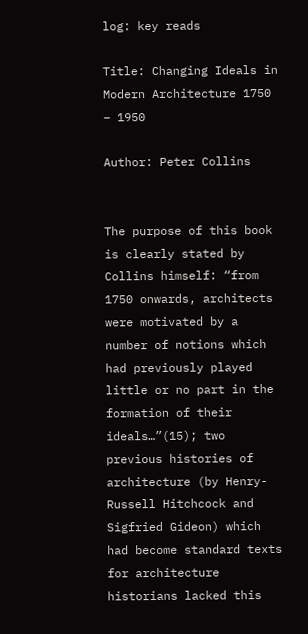log: key reads

Title: Changing Ideals in Modern Architecture 1750 – 1950

Author: Peter Collins


The purpose of this book is clearly stated by Collins himself: “from 1750 onwards, architects were motivated by a number of notions which had previously played little or no part in the formation of their ideals…”(15); two previous histories of architecture (by Henry-Russell Hitchcock and Sigfried Gideon) which had become standard texts for architecture historians lacked this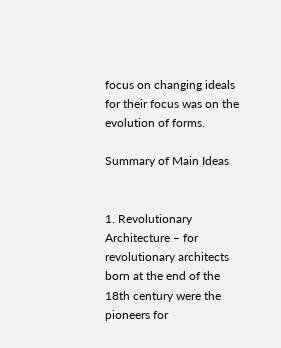focus on changing ideals for their focus was on the evolution of forms.

Summary of Main Ideas


1. Revolutionary Architecture – for revolutionary architects born at the end of the 18th century were the pioneers for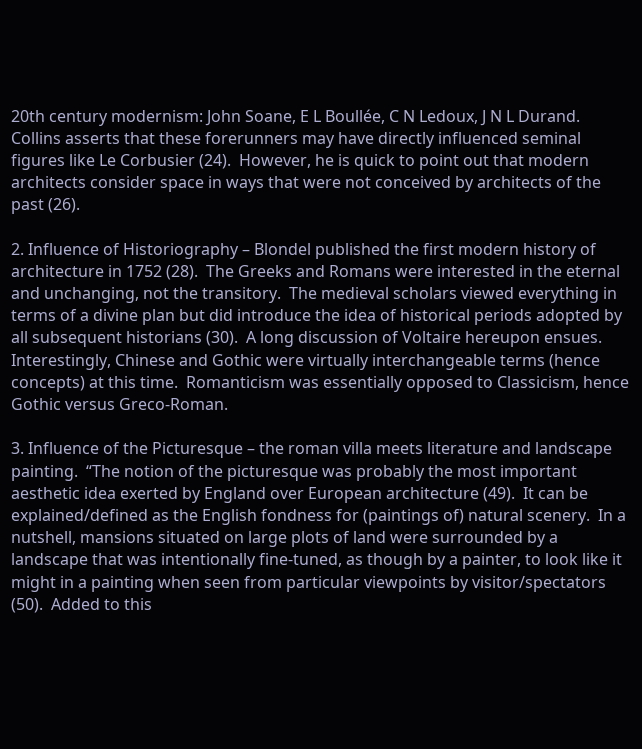20th century modernism: John Soane, E L Boullée, C N Ledoux, J N L Durand.  Collins asserts that these forerunners may have directly influenced seminal figures like Le Corbusier (24).  However, he is quick to point out that modern architects consider space in ways that were not conceived by architects of the past (26).

2. Influence of Historiography – Blondel published the first modern history of architecture in 1752 (28).  The Greeks and Romans were interested in the eternal and unchanging, not the transitory.  The medieval scholars viewed everything in terms of a divine plan but did introduce the idea of historical periods adopted by all subsequent historians (30).  A long discussion of Voltaire hereupon ensues.  Interestingly, Chinese and Gothic were virtually interchangeable terms (hence concepts) at this time.  Romanticism was essentially opposed to Classicism, hence Gothic versus Greco-Roman.

3. Influence of the Picturesque – the roman villa meets literature and landscape painting.  “The notion of the picturesque was probably the most important aesthetic idea exerted by England over European architecture (49).  It can be explained/defined as the English fondness for (paintings of) natural scenery.  In a nutshell, mansions situated on large plots of land were surrounded by a landscape that was intentionally fine-tuned, as though by a painter, to look like it might in a painting when seen from particular viewpoints by visitor/spectators (50).  Added to this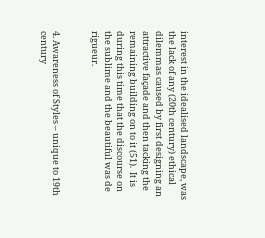interest in the idealised landscape, was the lack of any (20th century) ethical dilemmas caused by first designing an attractive façade and then tacking the remaining building on to it (51).  It is during this time that the discourse on the sublime and the beautiful was de rigueur.


4. Awareness of Styles – unique to 19th century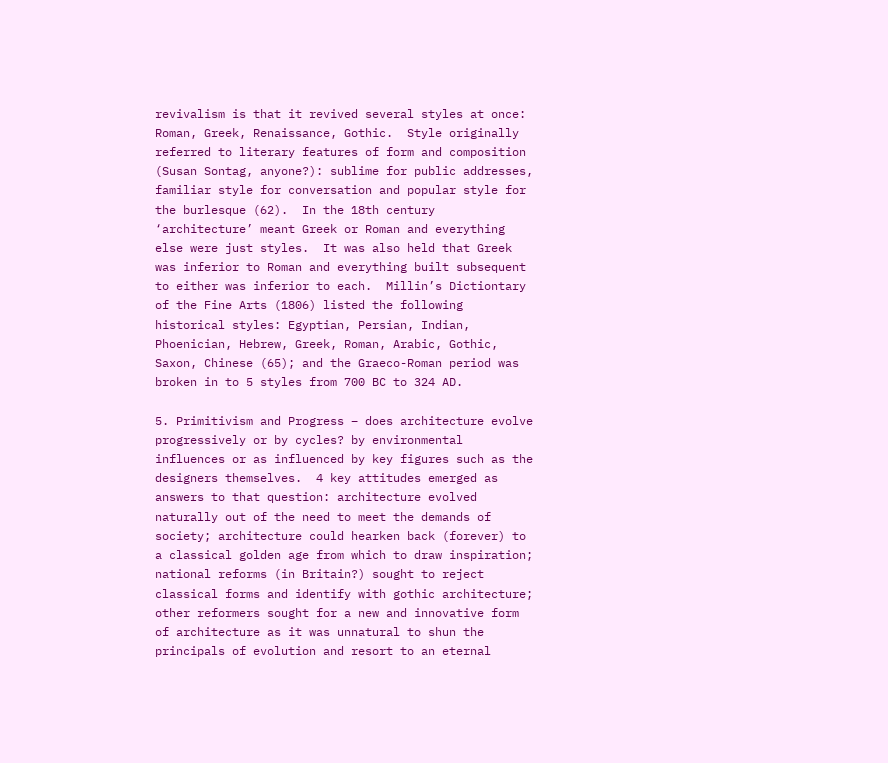revivalism is that it revived several styles at once: Roman, Greek, Renaissance, Gothic.  Style originally referred to literary features of form and composition (Susan Sontag, anyone?): sublime for public addresses, familiar style for conversation and popular style for the burlesque (62).  In the 18th century ‘architecture’ meant Greek or Roman and everything else were just styles.  It was also held that Greek was inferior to Roman and everything built subsequent to either was inferior to each.  Millin’s Dictiontary of the Fine Arts (1806) listed the following historical styles: Egyptian, Persian, Indian, Phoenician, Hebrew, Greek, Roman, Arabic, Gothic, Saxon, Chinese (65); and the Graeco-Roman period was broken in to 5 styles from 700 BC to 324 AD.

5. Primitivism and Progress – does architecture evolve progressively or by cycles? by environmental influences or as influenced by key figures such as the designers themselves.  4 key attitudes emerged as answers to that question: architecture evolved naturally out of the need to meet the demands of society; architecture could hearken back (forever) to a classical golden age from which to draw inspiration; national reforms (in Britain?) sought to reject classical forms and identify with gothic architecture; other reformers sought for a new and innovative form of architecture as it was unnatural to shun the principals of evolution and resort to an eternal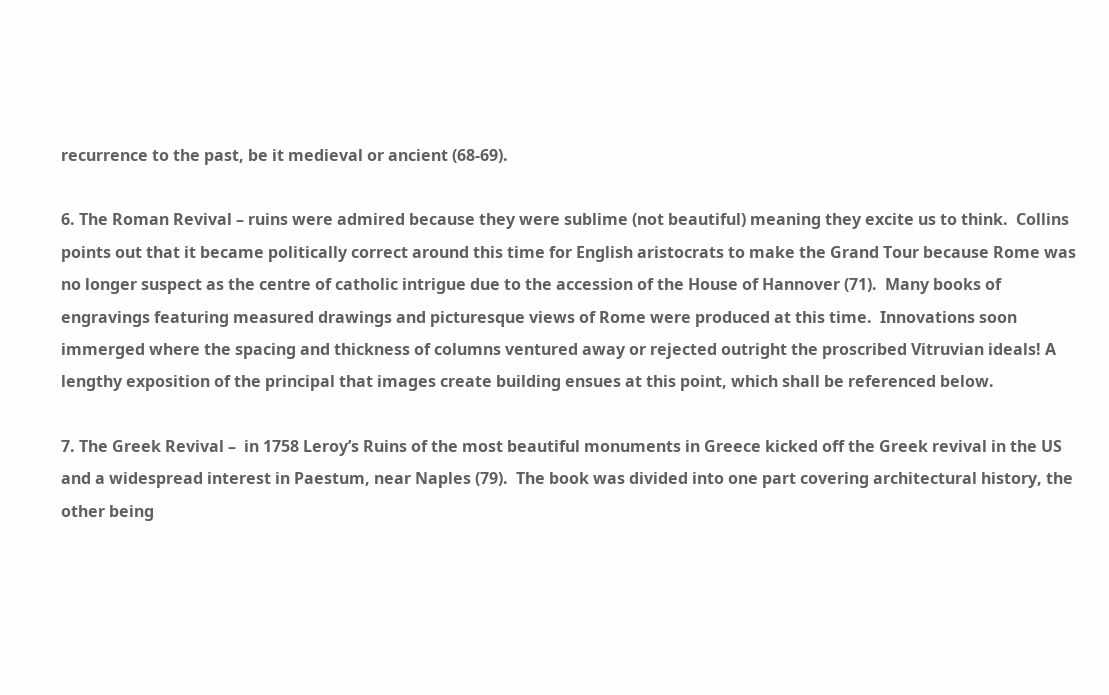recurrence to the past, be it medieval or ancient (68-69).

6. The Roman Revival – ruins were admired because they were sublime (not beautiful) meaning they excite us to think.  Collins points out that it became politically correct around this time for English aristocrats to make the Grand Tour because Rome was no longer suspect as the centre of catholic intrigue due to the accession of the House of Hannover (71).  Many books of engravings featuring measured drawings and picturesque views of Rome were produced at this time.  Innovations soon immerged where the spacing and thickness of columns ventured away or rejected outright the proscribed Vitruvian ideals! A lengthy exposition of the principal that images create building ensues at this point, which shall be referenced below.

7. The Greek Revival –  in 1758 Leroy’s Ruins of the most beautiful monuments in Greece kicked off the Greek revival in the US and a widespread interest in Paestum, near Naples (79).  The book was divided into one part covering architectural history, the other being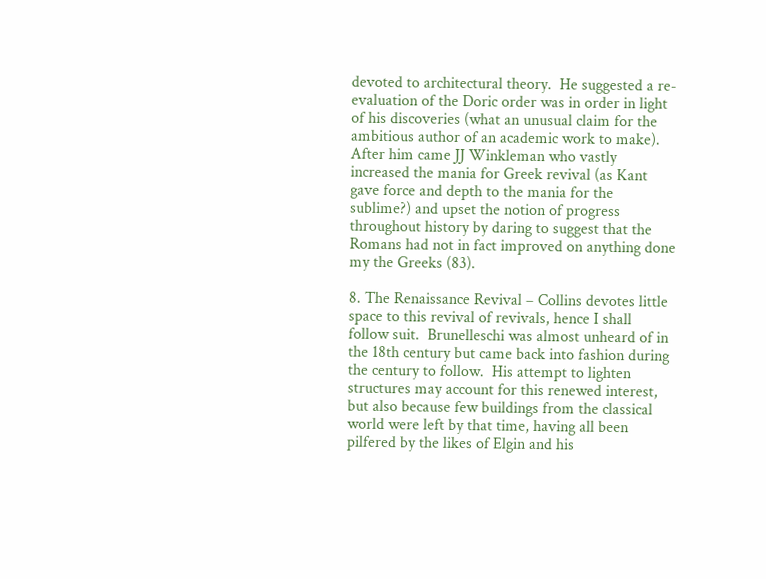devoted to architectural theory.  He suggested a re-evaluation of the Doric order was in order in light of his discoveries (what an unusual claim for the ambitious author of an academic work to make).  After him came JJ Winkleman who vastly increased the mania for Greek revival (as Kant gave force and depth to the mania for the sublime?) and upset the notion of progress throughout history by daring to suggest that the Romans had not in fact improved on anything done my the Greeks (83).

8. The Renaissance Revival – Collins devotes little space to this revival of revivals, hence I shall follow suit.  Brunelleschi was almost unheard of in the 18th century but came back into fashion during the century to follow.  His attempt to lighten structures may account for this renewed interest, but also because few buildings from the classical world were left by that time, having all been pilfered by the likes of Elgin and his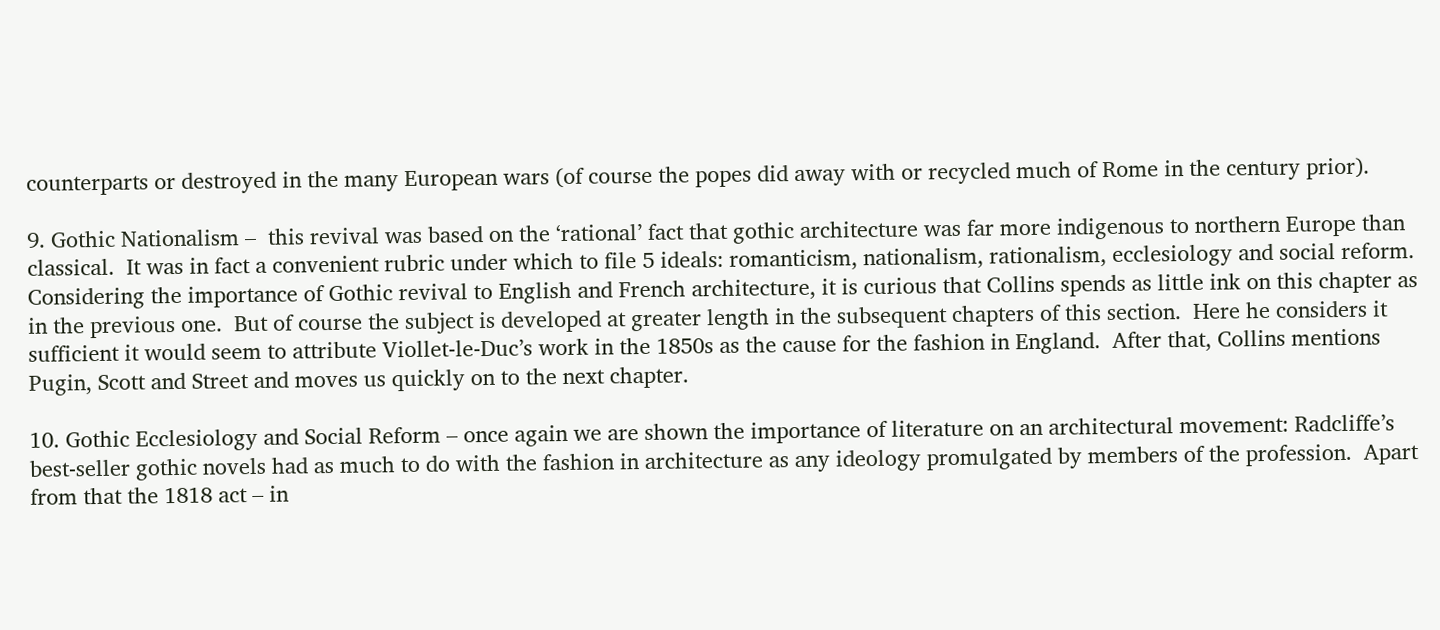counterparts or destroyed in the many European wars (of course the popes did away with or recycled much of Rome in the century prior).

9. Gothic Nationalism –  this revival was based on the ‘rational’ fact that gothic architecture was far more indigenous to northern Europe than classical.  It was in fact a convenient rubric under which to file 5 ideals: romanticism, nationalism, rationalism, ecclesiology and social reform.  Considering the importance of Gothic revival to English and French architecture, it is curious that Collins spends as little ink on this chapter as in the previous one.  But of course the subject is developed at greater length in the subsequent chapters of this section.  Here he considers it sufficient it would seem to attribute Viollet-le-Duc’s work in the 1850s as the cause for the fashion in England.  After that, Collins mentions Pugin, Scott and Street and moves us quickly on to the next chapter.

10. Gothic Ecclesiology and Social Reform – once again we are shown the importance of literature on an architectural movement: Radcliffe’s best-seller gothic novels had as much to do with the fashion in architecture as any ideology promulgated by members of the profession.  Apart from that the 1818 act – in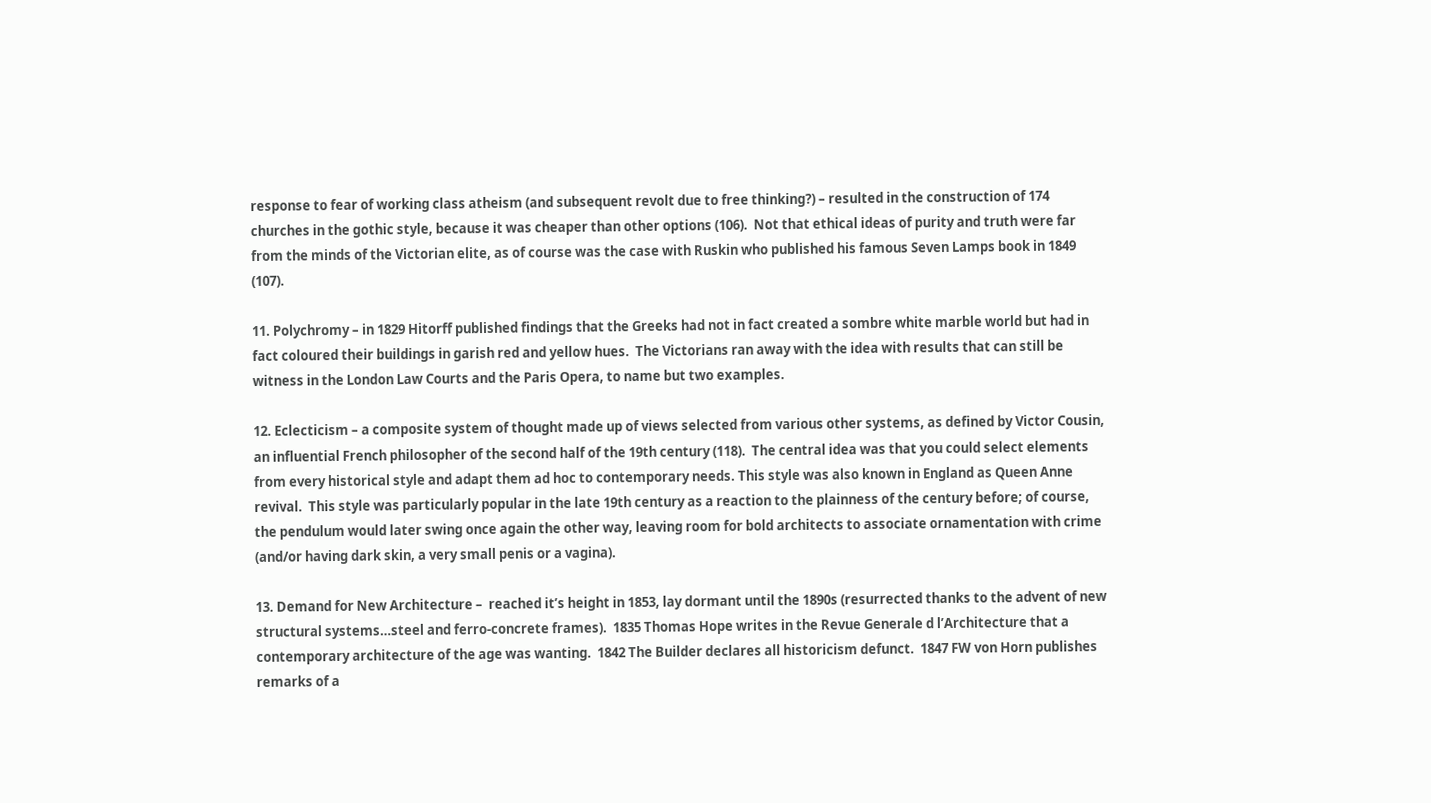response to fear of working class atheism (and subsequent revolt due to free thinking?) – resulted in the construction of 174 churches in the gothic style, because it was cheaper than other options (106).  Not that ethical ideas of purity and truth were far from the minds of the Victorian elite, as of course was the case with Ruskin who published his famous Seven Lamps book in 1849 (107).

11. Polychromy – in 1829 Hitorff published findings that the Greeks had not in fact created a sombre white marble world but had in fact coloured their buildings in garish red and yellow hues.  The Victorians ran away with the idea with results that can still be witness in the London Law Courts and the Paris Opera, to name but two examples.

12. Eclecticism – a composite system of thought made up of views selected from various other systems, as defined by Victor Cousin, an influential French philosopher of the second half of the 19th century (118).  The central idea was that you could select elements from every historical style and adapt them ad hoc to contemporary needs. This style was also known in England as Queen Anne revival.  This style was particularly popular in the late 19th century as a reaction to the plainness of the century before; of course, the pendulum would later swing once again the other way, leaving room for bold architects to associate ornamentation with crime (and/or having dark skin, a very small penis or a vagina).

13. Demand for New Architecture –  reached it’s height in 1853, lay dormant until the 1890s (resurrected thanks to the advent of new structural systems…steel and ferro-concrete frames).  1835 Thomas Hope writes in the Revue Generale d l’Architecture that a contemporary architecture of the age was wanting.  1842 The Builder declares all historicism defunct.  1847 FW von Horn publishes remarks of a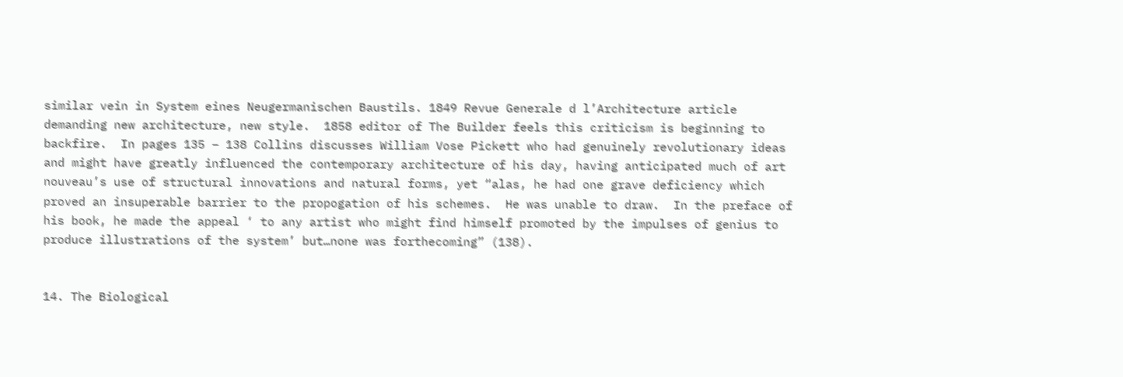similar vein in System eines Neugermanischen Baustils. 1849 Revue Generale d l’Architecture article demanding new architecture, new style.  1858 editor of The Builder feels this criticism is beginning to backfire.  In pages 135 – 138 Collins discusses William Vose Pickett who had genuinely revolutionary ideas and might have greatly influenced the contemporary architecture of his day, having anticipated much of art nouveau’s use of structural innovations and natural forms, yet “alas, he had one grave deficiency which proved an insuperable barrier to the propogation of his schemes.  He was unable to draw.  In the preface of his book, he made the appeal ‘ to any artist who might find himself promoted by the impulses of genius to produce illustrations of the system’ but…none was forthecoming” (138).


14. The Biological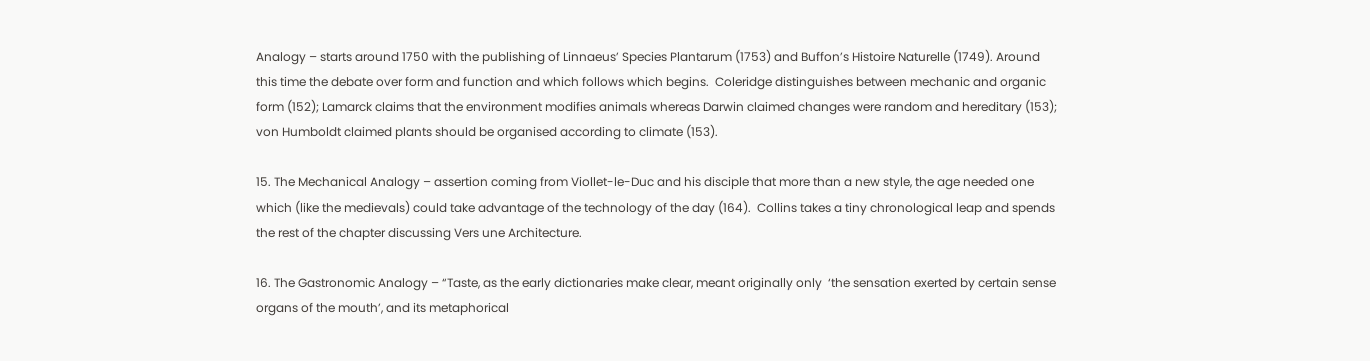Analogy – starts around 1750 with the publishing of Linnaeus’ Species Plantarum (1753) and Buffon’s Histoire Naturelle (1749). Around this time the debate over form and function and which follows which begins.  Coleridge distinguishes between mechanic and organic form (152); Lamarck claims that the environment modifies animals whereas Darwin claimed changes were random and hereditary (153); von Humboldt claimed plants should be organised according to climate (153).

15. The Mechanical Analogy – assertion coming from Viollet-le-Duc and his disciple that more than a new style, the age needed one which (like the medievals) could take advantage of the technology of the day (164).  Collins takes a tiny chronological leap and spends the rest of the chapter discussing Vers une Architecture.

16. The Gastronomic Analogy – “Taste, as the early dictionaries make clear, meant originally only  ‘the sensation exerted by certain sense organs of the mouth’, and its metaphorical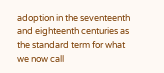adoption in the seventeenth and eighteenth centuries as the standard term for what we now call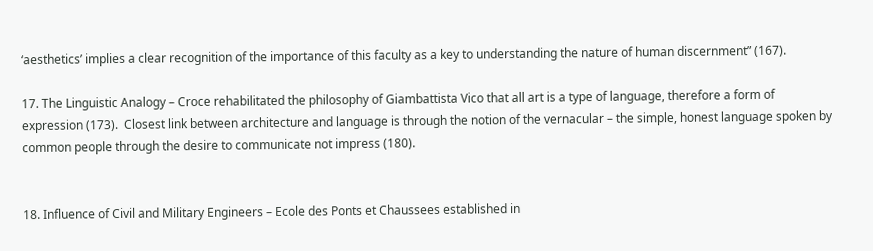‘aesthetics’ implies a clear recognition of the importance of this faculty as a key to understanding the nature of human discernment” (167).

17. The Linguistic Analogy – Croce rehabilitated the philosophy of Giambattista Vico that all art is a type of language, therefore a form of expression (173).  Closest link between architecture and language is through the notion of the vernacular – the simple, honest language spoken by common people through the desire to communicate not impress (180).


18. Influence of Civil and Military Engineers – Ecole des Ponts et Chaussees established in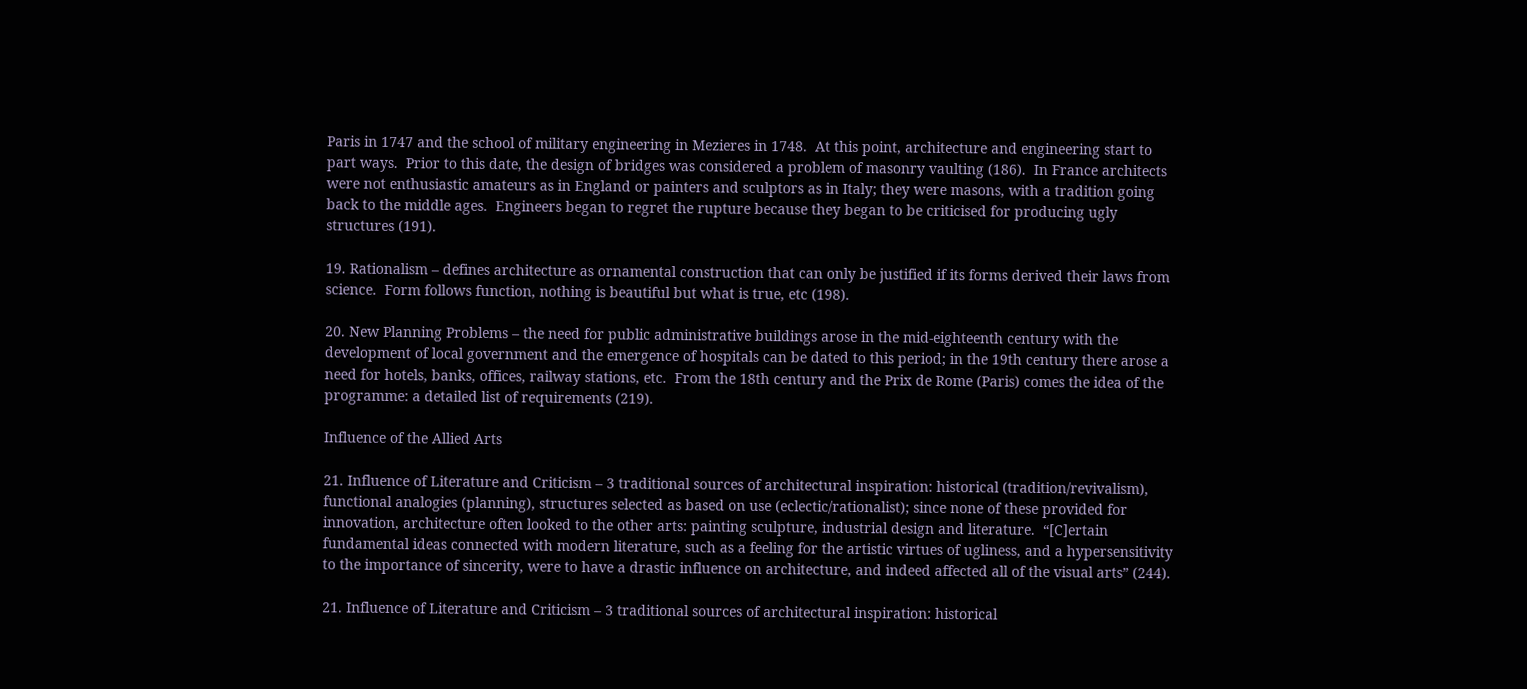Paris in 1747 and the school of military engineering in Mezieres in 1748.  At this point, architecture and engineering start to part ways.  Prior to this date, the design of bridges was considered a problem of masonry vaulting (186).  In France architects were not enthusiastic amateurs as in England or painters and sculptors as in Italy; they were masons, with a tradition going back to the middle ages.  Engineers began to regret the rupture because they began to be criticised for producing ugly structures (191).

19. Rationalism – defines architecture as ornamental construction that can only be justified if its forms derived their laws from science.  Form follows function, nothing is beautiful but what is true, etc (198).

20. New Planning Problems – the need for public administrative buildings arose in the mid-eighteenth century with the development of local government and the emergence of hospitals can be dated to this period; in the 19th century there arose a need for hotels, banks, offices, railway stations, etc.  From the 18th century and the Prix de Rome (Paris) comes the idea of the programme: a detailed list of requirements (219).

Influence of the Allied Arts

21. Influence of Literature and Criticism – 3 traditional sources of architectural inspiration: historical (tradition/revivalism), functional analogies (planning), structures selected as based on use (eclectic/rationalist); since none of these provided for innovation, architecture often looked to the other arts: painting sculpture, industrial design and literature.  “[C]ertain fundamental ideas connected with modern literature, such as a feeling for the artistic virtues of ugliness, and a hypersensitivity to the importance of sincerity, were to have a drastic influence on architecture, and indeed affected all of the visual arts” (244).

21. Influence of Literature and Criticism – 3 traditional sources of architectural inspiration: historical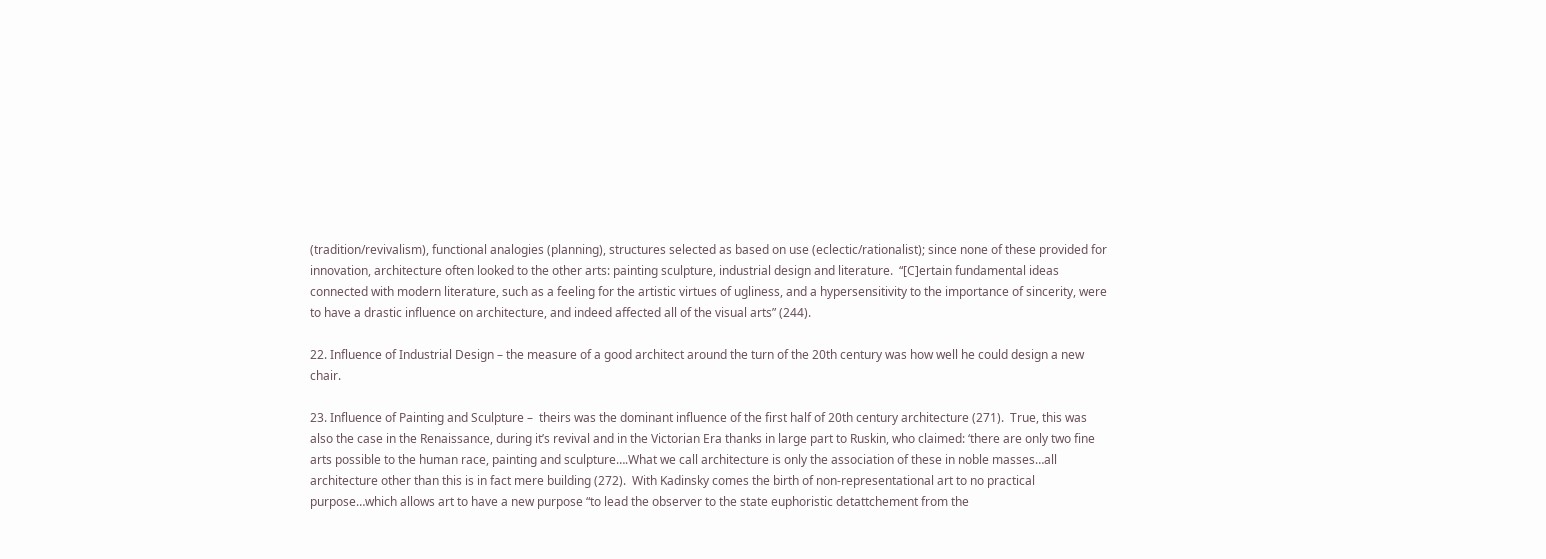(tradition/revivalism), functional analogies (planning), structures selected as based on use (eclectic/rationalist); since none of these provided for innovation, architecture often looked to the other arts: painting sculpture, industrial design and literature.  “[C]ertain fundamental ideas connected with modern literature, such as a feeling for the artistic virtues of ugliness, and a hypersensitivity to the importance of sincerity, were to have a drastic influence on architecture, and indeed affected all of the visual arts” (244).

22. Influence of Industrial Design – the measure of a good architect around the turn of the 20th century was how well he could design a new chair.

23. Influence of Painting and Sculpture –  theirs was the dominant influence of the first half of 20th century architecture (271).  True, this was also the case in the Renaissance, during it’s revival and in the Victorian Era thanks in large part to Ruskin, who claimed: ‘there are only two fine arts possible to the human race, painting and sculpture….What we call architecture is only the association of these in noble masses…all architecture other than this is in fact mere building (272).  With Kadinsky comes the birth of non-representational art to no practical purpose…which allows art to have a new purpose “to lead the observer to the state euphoristic detattchement from the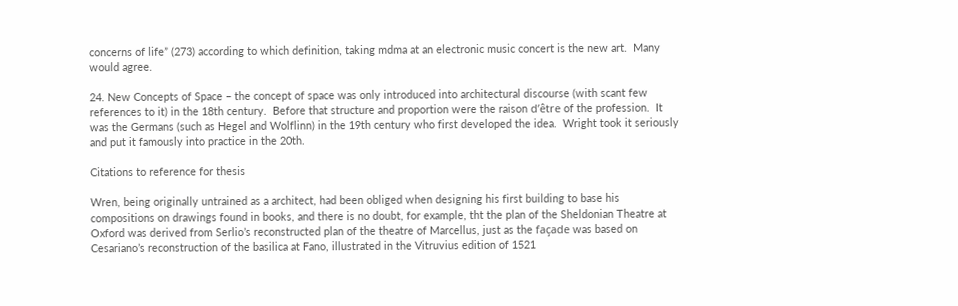concerns of life” (273) according to which definition, taking mdma at an electronic music concert is the new art.  Many would agree.

24. New Concepts of Space – the concept of space was only introduced into architectural discourse (with scant few references to it) in the 18th century.  Before that structure and proportion were the raison d’être of the profession.  It was the Germans (such as Hegel and Wolflinn) in the 19th century who first developed the idea.  Wright took it seriously and put it famously into practice in the 20th.

Citations to reference for thesis

Wren, being originally untrained as a architect, had been obliged when designing his first building to base his compositions on drawings found in books, and there is no doubt, for example, tht the plan of the Sheldonian Theatre at Oxford was derived from Serlio’s reconstructed plan of the theatre of Marcellus, just as the façade was based on Cesariano’s reconstruction of the basilica at Fano, illustrated in the Vitruvius edition of 1521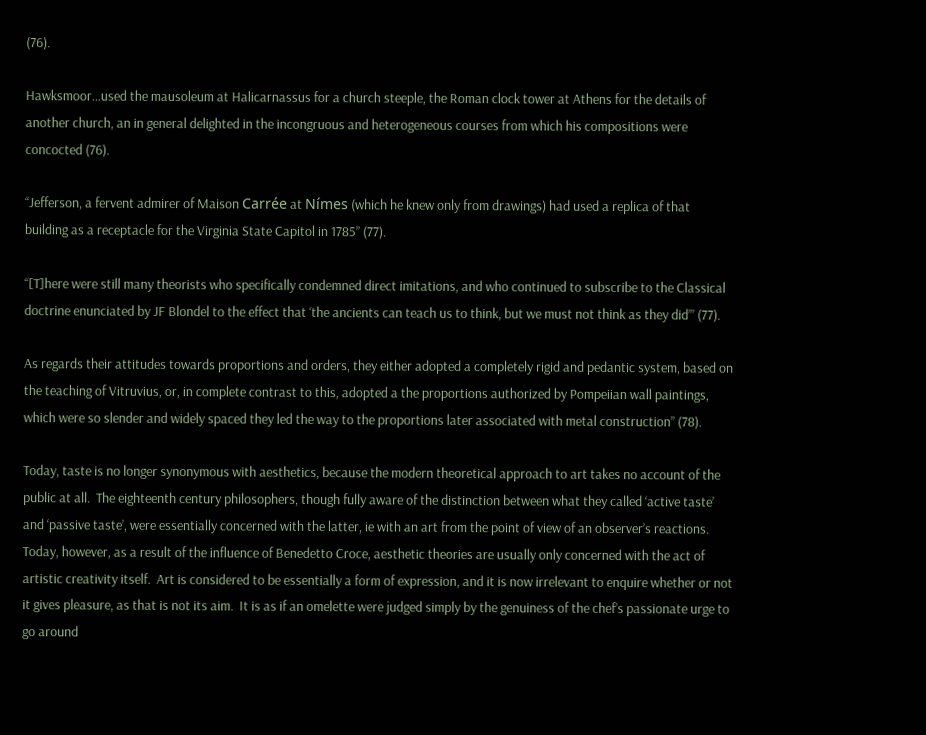(76).

Hawksmoor…used the mausoleum at Halicarnassus for a church steeple, the Roman clock tower at Athens for the details of another church, an in general delighted in the incongruous and heterogeneous courses from which his compositions were concocted (76).

“Jefferson, a fervent admirer of Maison Carrée at Nímes (which he knew only from drawings) had used a replica of that building as a receptacle for the Virginia State Capitol in 1785” (77).

“[T]here were still many theorists who specifically condemned direct imitations, and who continued to subscribe to the Classical doctrine enunciated by JF Blondel to the effect that ‘the ancients can teach us to think, but we must not think as they did’” (77).

As regards their attitudes towards proportions and orders, they either adopted a completely rigid and pedantic system, based on the teaching of Vitruvius, or, in complete contrast to this, adopted a the proportions authorized by Pompeiian wall paintings, which were so slender and widely spaced they led the way to the proportions later associated with metal construction” (78).

Today, taste is no longer synonymous with aesthetics, because the modern theoretical approach to art takes no account of the public at all.  The eighteenth century philosophers, though fully aware of the distinction between what they called ‘active taste’ and ‘passive taste’, were essentially concerned with the latter, ie with an art from the point of view of an observer’s reactions.  Today, however, as a result of the influence of Benedetto Croce, aesthetic theories are usually only concerned with the act of artistic creativity itself.  Art is considered to be essentially a form of expression, and it is now irrelevant to enquire whether or not it gives pleasure, as that is not its aim.  It is as if an omelette were judged simply by the genuiness of the chef’s passionate urge to go around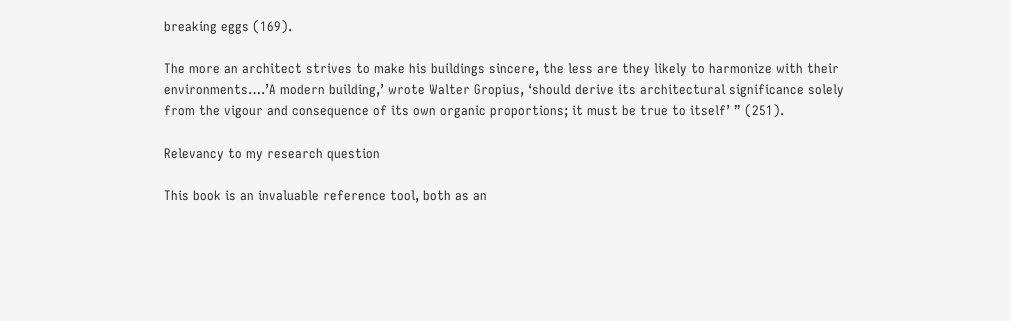breaking eggs (169).

The more an architect strives to make his buildings sincere, the less are they likely to harmonize with their environments….’A modern building,’ wrote Walter Gropius, ‘should derive its architectural significance solely from the vigour and consequence of its own organic proportions; it must be true to itself’ ” (251).

Relevancy to my research question

This book is an invaluable reference tool, both as an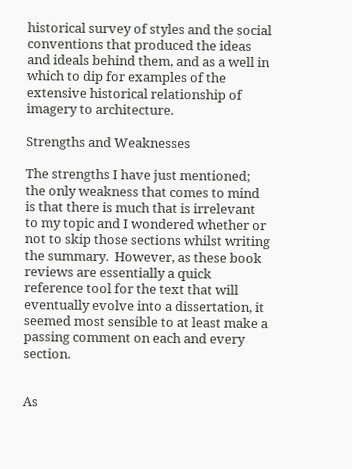historical survey of styles and the social conventions that produced the ideas and ideals behind them, and as a well in which to dip for examples of the extensive historical relationship of imagery to architecture.

Strengths and Weaknesses

The strengths I have just mentioned; the only weakness that comes to mind is that there is much that is irrelevant to my topic and I wondered whether or not to skip those sections whilst writing the summary.  However, as these book reviews are essentially a quick reference tool for the text that will eventually evolve into a dissertation, it seemed most sensible to at least make a passing comment on each and every section.


As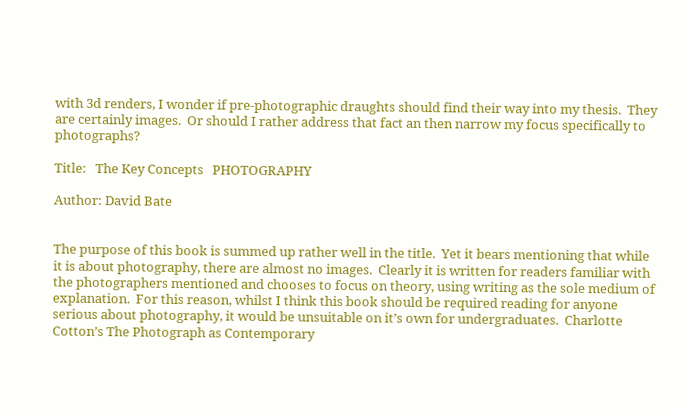with 3d renders, I wonder if pre-photographic draughts should find their way into my thesis.  They are certainly images.  Or should I rather address that fact an then narrow my focus specifically to photographs?

Title:   The Key Concepts   PHOTOGRAPHY

Author: David Bate


The purpose of this book is summed up rather well in the title.  Yet it bears mentioning that while it is about photography, there are almost no images.  Clearly it is written for readers familiar with the photographers mentioned and chooses to focus on theory, using writing as the sole medium of explanation.  For this reason, whilst I think this book should be required reading for anyone serious about photography, it would be unsuitable on it’s own for undergraduates.  Charlotte Cotton’s The Photograph as Contemporary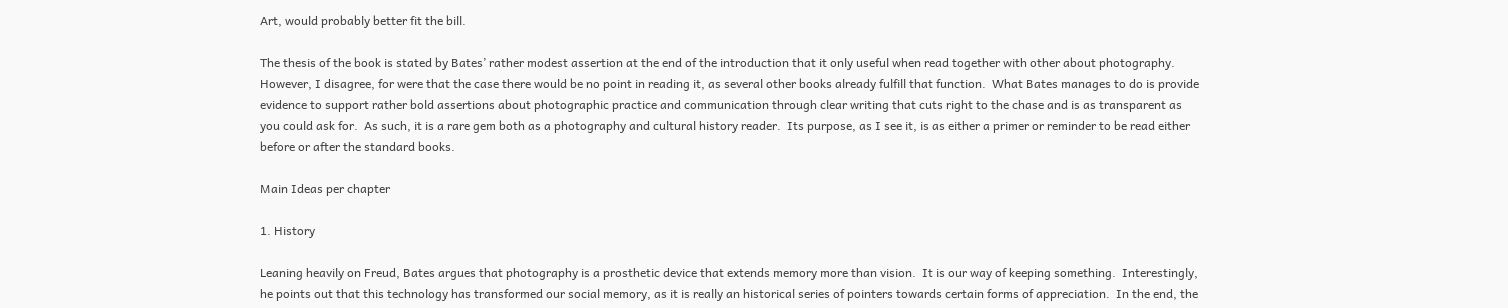Art, would probably better fit the bill.

The thesis of the book is stated by Bates’ rather modest assertion at the end of the introduction that it only useful when read together with other about photography.  However, I disagree, for were that the case there would be no point in reading it, as several other books already fulfill that function.  What Bates manages to do is provide evidence to support rather bold assertions about photographic practice and communication through clear writing that cuts right to the chase and is as transparent as you could ask for.  As such, it is a rare gem both as a photography and cultural history reader.  Its purpose, as I see it, is as either a primer or reminder to be read either before or after the standard books.

Main Ideas per chapter

1. History

Leaning heavily on Freud, Bates argues that photography is a prosthetic device that extends memory more than vision.  It is our way of keeping something.  Interestingly, he points out that this technology has transformed our social memory, as it is really an historical series of pointers towards certain forms of appreciation.  In the end, the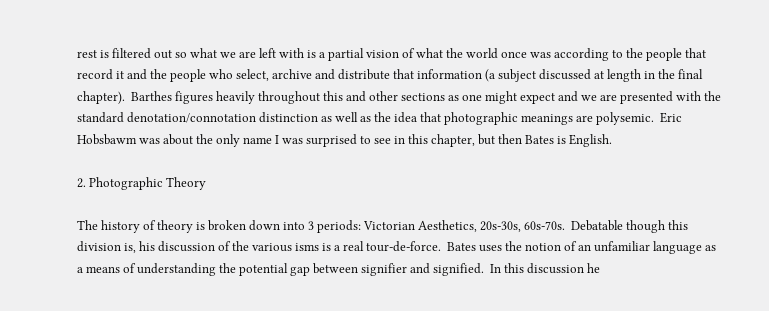rest is filtered out so what we are left with is a partial vision of what the world once was according to the people that record it and the people who select, archive and distribute that information (a subject discussed at length in the final chapter).  Barthes figures heavily throughout this and other sections as one might expect and we are presented with the standard denotation/connotation distinction as well as the idea that photographic meanings are polysemic.  Eric Hobsbawm was about the only name I was surprised to see in this chapter, but then Bates is English.

2. Photographic Theory

The history of theory is broken down into 3 periods: Victorian Aesthetics, 20s-30s, 60s-70s.  Debatable though this division is, his discussion of the various isms is a real tour-de-force.  Bates uses the notion of an unfamiliar language as a means of understanding the potential gap between signifier and signified.  In this discussion he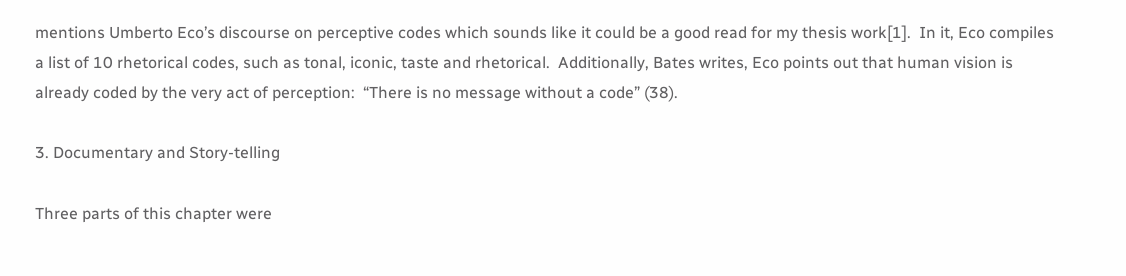mentions Umberto Eco’s discourse on perceptive codes which sounds like it could be a good read for my thesis work[1].  In it, Eco compiles a list of 10 rhetorical codes, such as tonal, iconic, taste and rhetorical.  Additionally, Bates writes, Eco points out that human vision is already coded by the very act of perception:  “There is no message without a code” (38).

3. Documentary and Story-telling

Three parts of this chapter were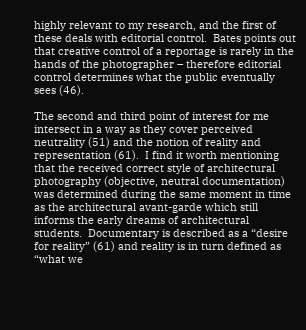highly relevant to my research, and the first of these deals with editorial control.  Bates points out that creative control of a reportage is rarely in the hands of the photographer – therefore editorial control determines what the public eventually sees (46).

The second and third point of interest for me intersect in a way as they cover perceived neutrality (51) and the notion of reality and representation (61).  I find it worth mentioning that the received correct style of architectural photography (objective, neutral documentation) was determined during the same moment in time as the architectural avant-garde which still informs the early dreams of architectural students.  Documentary is described as a “desire for reality” (61) and reality is in turn defined as “what we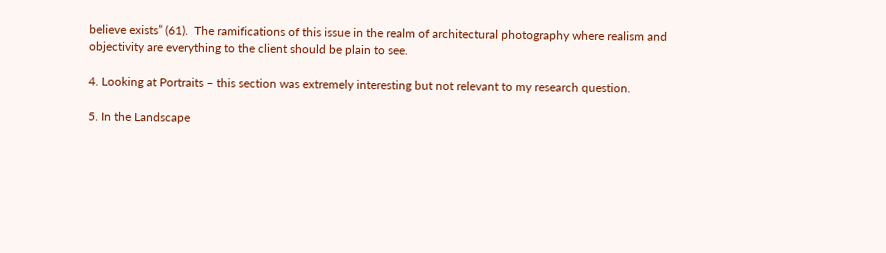believe exists” (61).  The ramifications of this issue in the realm of architectural photography where realism and objectivity are everything to the client should be plain to see.

4. Looking at Portraits – this section was extremely interesting but not relevant to my research question.

5. In the Landscape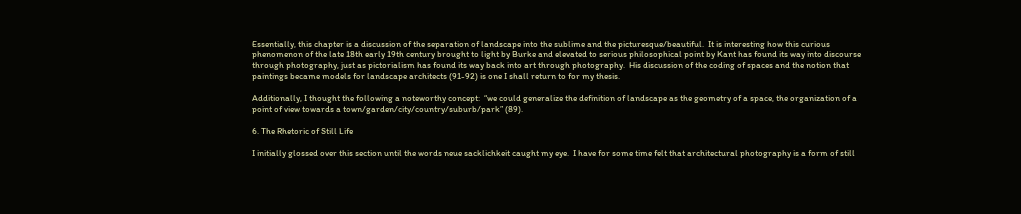Essentially, this chapter is a discussion of the separation of landscape into the sublime and the picturesque/beautiful.  It is interesting how this curious phenomenon of the late 18th early 19th century brought to light by Burke and elevated to serious philosophical point by Kant has found its way into discourse through photography, just as pictorialism has found its way back into art through photography.  His discussion of the coding of spaces and the notion that paintings became models for landscape architects (91-92) is one I shall return to for my thesis.

Additionally, I thought the following a noteworthy concept:  “we could generalize the definition of landscape as the geometry of a space, the organization of a point of view towards a town/garden/city/country/suburb/park” (89).

6. The Rhetoric of Still Life

I initially glossed over this section until the words neue sacklichkeit caught my eye.  I have for some time felt that architectural photography is a form of still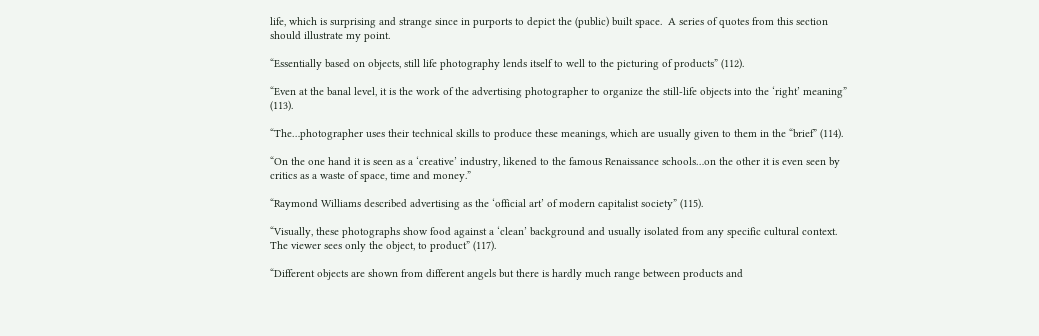life, which is surprising and strange since in purports to depict the (public) built space.  A series of quotes from this section should illustrate my point.

“Essentially based on objects, still life photography lends itself to well to the picturing of products” (112).

“Even at the banal level, it is the work of the advertising photographer to organize the still-life objects into the ‘right’ meaning” (113).

“The…photographer uses their technical skills to produce these meanings, which are usually given to them in the “brief” (114).

“On the one hand it is seen as a ‘creative’ industry, likened to the famous Renaissance schools…on the other it is even seen by critics as a waste of space, time and money.”

“Raymond Williams described advertising as the ‘official art’ of modern capitalist society” (115).

“Visually, these photographs show food against a ‘clean’ background and usually isolated from any specific cultural context.  The viewer sees only the object, to product” (117).

“Different objects are shown from different angels but there is hardly much range between products and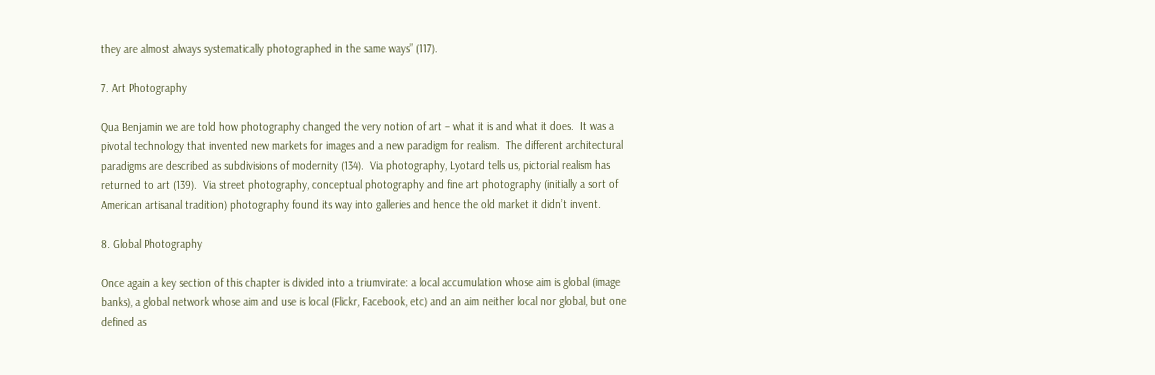they are almost always systematically photographed in the same ways” (117).

7. Art Photography

Qua Benjamin we are told how photography changed the very notion of art – what it is and what it does.  It was a pivotal technology that invented new markets for images and a new paradigm for realism.  The different architectural paradigms are described as subdivisions of modernity (134).  Via photography, Lyotard tells us, pictorial realism has returned to art (139).  Via street photography, conceptual photography and fine art photography (initially a sort of American artisanal tradition) photography found its way into galleries and hence the old market it didn’t invent.

8. Global Photography

Once again a key section of this chapter is divided into a triumvirate: a local accumulation whose aim is global (image banks), a global network whose aim and use is local (Flickr, Facebook, etc) and an aim neither local nor global, but one defined as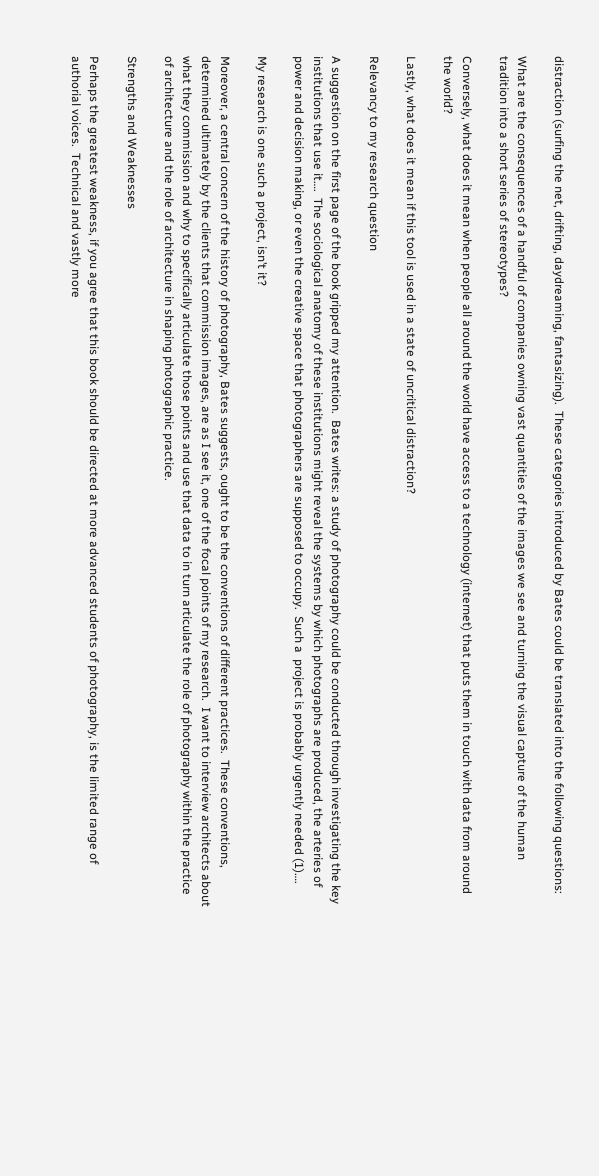distraction (surfing the net, drifting, daydreaming, fantasizing).  These categories introduced by Bates could be translated into the following questions:

What are the consequences of a handful of companies owning vast quantities of the images we see and turning the visual capture of the human tradition into a short series of stereotypes?

Conversely, what does it mean when people all around the world have access to a technology (internet) that puts them in touch with data from around the world?

Lastly, what does it mean if this tool is used in a state of uncritical distraction?

Relevancy to my research question

A suggestion on the first page of the book gripped my attention.  Bates writes: a study of photography could be conducted through investigating the key institutions that use it….  The sociological anatomy of these institutions might reveal the systems by which photographs are produced, the arteries of power and decision making, or even the creative space that photographers are supposed to occupy.  Such a  project is probably urgently needed (1)….

My research is one such a project, isn’t it?

Moreover, a central concern of the history of photography, Bates suggests, ought to be the conventions of different practices.  These conventions, determined ultimately by the clients that commission images, are as I see it, one of the focal points of my research.  I want to interview architects about what they commission and why to specifically articulate those points and use that data to in turn articulate the role of photography within the practice of architecture and the role of architecture in shaping photographic practice.

Strengths and Weaknesses

Perhaps the greatest weakness, if you agree that this book should be directed at more advanced students of photography, is the limited range of authorial voices.  Technical and vastly more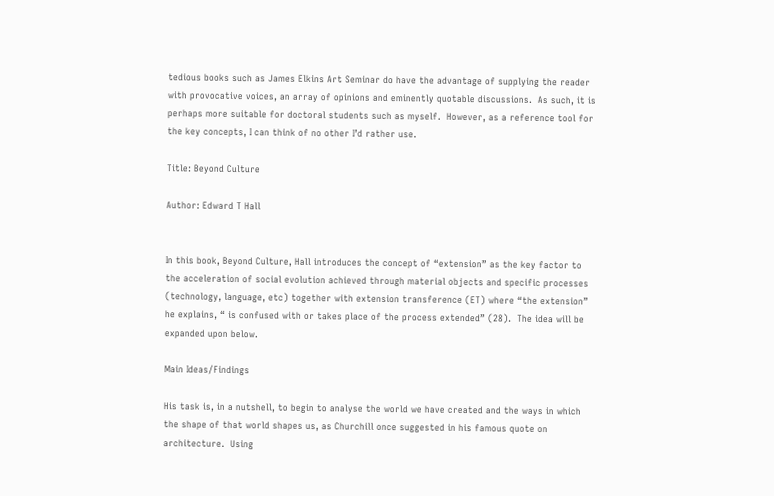tedious books such as James Elkins Art Seminar do have the advantage of supplying the reader with provocative voices, an array of opinions and eminently quotable discussions.  As such, it is perhaps more suitable for doctoral students such as myself.  However, as a reference tool for the key concepts, I can think of no other I’d rather use.

Title: Beyond Culture

Author: Edward T Hall


In this book, Beyond Culture, Hall introduces the concept of “extension” as the key factor to the acceleration of social evolution achieved through material objects and specific processes (technology, language, etc) together with extension transference (ET) where “the extension” he explains, “ is confused with or takes place of the process extended” (28).  The idea will be expanded upon below.

Main Ideas/Findings

His task is, in a nutshell, to begin to analyse the world we have created and the ways in which the shape of that world shapes us, as Churchill once suggested in his famous quote on architecture.  Using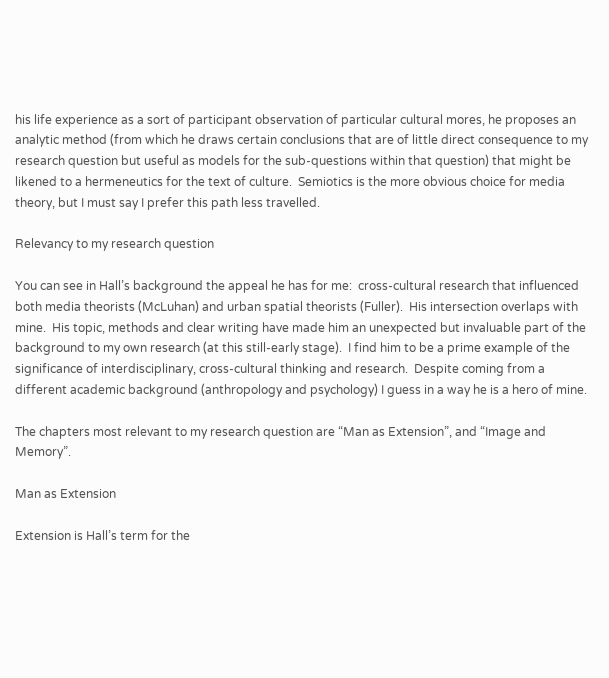his life experience as a sort of participant observation of particular cultural mores, he proposes an analytic method (from which he draws certain conclusions that are of little direct consequence to my research question but useful as models for the sub-questions within that question) that might be likened to a hermeneutics for the text of culture.  Semiotics is the more obvious choice for media theory, but I must say I prefer this path less travelled.

Relevancy to my research question

You can see in Hall’s background the appeal he has for me:  cross-cultural research that influenced both media theorists (McLuhan) and urban spatial theorists (Fuller).  His intersection overlaps with mine.  His topic, methods and clear writing have made him an unexpected but invaluable part of the background to my own research (at this still-early stage).  I find him to be a prime example of the significance of interdisciplinary, cross-cultural thinking and research.  Despite coming from a different academic background (anthropology and psychology) I guess in a way he is a hero of mine.

The chapters most relevant to my research question are “Man as Extension”, and “Image and Memory”.

Man as Extension

Extension is Hall’s term for the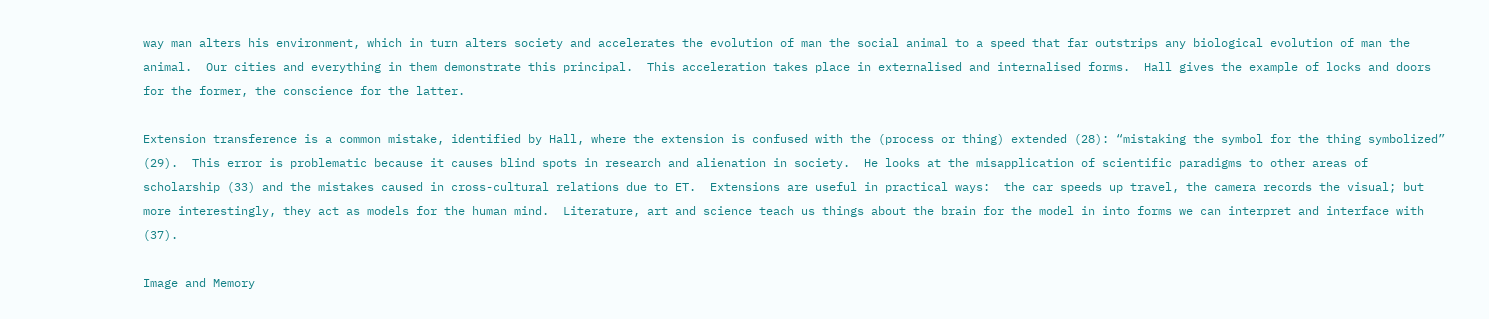way man alters his environment, which in turn alters society and accelerates the evolution of man the social animal to a speed that far outstrips any biological evolution of man the animal.  Our cities and everything in them demonstrate this principal.  This acceleration takes place in externalised and internalised forms.  Hall gives the example of locks and doors for the former, the conscience for the latter.

Extension transference is a common mistake, identified by Hall, where the extension is confused with the (process or thing) extended (28): “mistaking the symbol for the thing symbolized” (29).  This error is problematic because it causes blind spots in research and alienation in society.  He looks at the misapplication of scientific paradigms to other areas of scholarship (33) and the mistakes caused in cross-cultural relations due to ET.  Extensions are useful in practical ways:  the car speeds up travel, the camera records the visual; but more interestingly, they act as models for the human mind.  Literature, art and science teach us things about the brain for the model in into forms we can interpret and interface with (37).

Image and Memory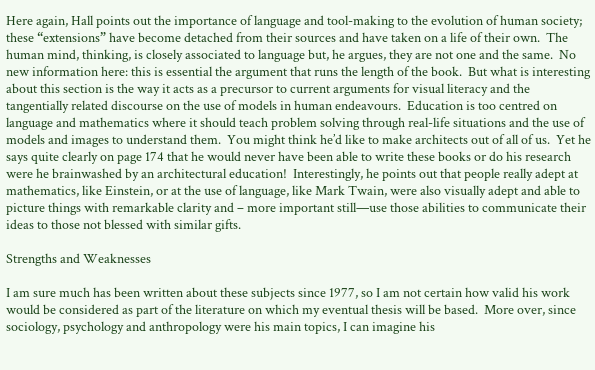Here again, Hall points out the importance of language and tool-making to the evolution of human society; these “extensions” have become detached from their sources and have taken on a life of their own.  The human mind, thinking, is closely associated to language but, he argues, they are not one and the same.  No new information here: this is essential the argument that runs the length of the book.  But what is interesting about this section is the way it acts as a precursor to current arguments for visual literacy and the tangentially related discourse on the use of models in human endeavours.  Education is too centred on language and mathematics where it should teach problem solving through real-life situations and the use of models and images to understand them.  You might think he’d like to make architects out of all of us.  Yet he says quite clearly on page 174 that he would never have been able to write these books or do his research were he brainwashed by an architectural education!  Interestingly, he points out that people really adept at mathematics, like Einstein, or at the use of language, like Mark Twain, were also visually adept and able to picture things with remarkable clarity and – more important still—use those abilities to communicate their ideas to those not blessed with similar gifts.

Strengths and Weaknesses

I am sure much has been written about these subjects since 1977, so I am not certain how valid his work would be considered as part of the literature on which my eventual thesis will be based.  More over, since sociology, psychology and anthropology were his main topics, I can imagine his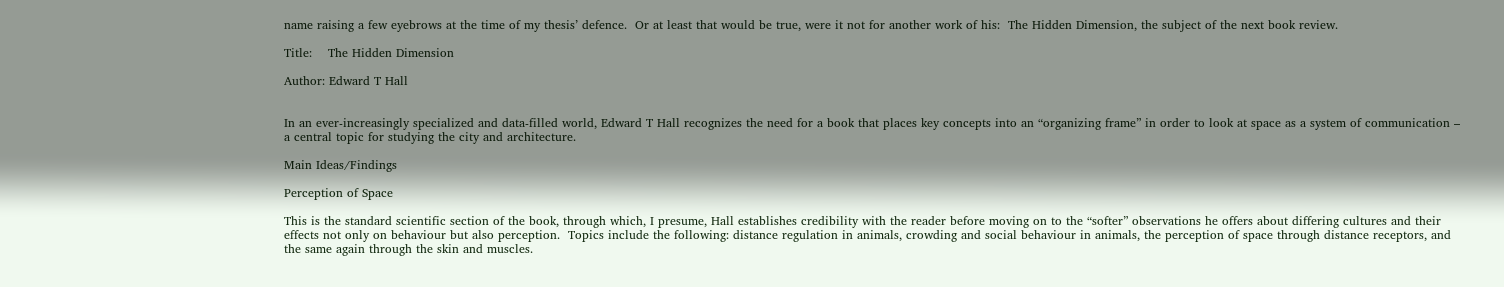name raising a few eyebrows at the time of my thesis’ defence.  Or at least that would be true, were it not for another work of his:  The Hidden Dimension, the subject of the next book review.

Title:    The Hidden Dimension

Author: Edward T Hall


In an ever-increasingly specialized and data-filled world, Edward T Hall recognizes the need for a book that places key concepts into an “organizing frame” in order to look at space as a system of communication – a central topic for studying the city and architecture.

Main Ideas/Findings

Perception of Space

This is the standard scientific section of the book, through which, I presume, Hall establishes credibility with the reader before moving on to the “softer” observations he offers about differing cultures and their effects not only on behaviour but also perception.  Topics include the following: distance regulation in animals, crowding and social behaviour in animals, the perception of space through distance receptors, and the same again through the skin and muscles.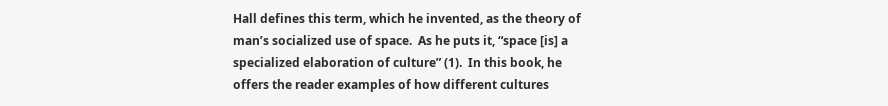Hall defines this term, which he invented, as the theory of man’s socialized use of space.  As he puts it, “space [is] a specialized elaboration of culture” (1).  In this book, he offers the reader examples of how different cultures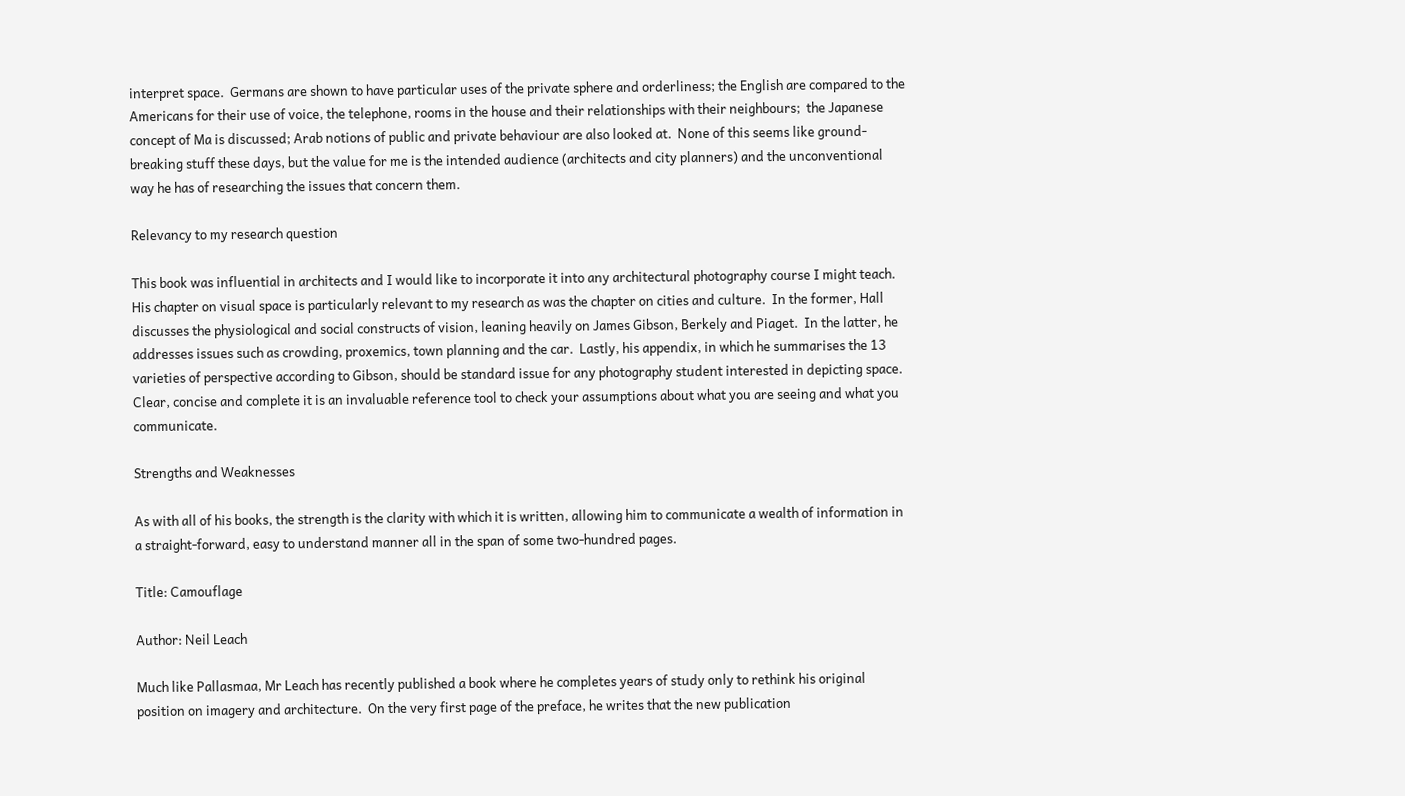interpret space.  Germans are shown to have particular uses of the private sphere and orderliness; the English are compared to the Americans for their use of voice, the telephone, rooms in the house and their relationships with their neighbours;  the Japanese concept of Ma is discussed; Arab notions of public and private behaviour are also looked at.  None of this seems like ground-breaking stuff these days, but the value for me is the intended audience (architects and city planners) and the unconventional way he has of researching the issues that concern them.

Relevancy to my research question

This book was influential in architects and I would like to incorporate it into any architectural photography course I might teach.  His chapter on visual space is particularly relevant to my research as was the chapter on cities and culture.  In the former, Hall discusses the physiological and social constructs of vision, leaning heavily on James Gibson, Berkely and Piaget.  In the latter, he addresses issues such as crowding, proxemics, town planning and the car.  Lastly, his appendix, in which he summarises the 13 varieties of perspective according to Gibson, should be standard issue for any photography student interested in depicting space.  Clear, concise and complete it is an invaluable reference tool to check your assumptions about what you are seeing and what you communicate.

Strengths and Weaknesses

As with all of his books, the strength is the clarity with which it is written, allowing him to communicate a wealth of information in a straight-forward, easy to understand manner all in the span of some two-hundred pages.

Title: Camouflage

Author: Neil Leach

Much like Pallasmaa, Mr Leach has recently published a book where he completes years of study only to rethink his original position on imagery and architecture.  On the very first page of the preface, he writes that the new publication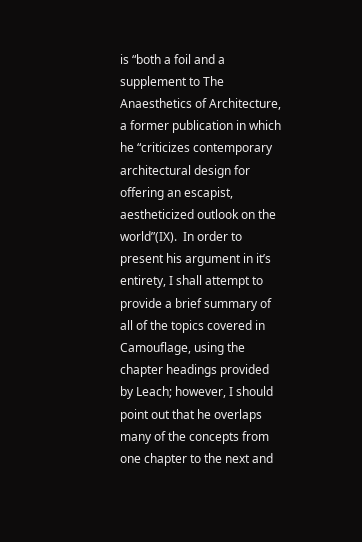is “both a foil and a supplement to The Anaesthetics of Architecture, a former publication in which he “criticizes contemporary architectural design for offering an escapist, aestheticized outlook on the world”(IX).  In order to present his argument in it’s entirety, I shall attempt to provide a brief summary of all of the topics covered in Camouflage, using the chapter headings provided by Leach; however, I should point out that he overlaps many of the concepts from one chapter to the next and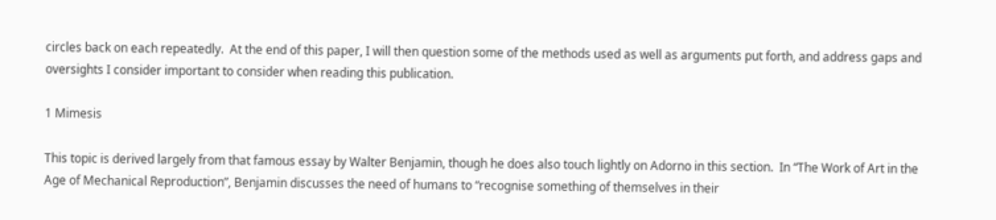circles back on each repeatedly.  At the end of this paper, I will then question some of the methods used as well as arguments put forth, and address gaps and oversights I consider important to consider when reading this publication.

1 Mimesis

This topic is derived largely from that famous essay by Walter Benjamin, though he does also touch lightly on Adorno in this section.  In “The Work of Art in the Age of Mechanical Reproduction”, Benjamin discusses the need of humans to “recognise something of themselves in their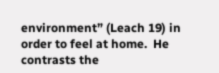environment” (Leach 19) in order to feel at home.  He contrasts the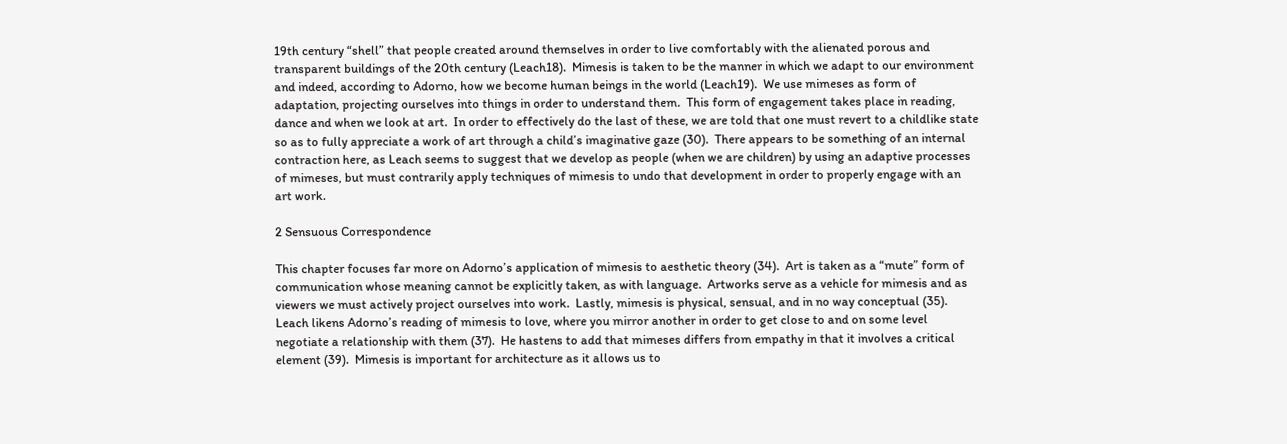19th century “shell” that people created around themselves in order to live comfortably with the alienated porous and transparent buildings of the 20th century (Leach18).  Mimesis is taken to be the manner in which we adapt to our environment and indeed, according to Adorno, how we become human beings in the world (Leach19).  We use mimeses as form of adaptation, projecting ourselves into things in order to understand them.  This form of engagement takes place in reading, dance and when we look at art.  In order to effectively do the last of these, we are told that one must revert to a childlike state so as to fully appreciate a work of art through a child’s imaginative gaze (30).  There appears to be something of an internal contraction here, as Leach seems to suggest that we develop as people (when we are children) by using an adaptive processes of mimeses, but must contrarily apply techniques of mimesis to undo that development in order to properly engage with an art work.

2 Sensuous Correspondence

This chapter focuses far more on Adorno’s application of mimesis to aesthetic theory (34).  Art is taken as a “mute” form of communication whose meaning cannot be explicitly taken, as with language.  Artworks serve as a vehicle for mimesis and as viewers we must actively project ourselves into work.  Lastly, mimesis is physical, sensual, and in no way conceptual (35).  Leach likens Adorno’s reading of mimesis to love, where you mirror another in order to get close to and on some level negotiate a relationship with them (37).  He hastens to add that mimeses differs from empathy in that it involves a critical element (39).  Mimesis is important for architecture as it allows us to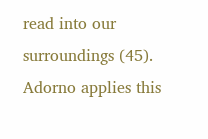read into our surroundings (45).  Adorno applies this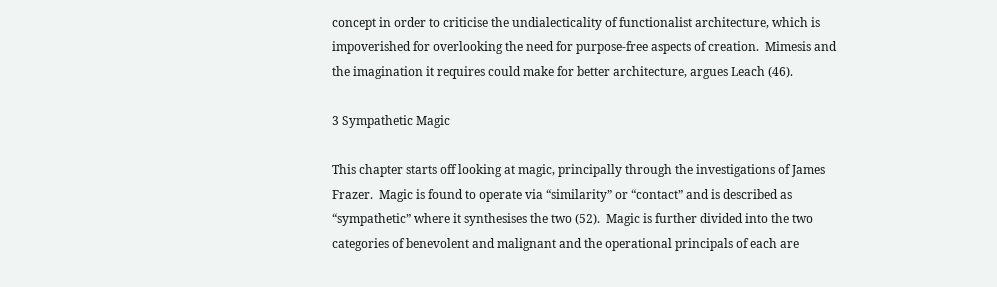concept in order to criticise the undialecticality of functionalist architecture, which is impoverished for overlooking the need for purpose-free aspects of creation.  Mimesis and the imagination it requires could make for better architecture, argues Leach (46).

3 Sympathetic Magic

This chapter starts off looking at magic, principally through the investigations of James Frazer.  Magic is found to operate via “similarity” or “contact” and is described as “sympathetic” where it synthesises the two (52).  Magic is further divided into the two categories of benevolent and malignant and the operational principals of each are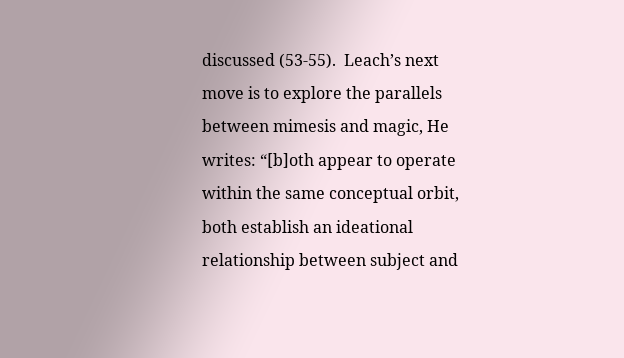discussed (53-55).  Leach’s next move is to explore the parallels between mimesis and magic, He writes: “[b]oth appear to operate within the same conceptual orbit, both establish an ideational relationship between subject and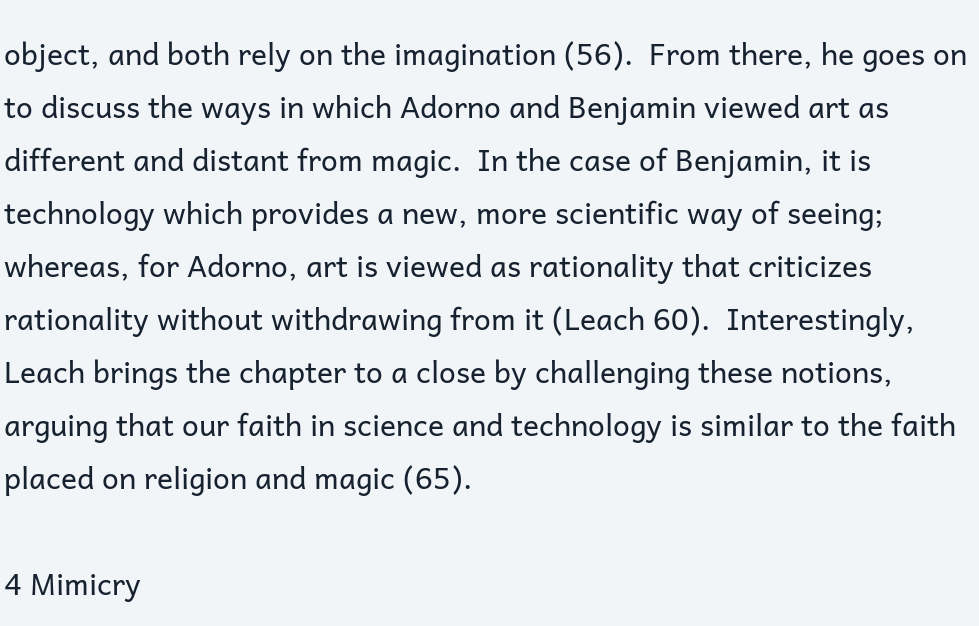object, and both rely on the imagination (56).  From there, he goes on to discuss the ways in which Adorno and Benjamin viewed art as different and distant from magic.  In the case of Benjamin, it is technology which provides a new, more scientific way of seeing; whereas, for Adorno, art is viewed as rationality that criticizes rationality without withdrawing from it (Leach 60).  Interestingly, Leach brings the chapter to a close by challenging these notions, arguing that our faith in science and technology is similar to the faith placed on religion and magic (65).

4 Mimicry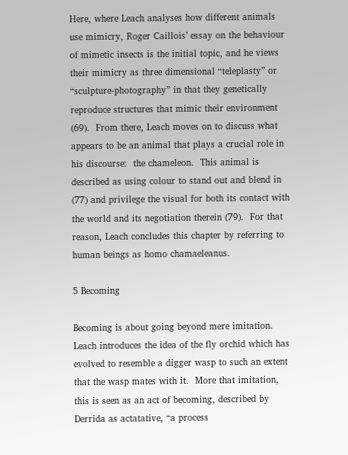Here, where Leach analyses how different animals use mimicry, Roger Caillois’ essay on the behaviour of mimetic insects is the initial topic, and he views their mimicry as three dimensional “teleplasty” or “sculpture-photography” in that they genetically reproduce structures that mimic their environment (69).  From there, Leach moves on to discuss what appears to be an animal that plays a crucial role in his discourse:  the chameleon.  This animal is described as using colour to stand out and blend in (77) and privilege the visual for both its contact with the world and its negotiation therein (79).  For that reason, Leach concludes this chapter by referring to human beings as homo chamaeleanus.

5 Becoming

Becoming is about going beyond mere imitation.  Leach introduces the idea of the fly orchid which has evolved to resemble a digger wasp to such an extent that the wasp mates with it.  More that imitation, this is seen as an act of becoming, described by Derrida as actatative, “a process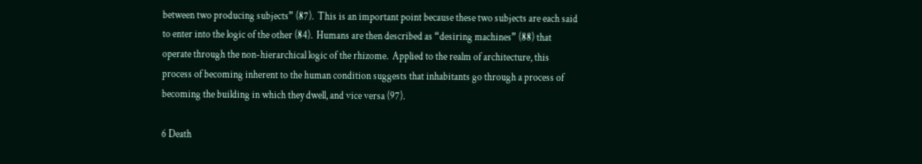between two producing subjects” (87).  This is an important point because these two subjects are each said to enter into the logic of the other (84).  Humans are then described as “desiring machines” (88) that operate through the non-hierarchical logic of the rhizome.  Applied to the realm of architecture, this process of becoming inherent to the human condition suggests that inhabitants go through a process of becoming the building in which they dwell, and vice versa (97).

6 Death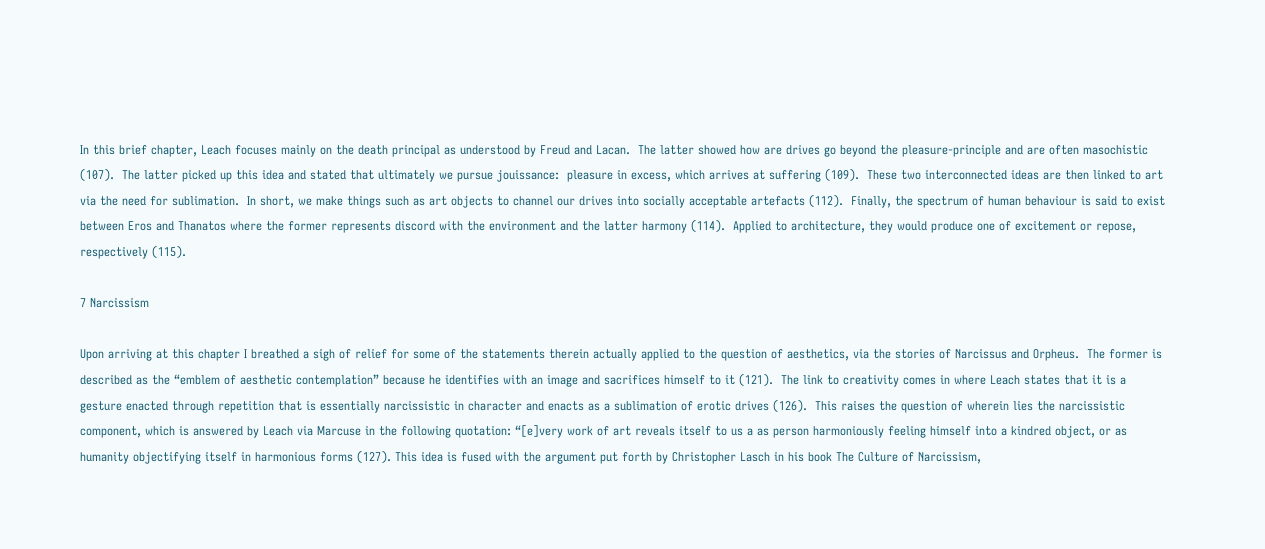In this brief chapter, Leach focuses mainly on the death principal as understood by Freud and Lacan.  The latter showed how are drives go beyond the pleasure-principle and are often masochistic (107).  The latter picked up this idea and stated that ultimately we pursue jouissance:  pleasure in excess, which arrives at suffering (109).  These two interconnected ideas are then linked to art via the need for sublimation.  In short, we make things such as art objects to channel our drives into socially acceptable artefacts (112).  Finally, the spectrum of human behaviour is said to exist between Eros and Thanatos where the former represents discord with the environment and the latter harmony (114).  Applied to architecture, they would produce one of excitement or repose, respectively (115).

7 Narcissism

Upon arriving at this chapter I breathed a sigh of relief for some of the statements therein actually applied to the question of aesthetics, via the stories of Narcissus and Orpheus.  The former is described as the “emblem of aesthetic contemplation” because he identifies with an image and sacrifices himself to it (121).  The link to creativity comes in where Leach states that it is a gesture enacted through repetition that is essentially narcissistic in character and enacts as a sublimation of erotic drives (126).  This raises the question of wherein lies the narcissistic component, which is answered by Leach via Marcuse in the following quotation: “[e]very work of art reveals itself to us a as person harmoniously feeling himself into a kindred object, or as humanity objectifying itself in harmonious forms (127). This idea is fused with the argument put forth by Christopher Lasch in his book The Culture of Narcissism,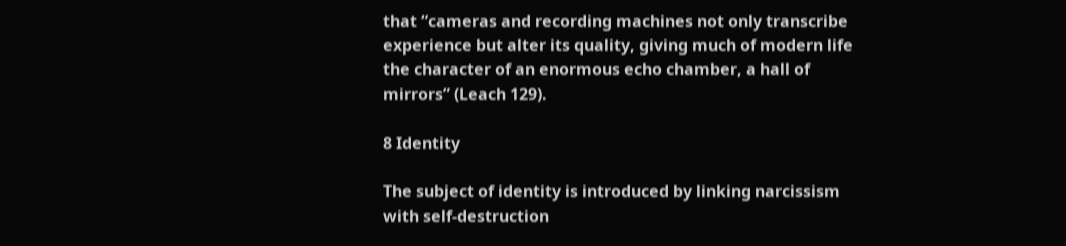that “cameras and recording machines not only transcribe experience but alter its quality, giving much of modern life the character of an enormous echo chamber, a hall of mirrors” (Leach 129).

8 Identity

The subject of identity is introduced by linking narcissism with self-destruction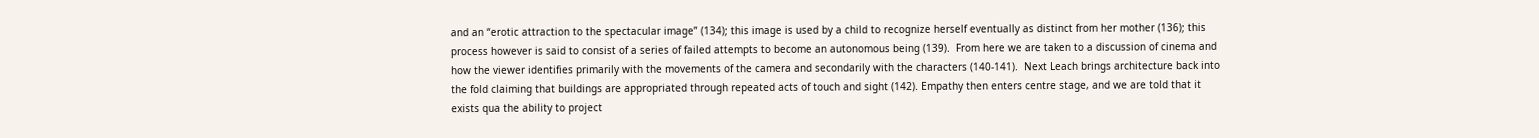and an “erotic attraction to the spectacular image” (134); this image is used by a child to recognize herself eventually as distinct from her mother (136); this process however is said to consist of a series of failed attempts to become an autonomous being (139).  From here we are taken to a discussion of cinema and how the viewer identifies primarily with the movements of the camera and secondarily with the characters (140-141).  Next Leach brings architecture back into the fold claiming that buildings are appropriated through repeated acts of touch and sight (142). Empathy then enters centre stage, and we are told that it exists qua the ability to project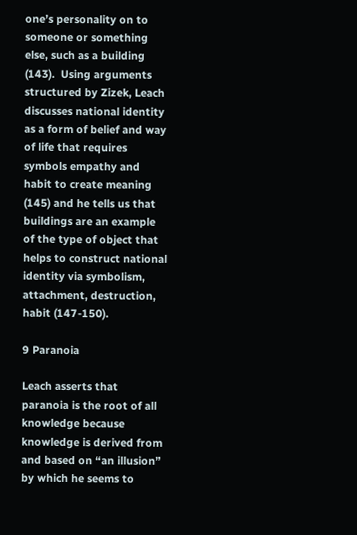one’s personality on to someone or something else, such as a building (143).  Using arguments structured by Zizek, Leach discusses national identity as a form of belief and way of life that requires symbols empathy and habit to create meaning (145) and he tells us that buildings are an example of the type of object that helps to construct national identity via symbolism, attachment, destruction, habit (147-150).

9 Paranoia

Leach asserts that paranoia is the root of all knowledge because knowledge is derived from and based on “an illusion” by which he seems to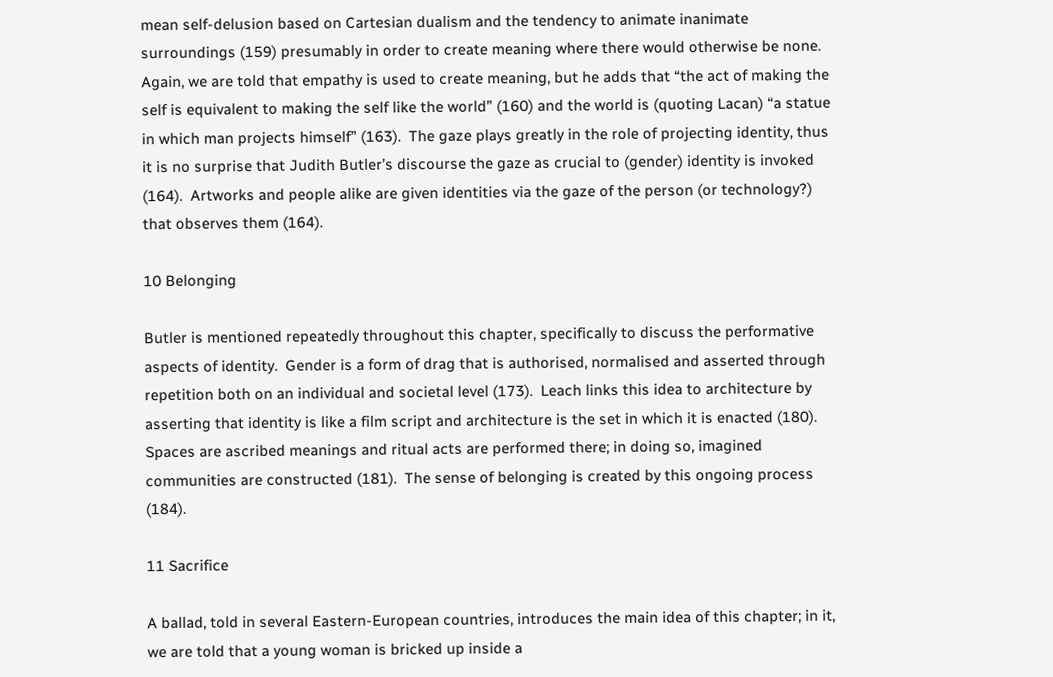mean self-delusion based on Cartesian dualism and the tendency to animate inanimate surroundings (159) presumably in order to create meaning where there would otherwise be none. Again, we are told that empathy is used to create meaning, but he adds that “the act of making the self is equivalent to making the self like the world” (160) and the world is (quoting Lacan) “a statue in which man projects himself” (163).  The gaze plays greatly in the role of projecting identity, thus it is no surprise that Judith Butler’s discourse the gaze as crucial to (gender) identity is invoked (164).  Artworks and people alike are given identities via the gaze of the person (or technology?) that observes them (164).

10 Belonging

Butler is mentioned repeatedly throughout this chapter, specifically to discuss the performative aspects of identity.  Gender is a form of drag that is authorised, normalised and asserted through repetition both on an individual and societal level (173).  Leach links this idea to architecture by asserting that identity is like a film script and architecture is the set in which it is enacted (180).  Spaces are ascribed meanings and ritual acts are performed there; in doing so, imagined communities are constructed (181).  The sense of belonging is created by this ongoing process (184).

11 Sacrifice

A ballad, told in several Eastern-European countries, introduces the main idea of this chapter; in it, we are told that a young woman is bricked up inside a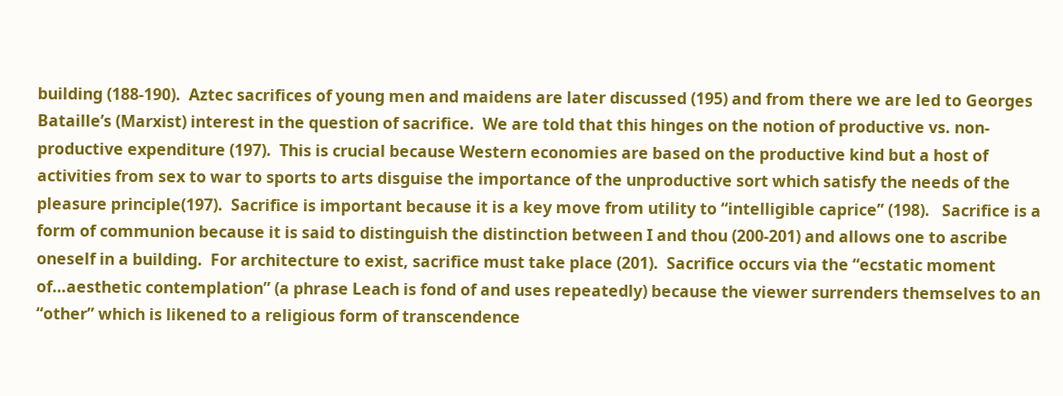building (188-190).  Aztec sacrifices of young men and maidens are later discussed (195) and from there we are led to Georges Bataille’s (Marxist) interest in the question of sacrifice.  We are told that this hinges on the notion of productive vs. non-productive expenditure (197).  This is crucial because Western economies are based on the productive kind but a host of activities from sex to war to sports to arts disguise the importance of the unproductive sort which satisfy the needs of the pleasure principle(197).  Sacrifice is important because it is a key move from utility to “intelligible caprice” (198).   Sacrifice is a form of communion because it is said to distinguish the distinction between I and thou (200-201) and allows one to ascribe oneself in a building.  For architecture to exist, sacrifice must take place (201).  Sacrifice occurs via the “ecstatic moment of…aesthetic contemplation” (a phrase Leach is fond of and uses repeatedly) because the viewer surrenders themselves to an “other” which is likened to a religious form of transcendence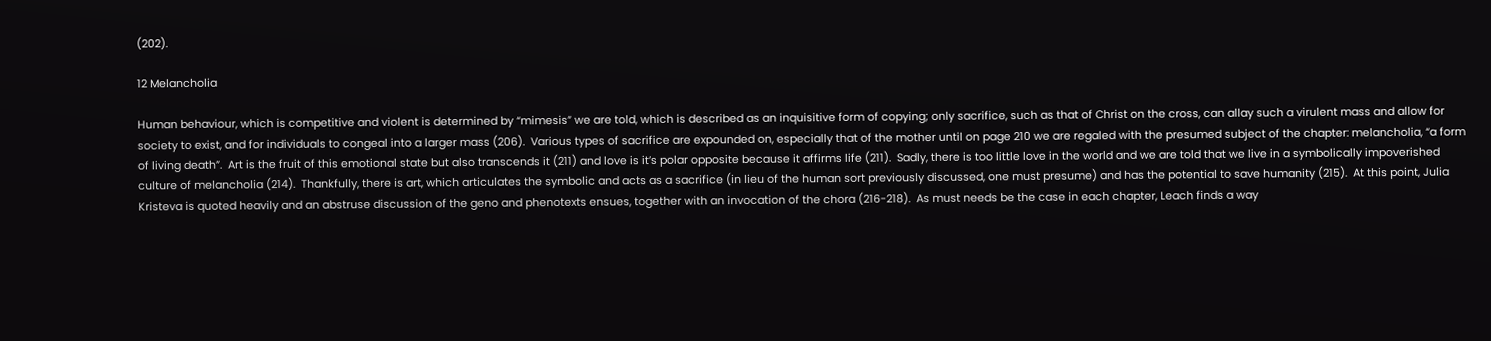(202).

12 Melancholia

Human behaviour, which is competitive and violent is determined by “mimesis” we are told, which is described as an inquisitive form of copying; only sacrifice, such as that of Christ on the cross, can allay such a virulent mass and allow for society to exist, and for individuals to congeal into a larger mass (206).  Various types of sacrifice are expounded on, especially that of the mother until on page 210 we are regaled with the presumed subject of the chapter: melancholia, “a form of living death”.  Art is the fruit of this emotional state but also transcends it (211) and love is it’s polar opposite because it affirms life (211).  Sadly, there is too little love in the world and we are told that we live in a symbolically impoverished culture of melancholia (214).  Thankfully, there is art, which articulates the symbolic and acts as a sacrifice (in lieu of the human sort previously discussed, one must presume) and has the potential to save humanity (215).  At this point, Julia Kristeva is quoted heavily and an abstruse discussion of the geno and phenotexts ensues, together with an invocation of the chora (216-218).  As must needs be the case in each chapter, Leach finds a way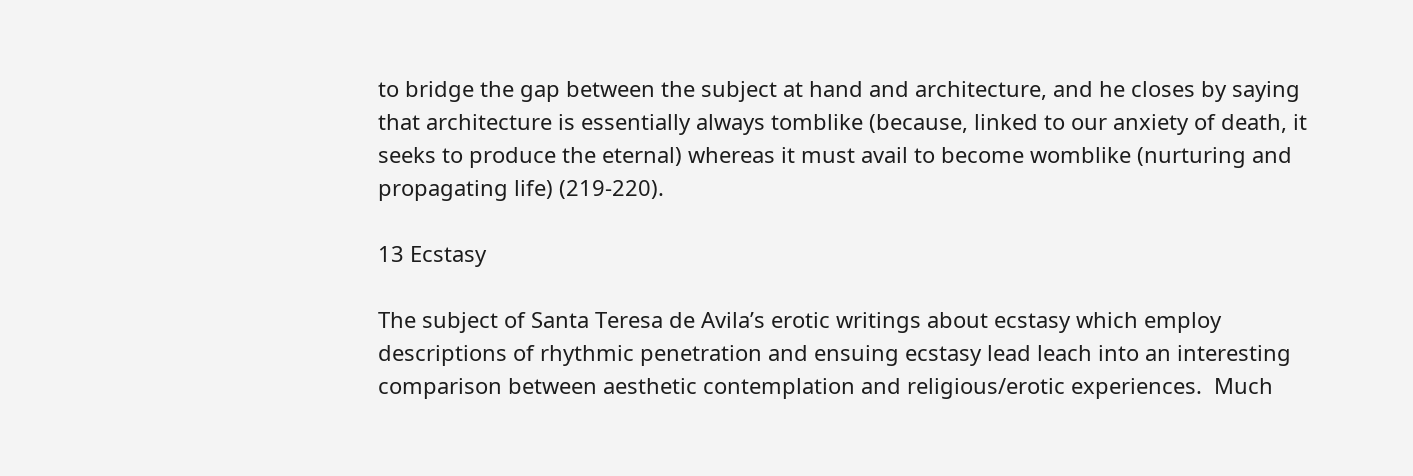to bridge the gap between the subject at hand and architecture, and he closes by saying that architecture is essentially always tomblike (because, linked to our anxiety of death, it seeks to produce the eternal) whereas it must avail to become womblike (nurturing and propagating life) (219-220).

13 Ecstasy

The subject of Santa Teresa de Avila’s erotic writings about ecstasy which employ descriptions of rhythmic penetration and ensuing ecstasy lead leach into an interesting comparison between aesthetic contemplation and religious/erotic experiences.  Much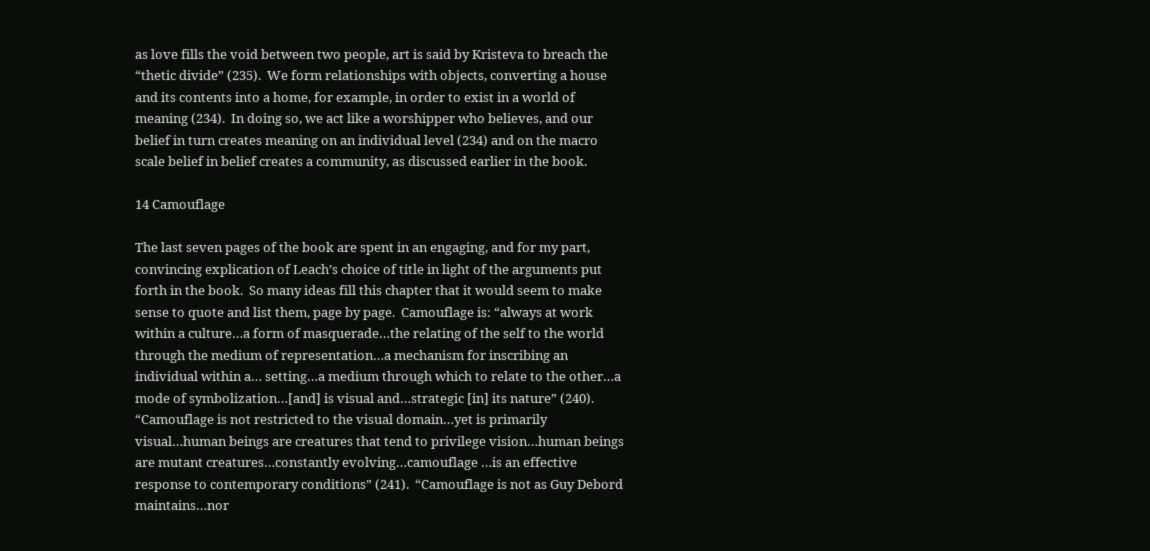as love fills the void between two people, art is said by Kristeva to breach the “thetic divide” (235).  We form relationships with objects, converting a house and its contents into a home, for example, in order to exist in a world of meaning (234).  In doing so, we act like a worshipper who believes, and our belief in turn creates meaning on an individual level (234) and on the macro scale belief in belief creates a community, as discussed earlier in the book.

14 Camouflage

The last seven pages of the book are spent in an engaging, and for my part, convincing explication of Leach’s choice of title in light of the arguments put forth in the book.  So many ideas fill this chapter that it would seem to make sense to quote and list them, page by page.  Camouflage is: “always at work within a culture…a form of masquerade…the relating of the self to the world through the medium of representation…a mechanism for inscribing an individual within a… setting…a medium through which to relate to the other…a mode of symbolization…[and] is visual and…strategic [in] its nature” (240). “Camouflage is not restricted to the visual domain…yet is primarily visual…human beings are creatures that tend to privilege vision…human beings are mutant creatures…constantly evolving…camouflage …is an effective response to contemporary conditions” (241).  “Camouflage is not as Guy Debord maintains…nor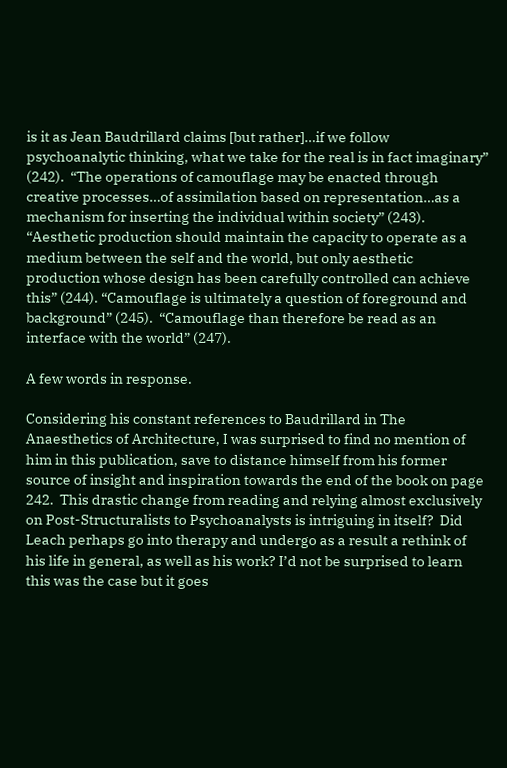is it as Jean Baudrillard claims [but rather]…if we follow psychoanalytic thinking, what we take for the real is in fact imaginary” (242).  “The operations of camouflage may be enacted through creative processes…of assimilation based on representation…as a mechanism for inserting the individual within society” (243).  “Aesthetic production should maintain the capacity to operate as a medium between the self and the world, but only aesthetic production whose design has been carefully controlled can achieve this” (244). “Camouflage is ultimately a question of foreground and background” (245).  “Camouflage than therefore be read as an interface with the world” (247).

A few words in response.

Considering his constant references to Baudrillard in The Anaesthetics of Architecture, I was surprised to find no mention of him in this publication, save to distance himself from his former source of insight and inspiration towards the end of the book on page 242.  This drastic change from reading and relying almost exclusively on Post-Structuralists to Psychoanalysts is intriguing in itself?  Did Leach perhaps go into therapy and undergo as a result a rethink of his life in general, as well as his work? I’d not be surprised to learn this was the case but it goes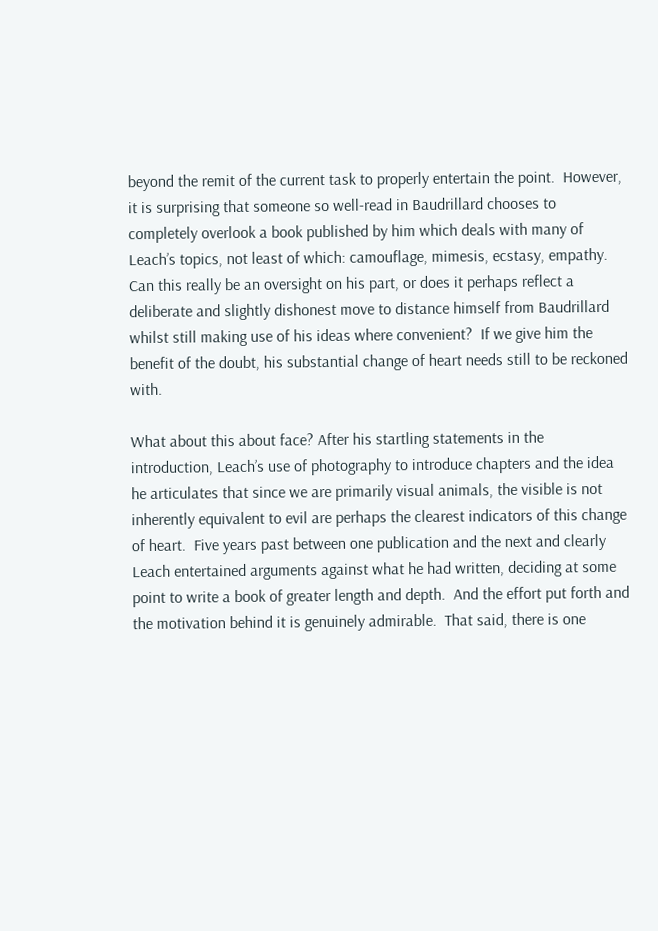beyond the remit of the current task to properly entertain the point.  However, it is surprising that someone so well-read in Baudrillard chooses to completely overlook a book published by him which deals with many of Leach’s topics, not least of which: camouflage, mimesis, ecstasy, empathy.  Can this really be an oversight on his part, or does it perhaps reflect a deliberate and slightly dishonest move to distance himself from Baudrillard whilst still making use of his ideas where convenient?  If we give him the benefit of the doubt, his substantial change of heart needs still to be reckoned with.

What about this about face? After his startling statements in the introduction, Leach’s use of photography to introduce chapters and the idea he articulates that since we are primarily visual animals, the visible is not inherently equivalent to evil are perhaps the clearest indicators of this change of heart.  Five years past between one publication and the next and clearly Leach entertained arguments against what he had written, deciding at some point to write a book of greater length and depth.  And the effort put forth and the motivation behind it is genuinely admirable.  That said, there is one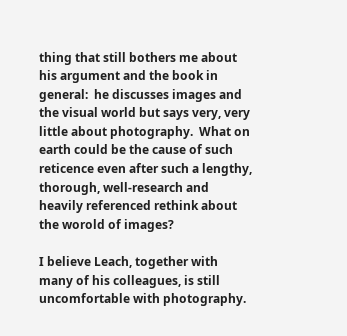thing that still bothers me about his argument and the book in general:  he discusses images and the visual world but says very, very little about photography.  What on earth could be the cause of such reticence even after such a lengthy, thorough, well-research and heavily referenced rethink about the worold of images?

I believe Leach, together with many of his colleagues, is still uncomfortable with photography.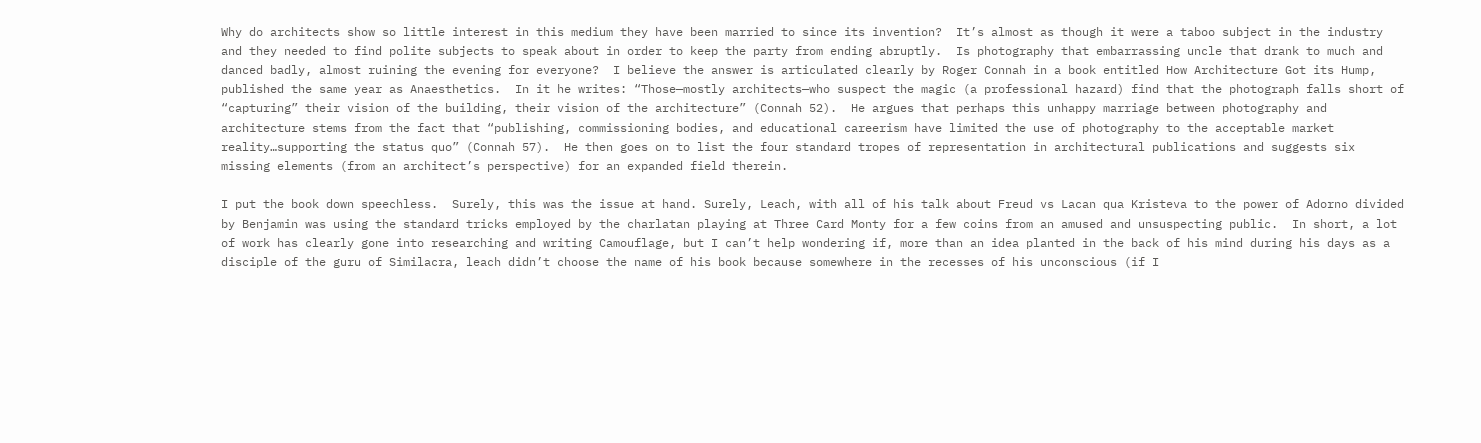Why do architects show so little interest in this medium they have been married to since its invention?  It’s almost as though it were a taboo subject in the industry and they needed to find polite subjects to speak about in order to keep the party from ending abruptly.  Is photography that embarrassing uncle that drank to much and danced badly, almost ruining the evening for everyone?  I believe the answer is articulated clearly by Roger Connah in a book entitled How Architecture Got its Hump, published the same year as Anaesthetics.  In it he writes: “Those—mostly architects—who suspect the magic (a professional hazard) find that the photograph falls short of “capturing” their vision of the building, their vision of the architecture” (Connah 52).  He argues that perhaps this unhappy marriage between photography and architecture stems from the fact that “publishing, commissioning bodies, and educational careerism have limited the use of photography to the acceptable market reality…supporting the status quo” (Connah 57).  He then goes on to list the four standard tropes of representation in architectural publications and suggests six missing elements (from an architect’s perspective) for an expanded field therein.

I put the book down speechless.  Surely, this was the issue at hand. Surely, Leach, with all of his talk about Freud vs Lacan qua Kristeva to the power of Adorno divided by Benjamin was using the standard tricks employed by the charlatan playing at Three Card Monty for a few coins from an amused and unsuspecting public.  In short, a lot of work has clearly gone into researching and writing Camouflage, but I can’t help wondering if, more than an idea planted in the back of his mind during his days as a disciple of the guru of Similacra, leach didn’t choose the name of his book because somewhere in the recesses of his unconscious (if I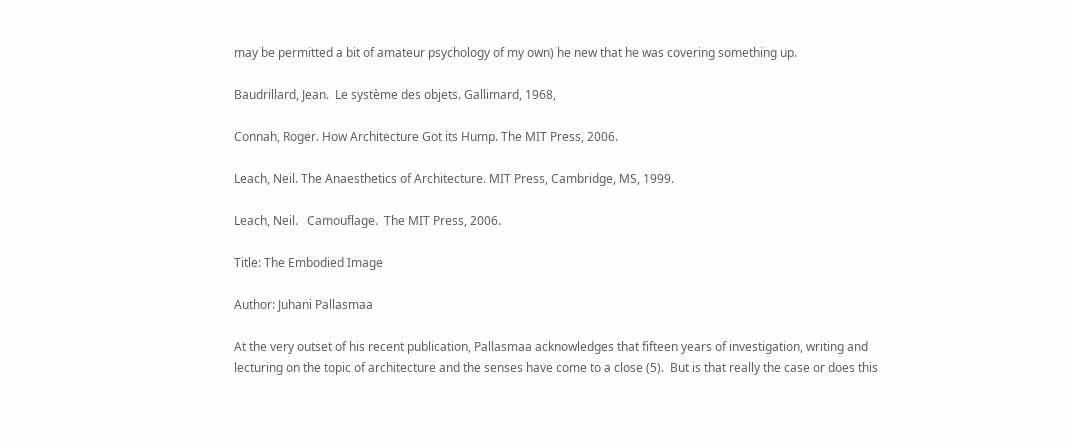may be permitted a bit of amateur psychology of my own) he new that he was covering something up.

Baudrillard, Jean.  Le système des objets. Gallimard, 1968,

Connah, Roger. How Architecture Got its Hump. The MIT Press, 2006.

Leach, Neil. The Anaesthetics of Architecture. MIT Press, Cambridge, MS, 1999.

Leach, Neil.   Camouflage.  The MIT Press, 2006.

Title: The Embodied Image

Author: Juhani Pallasmaa

At the very outset of his recent publication, Pallasmaa acknowledges that fifteen years of investigation, writing and lecturing on the topic of architecture and the senses have come to a close (5).  But is that really the case or does this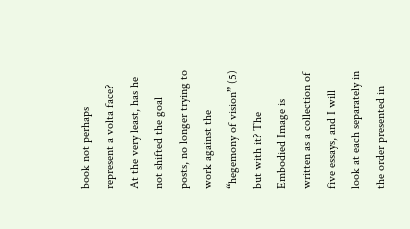book not perhaps represent a volta face?  At the very least, has he not shifted the goal posts, no longer trying to work against the “hegemony of vision” (5) but with it? The Embodied Image is written as a collection of five essays, and I will look at each separately in the order presented in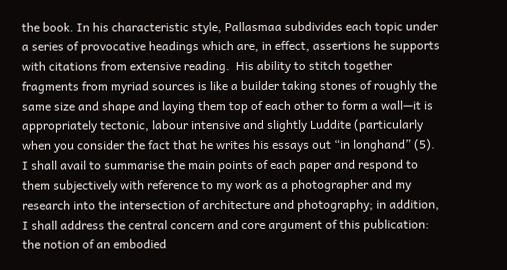the book. In his characteristic style, Pallasmaa subdivides each topic under a series of provocative headings which are, in effect, assertions he supports with citations from extensive reading.  His ability to stitch together fragments from myriad sources is like a builder taking stones of roughly the same size and shape and laying them top of each other to form a wall—it is appropriately tectonic, labour intensive and slightly Luddite (particularly when you consider the fact that he writes his essays out “in longhand” (5).  I shall avail to summarise the main points of each paper and respond to them subjectively with reference to my work as a photographer and my research into the intersection of architecture and photography; in addition, I shall address the central concern and core argument of this publication: the notion of an embodied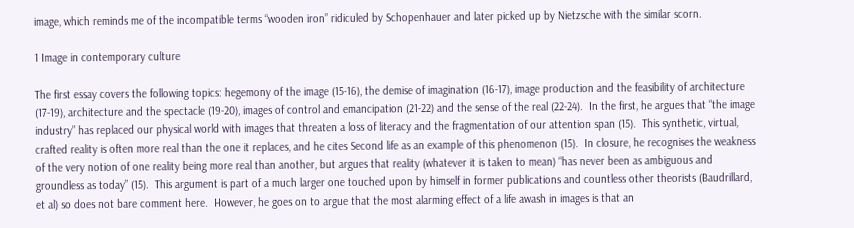image, which reminds me of the incompatible terms “wooden iron” ridiculed by Schopenhauer and later picked up by Nietzsche with the similar scorn.

1 Image in contemporary culture

The first essay covers the following topics: hegemony of the image (15-16), the demise of imagination (16-17), image production and the feasibility of architecture (17-19), architecture and the spectacle (19-20), images of control and emancipation (21-22) and the sense of the real (22-24).  In the first, he argues that “the image industry” has replaced our physical world with images that threaten a loss of literacy and the fragmentation of our attention span (15).  This synthetic, virtual, crafted reality is often more real than the one it replaces, and he cites Second life as an example of this phenomenon (15).  In closure, he recognises the weakness of the very notion of one reality being more real than another, but argues that reality (whatever it is taken to mean) “has never been as ambiguous and groundless as today” (15).  This argument is part of a much larger one touched upon by himself in former publications and countless other theorists (Baudrillard, et al) so does not bare comment here.  However, he goes on to argue that the most alarming effect of a life awash in images is that an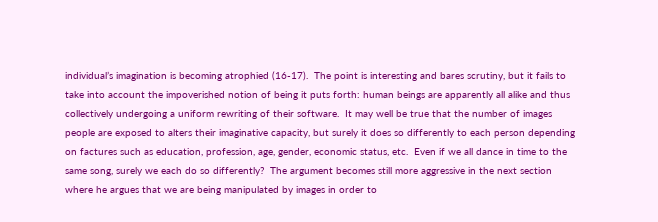individual’s imagination is becoming atrophied (16-17).  The point is interesting and bares scrutiny, but it fails to take into account the impoverished notion of being it puts forth: human beings are apparently all alike and thus collectively undergoing a uniform rewriting of their software.  It may well be true that the number of images people are exposed to alters their imaginative capacity, but surely it does so differently to each person depending on factures such as education, profession, age, gender, economic status, etc.  Even if we all dance in time to the same song, surely we each do so differently?  The argument becomes still more aggressive in the next section where he argues that we are being manipulated by images in order to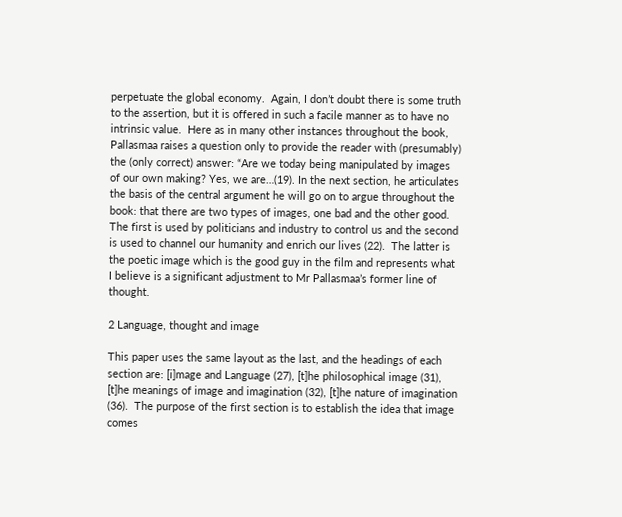perpetuate the global economy.  Again, I don’t doubt there is some truth to the assertion, but it is offered in such a facile manner as to have no intrinsic value.  Here as in many other instances throughout the book, Pallasmaa raises a question only to provide the reader with (presumably) the (only correct) answer: “Are we today being manipulated by images of our own making? Yes, we are…(19). In the next section, he articulates the basis of the central argument he will go on to argue throughout the book: that there are two types of images, one bad and the other good.  The first is used by politicians and industry to control us and the second is used to channel our humanity and enrich our lives (22).  The latter is the poetic image which is the good guy in the film and represents what I believe is a significant adjustment to Mr Pallasmaa’s former line of thought.

2 Language, thought and image

This paper uses the same layout as the last, and the headings of each section are: [i]mage and Language (27), [t]he philosophical image (31), [t]he meanings of image and imagination (32), [t]he nature of imagination (36).  The purpose of the first section is to establish the idea that image comes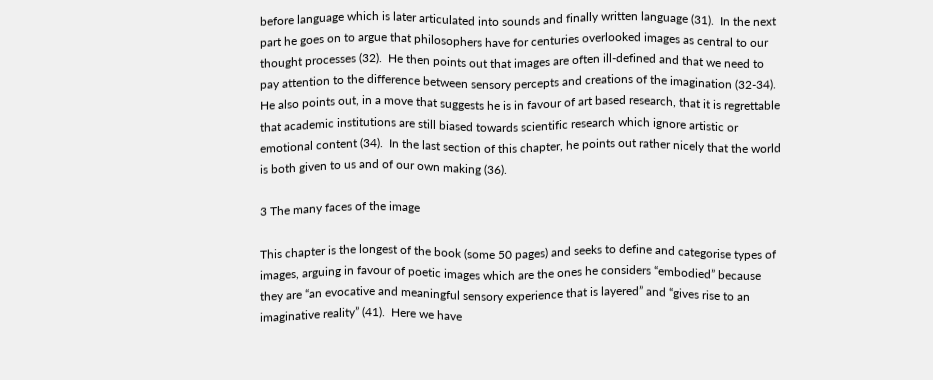before language which is later articulated into sounds and finally written language (31).  In the next part he goes on to argue that philosophers have for centuries overlooked images as central to our thought processes (32).  He then points out that images are often ill-defined and that we need to pay attention to the difference between sensory percepts and creations of the imagination (32-34).  He also points out, in a move that suggests he is in favour of art based research, that it is regrettable that academic institutions are still biased towards scientific research which ignore artistic or emotional content (34).  In the last section of this chapter, he points out rather nicely that the world is both given to us and of our own making (36).

3 The many faces of the image

This chapter is the longest of the book (some 50 pages) and seeks to define and categorise types of images, arguing in favour of poetic images which are the ones he considers “embodied” because they are “an evocative and meaningful sensory experience that is layered” and “gives rise to an imaginative reality” (41).  Here we have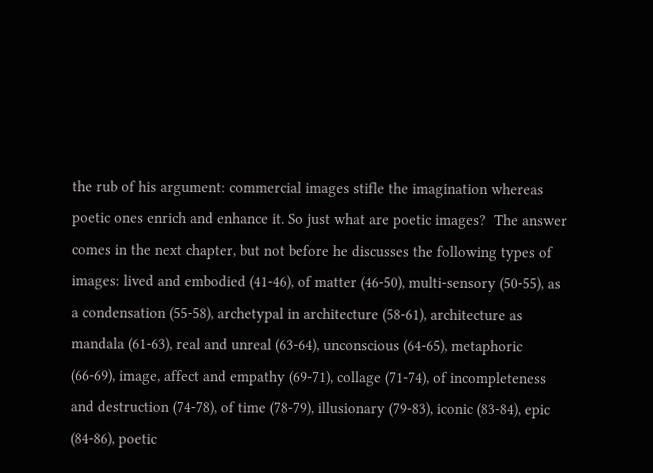the rub of his argument: commercial images stifle the imagination whereas poetic ones enrich and enhance it. So just what are poetic images?  The answer comes in the next chapter, but not before he discusses the following types of images: lived and embodied (41-46), of matter (46-50), multi-sensory (50-55), as a condensation (55-58), archetypal in architecture (58-61), architecture as mandala (61-63), real and unreal (63-64), unconscious (64-65), metaphoric (66-69), image, affect and empathy (69-71), collage (71-74), of incompleteness and destruction (74-78), of time (78-79), illusionary (79-83), iconic (83-84), epic (84-86), poetic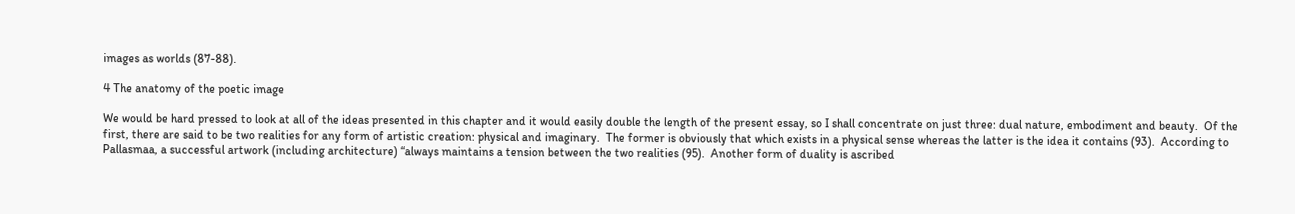images as worlds (87-88).

4 The anatomy of the poetic image

We would be hard pressed to look at all of the ideas presented in this chapter and it would easily double the length of the present essay, so I shall concentrate on just three: dual nature, embodiment and beauty.  Of the first, there are said to be two realities for any form of artistic creation: physical and imaginary.  The former is obviously that which exists in a physical sense whereas the latter is the idea it contains (93).  According to Pallasmaa, a successful artwork (including architecture) “always maintains a tension between the two realities (95).  Another form of duality is ascribed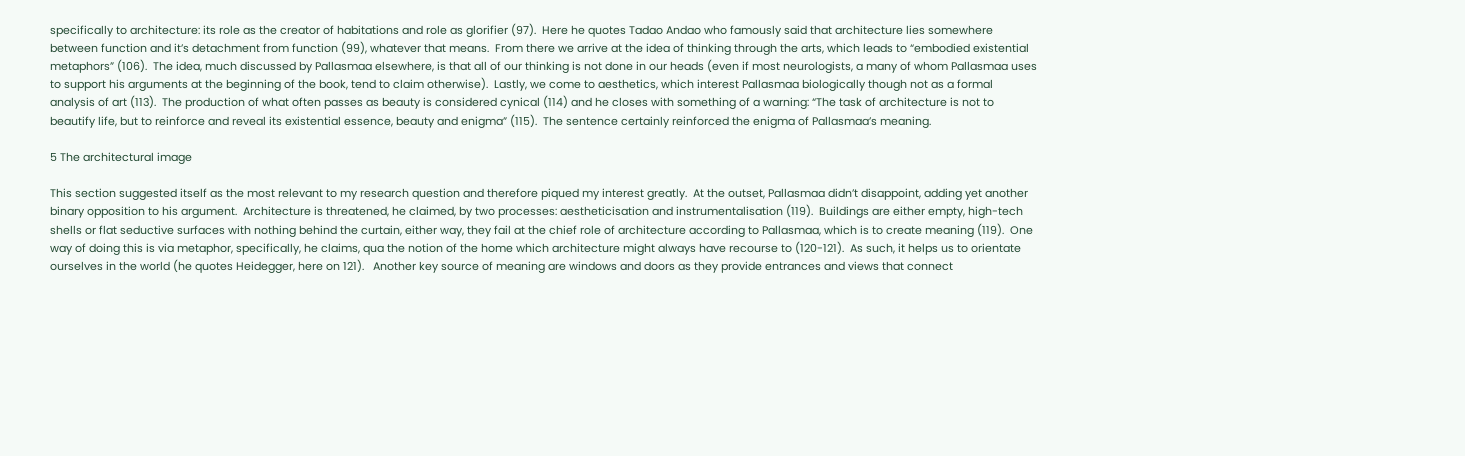specifically to architecture: its role as the creator of habitations and role as glorifier (97).  Here he quotes Tadao Andao who famously said that architecture lies somewhere between function and it’s detachment from function (99), whatever that means.  From there we arrive at the idea of thinking through the arts, which leads to “embodied existential metaphors” (106).  The idea, much discussed by Pallasmaa elsewhere, is that all of our thinking is not done in our heads (even if most neurologists, a many of whom Pallasmaa uses to support his arguments at the beginning of the book, tend to claim otherwise).  Lastly, we come to aesthetics, which interest Pallasmaa biologically though not as a formal analysis of art (113).  The production of what often passes as beauty is considered cynical (114) and he closes with something of a warning: “The task of architecture is not to beautify life, but to reinforce and reveal its existential essence, beauty and enigma” (115).  The sentence certainly reinforced the enigma of Pallasmaa’s meaning.

5 The architectural image

This section suggested itself as the most relevant to my research question and therefore piqued my interest greatly.  At the outset, Pallasmaa didn’t disappoint, adding yet another binary opposition to his argument.  Architecture is threatened, he claimed, by two processes: aestheticisation and instrumentalisation (119).  Buildings are either empty, high-tech shells or flat seductive surfaces with nothing behind the curtain, either way, they fail at the chief role of architecture according to Pallasmaa, which is to create meaning (119).  One way of doing this is via metaphor, specifically, he claims, qua the notion of the home which architecture might always have recourse to (120-121).  As such, it helps us to orientate ourselves in the world (he quotes Heidegger, here on 121).   Another key source of meaning are windows and doors as they provide entrances and views that connect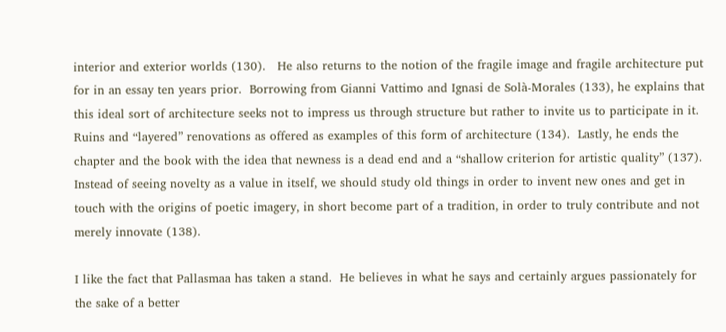interior and exterior worlds (130).   He also returns to the notion of the fragile image and fragile architecture put for in an essay ten years prior.  Borrowing from Gianni Vattimo and Ignasi de Solà-Morales (133), he explains that this ideal sort of architecture seeks not to impress us through structure but rather to invite us to participate in it.  Ruins and “layered” renovations as offered as examples of this form of architecture (134).  Lastly, he ends the chapter and the book with the idea that newness is a dead end and a “shallow criterion for artistic quality” (137).  Instead of seeing novelty as a value in itself, we should study old things in order to invent new ones and get in touch with the origins of poetic imagery, in short become part of a tradition, in order to truly contribute and not merely innovate (138).

I like the fact that Pallasmaa has taken a stand.  He believes in what he says and certainly argues passionately for the sake of a better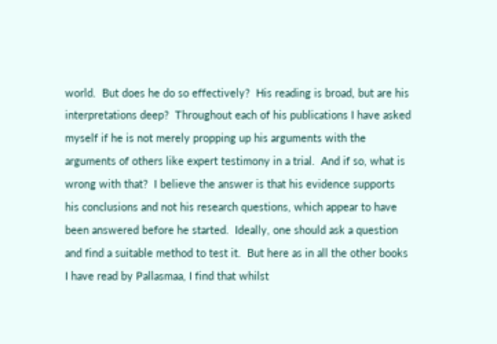world.  But does he do so effectively?  His reading is broad, but are his interpretations deep?  Throughout each of his publications I have asked myself if he is not merely propping up his arguments with the arguments of others like expert testimony in a trial.  And if so, what is wrong with that?  I believe the answer is that his evidence supports his conclusions and not his research questions, which appear to have been answered before he started.  Ideally, one should ask a question and find a suitable method to test it.  But here as in all the other books I have read by Pallasmaa, I find that whilst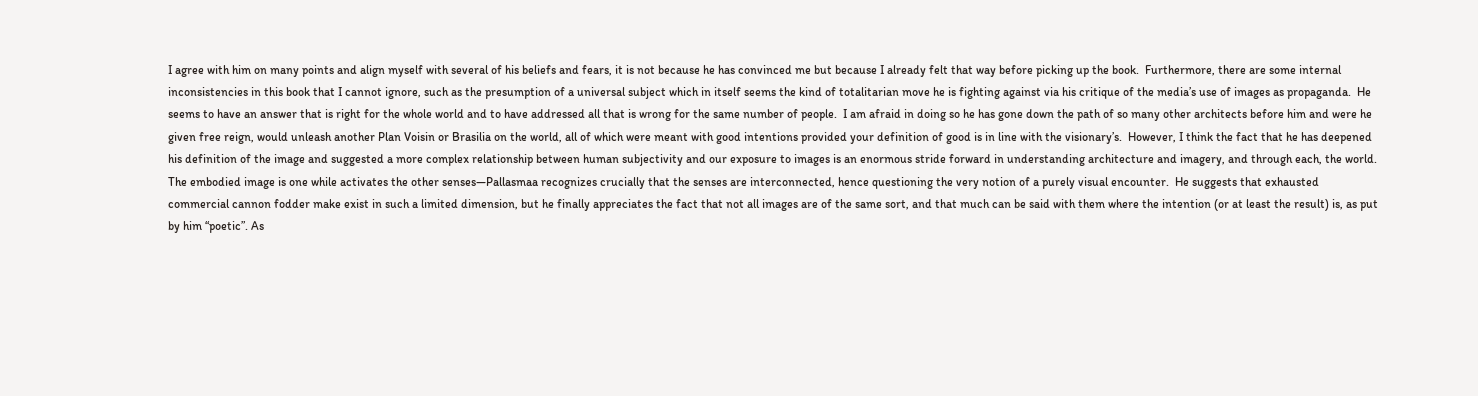I agree with him on many points and align myself with several of his beliefs and fears, it is not because he has convinced me but because I already felt that way before picking up the book.  Furthermore, there are some internal inconsistencies in this book that I cannot ignore, such as the presumption of a universal subject which in itself seems the kind of totalitarian move he is fighting against via his critique of the media’s use of images as propaganda.  He seems to have an answer that is right for the whole world and to have addressed all that is wrong for the same number of people.  I am afraid in doing so he has gone down the path of so many other architects before him and were he given free reign, would unleash another Plan Voisin or Brasilia on the world, all of which were meant with good intentions provided your definition of good is in line with the visionary’s.  However, I think the fact that he has deepened his definition of the image and suggested a more complex relationship between human subjectivity and our exposure to images is an enormous stride forward in understanding architecture and imagery, and through each, the world.  The embodied image is one while activates the other senses—Pallasmaa recognizes crucially that the senses are interconnected, hence questioning the very notion of a purely visual encounter.  He suggests that exhausted commercial cannon fodder make exist in such a limited dimension, but he finally appreciates the fact that not all images are of the same sort, and that much can be said with them where the intention (or at least the result) is, as put by him “poetic”. As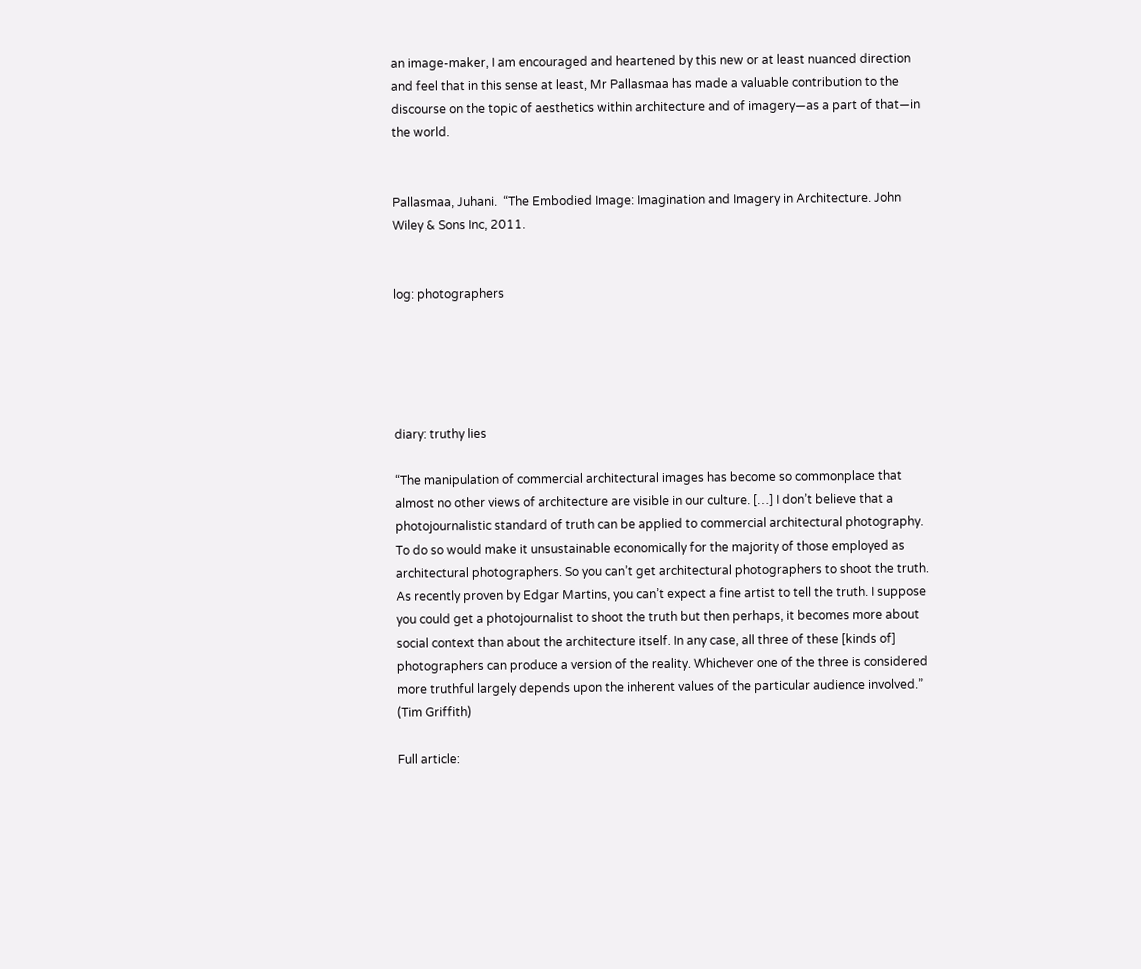an image-maker, I am encouraged and heartened by this new or at least nuanced direction and feel that in this sense at least, Mr Pallasmaa has made a valuable contribution to the discourse on the topic of aesthetics within architecture and of imagery—as a part of that—in the world.


Pallasmaa, Juhani.  “The Embodied Image: Imagination and Imagery in Architecture. John Wiley & Sons Inc, 2011.


log: photographers





diary: truthy lies

“The manipulation of commercial architectural images has become so commonplace that almost no other views of architecture are visible in our culture. […] I don’t believe that a photojournalistic standard of truth can be applied to commercial architectural photography. To do so would make it unsustainable economically for the majority of those employed as architectural photographers. So you can’t get architectural photographers to shoot the truth. As recently proven by Edgar Martins, you can’t expect a fine artist to tell the truth. I suppose you could get a photojournalist to shoot the truth but then perhaps, it becomes more about social context than about the architecture itself. In any case, all three of these [kinds of] photographers can produce a version of the reality. Whichever one of the three is considered more truthful largely depends upon the inherent values of the particular audience involved.” (Tim Griffith)

Full article: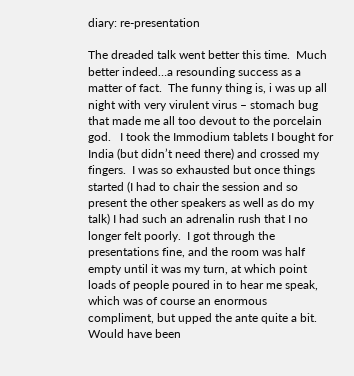diary: re-presentation

The dreaded talk went better this time.  Much better indeed…a resounding success as a matter of fact.  The funny thing is, i was up all night with very virulent virus – stomach bug that made me all too devout to the porcelain god.   I took the Immodium tablets I bought for India (but didn’t need there) and crossed my fingers.  I was so exhausted but once things started (I had to chair the session and so present the other speakers as well as do my talk) I had such an adrenalin rush that I no longer felt poorly.  I got through the presentations fine, and the room was half empty until it was my turn, at which point loads of people poured in to hear me speak,  which was of course an enormous compliment, but upped the ante quite a bit.  Would have been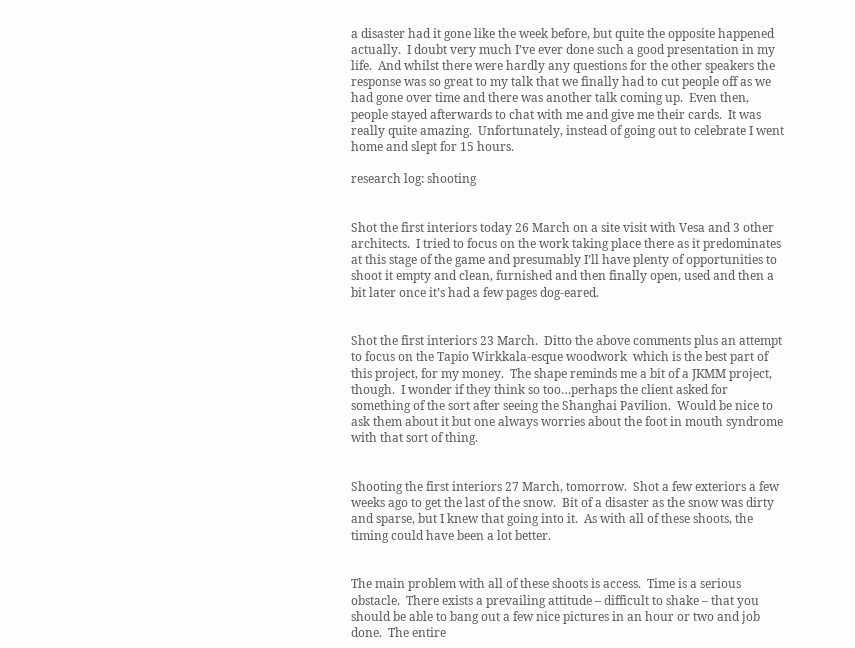a disaster had it gone like the week before, but quite the opposite happened actually.  I doubt very much I’ve ever done such a good presentation in my life.  And whilst there were hardly any questions for the other speakers the response was so great to my talk that we finally had to cut people off as we had gone over time and there was another talk coming up.  Even then, people stayed afterwards to chat with me and give me their cards.  It was really quite amazing.  Unfortunately, instead of going out to celebrate I went home and slept for 15 hours.

research log: shooting


Shot the first interiors today 26 March on a site visit with Vesa and 3 other architects.  I tried to focus on the work taking place there as it predominates at this stage of the game and presumably I’ll have plenty of opportunities to shoot it empty and clean, furnished and then finally open, used and then a bit later once it’s had a few pages dog-eared.


Shot the first interiors 23 March.  Ditto the above comments plus an attempt to focus on the Tapio Wirkkala-esque woodwork  which is the best part of this project, for my money.  The shape reminds me a bit of a JKMM project, though.  I wonder if they think so too…perhaps the client asked for something of the sort after seeing the Shanghai Pavilion.  Would be nice to ask them about it but one always worries about the foot in mouth syndrome with that sort of thing.


Shooting the first interiors 27 March, tomorrow.  Shot a few exteriors a few weeks ago to get the last of the snow.  Bit of a disaster as the snow was dirty and sparse, but I knew that going into it.  As with all of these shoots, the timing could have been a lot better.


The main problem with all of these shoots is access.  Time is a serious obstacle.  There exists a prevailing attitude – difficult to shake – that you should be able to bang out a few nice pictures in an hour or two and job done.  The entire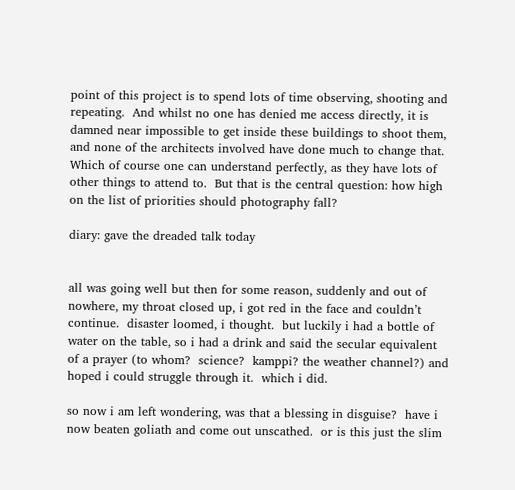point of this project is to spend lots of time observing, shooting and repeating.  And whilst no one has denied me access directly, it is damned near impossible to get inside these buildings to shoot them, and none of the architects involved have done much to change that.  Which of course one can understand perfectly, as they have lots of other things to attend to.  But that is the central question: how high on the list of priorities should photography fall?

diary: gave the dreaded talk today


all was going well but then for some reason, suddenly and out of nowhere, my throat closed up, i got red in the face and couldn’t continue.  disaster loomed, i thought.  but luckily i had a bottle of water on the table, so i had a drink and said the secular equivalent of a prayer (to whom?  science?  kamppi? the weather channel?) and hoped i could struggle through it.  which i did.

so now i am left wondering, was that a blessing in disguise?  have i now beaten goliath and come out unscathed.  or is this just the slim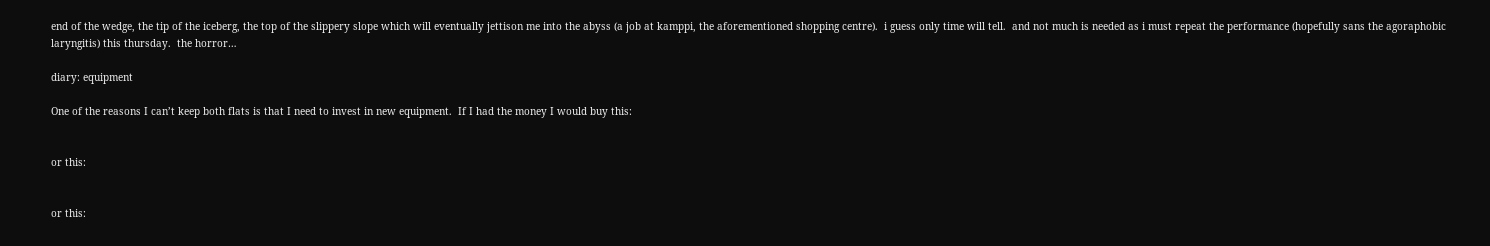end of the wedge, the tip of the iceberg, the top of the slippery slope which will eventually jettison me into the abyss (a job at kamppi, the aforementioned shopping centre).  i guess only time will tell.  and not much is needed as i must repeat the performance (hopefully sans the agoraphobic laryngitis) this thursday.  the horror…

diary: equipment

One of the reasons I can’t keep both flats is that I need to invest in new equipment.  If I had the money I would buy this:


or this:


or this: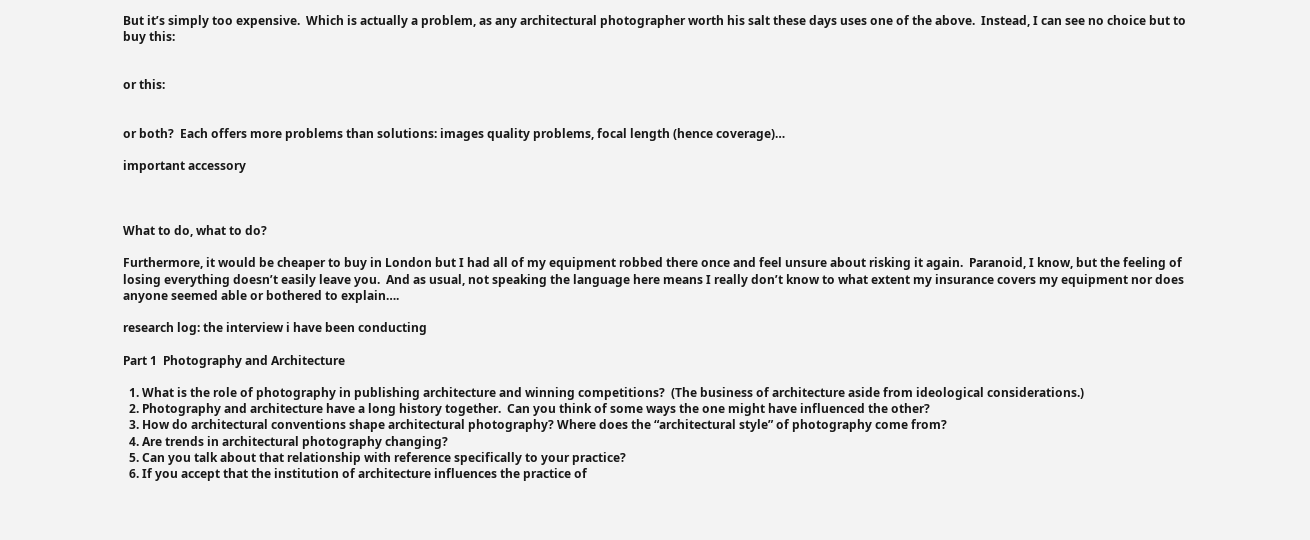But it’s simply too expensive.  Which is actually a problem, as any architectural photographer worth his salt these days uses one of the above.  Instead, I can see no choice but to buy this:


or this:


or both?  Each offers more problems than solutions: images quality problems, focal length (hence coverage)…

important accessory



What to do, what to do?

Furthermore, it would be cheaper to buy in London but I had all of my equipment robbed there once and feel unsure about risking it again.  Paranoid, I know, but the feeling of losing everything doesn’t easily leave you.  And as usual, not speaking the language here means I really don’t know to what extent my insurance covers my equipment nor does anyone seemed able or bothered to explain….

research log: the interview i have been conducting

Part 1  Photography and Architecture

  1. What is the role of photography in publishing architecture and winning competitions?  (The business of architecture aside from ideological considerations.)
  2. Photography and architecture have a long history together.  Can you think of some ways the one might have influenced the other?
  3. How do architectural conventions shape architectural photography? Where does the “architectural style” of photography come from?
  4. Are trends in architectural photography changing?
  5. Can you talk about that relationship with reference specifically to your practice?
  6. If you accept that the institution of architecture influences the practice of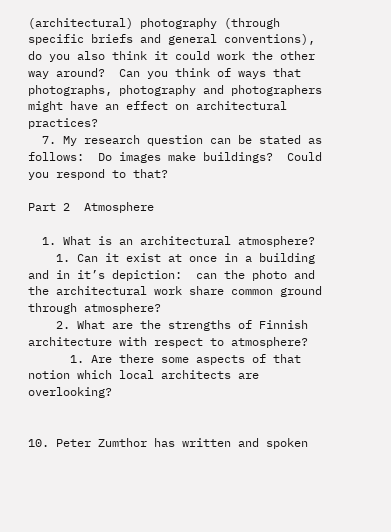(architectural) photography (through specific briefs and general conventions), do you also think it could work the other way around?  Can you think of ways that photographs, photography and photographers might have an effect on architectural practices?
  7. My research question can be stated as follows:  Do images make buildings?  Could you respond to that?

Part 2  Atmosphere

  1. What is an architectural atmosphere?
    1. Can it exist at once in a building and in it’s depiction:  can the photo and the architectural work share common ground through atmosphere?
    2. What are the strengths of Finnish architecture with respect to atmosphere?
      1. Are there some aspects of that notion which local architects are overlooking?


10. Peter Zumthor has written and spoken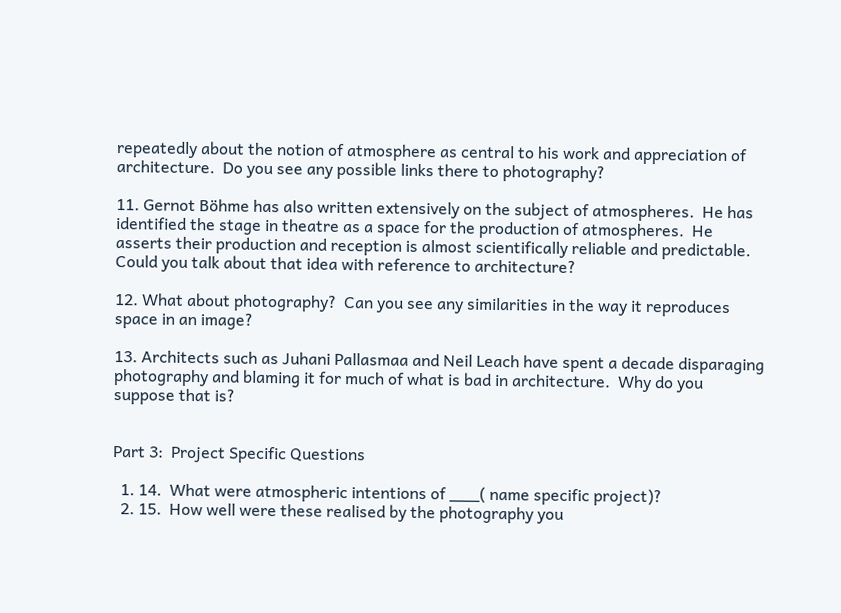repeatedly about the notion of atmosphere as central to his work and appreciation of architecture.  Do you see any possible links there to photography?

11. Gernot Böhme has also written extensively on the subject of atmospheres.  He has identified the stage in theatre as a space for the production of atmospheres.  He asserts their production and reception is almost scientifically reliable and predictable.  Could you talk about that idea with reference to architecture?

12. What about photography?  Can you see any similarities in the way it reproduces space in an image?

13. Architects such as Juhani Pallasmaa and Neil Leach have spent a decade disparaging photography and blaming it for much of what is bad in architecture.  Why do you suppose that is?


Part 3:  Project Specific Questions

  1. 14.  What were atmospheric intentions of ___( name specific project)?
  2. 15.  How well were these realised by the photography you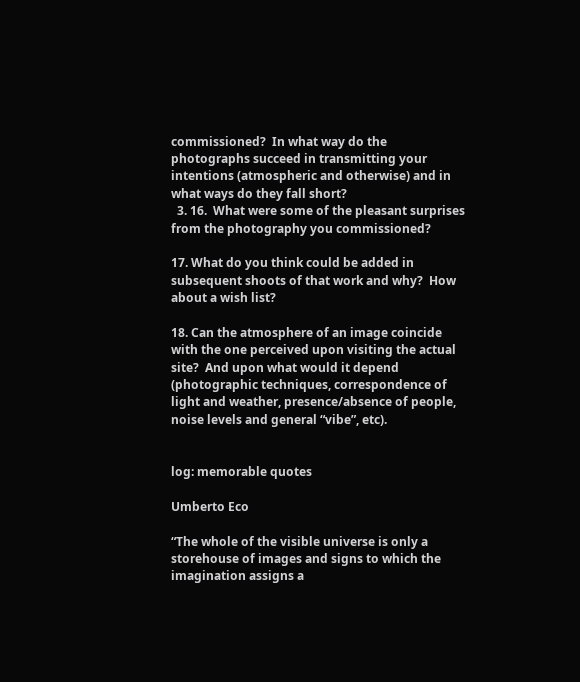commissioned?  In what way do the photographs succeed in transmitting your intentions (atmospheric and otherwise) and in what ways do they fall short?
  3. 16.  What were some of the pleasant surprises from the photography you commissioned?

17. What do you think could be added in subsequent shoots of that work and why?  How about a wish list?

18. Can the atmosphere of an image coincide with the one perceived upon visiting the actual site?  And upon what would it depend (photographic techniques, correspondence of light and weather, presence/absence of people, noise levels and general “vibe”, etc).


log: memorable quotes

Umberto Eco

“The whole of the visible universe is only a storehouse of images and signs to which the imagination assigns a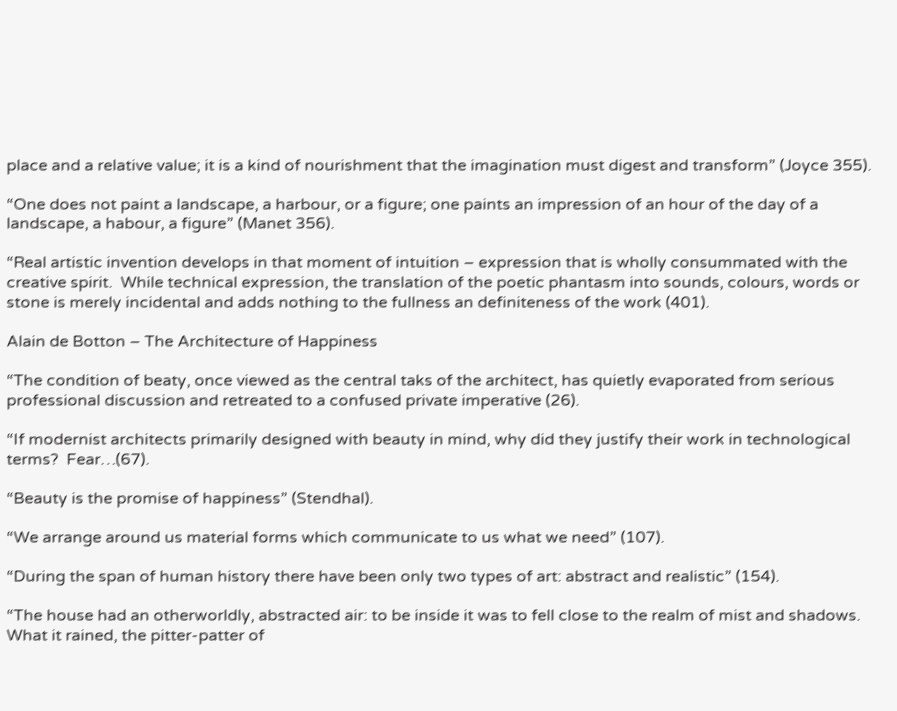place and a relative value; it is a kind of nourishment that the imagination must digest and transform” (Joyce 355).

“One does not paint a landscape, a harbour, or a figure; one paints an impression of an hour of the day of a landscape, a habour, a figure” (Manet 356).

“Real artistic invention develops in that moment of intuition – expression that is wholly consummated with the creative spirit.  While technical expression, the translation of the poetic phantasm into sounds, colours, words or stone is merely incidental and adds nothing to the fullness an definiteness of the work (401).

Alain de Botton – The Architecture of Happiness

“The condition of beaty, once viewed as the central taks of the architect, has quietly evaporated from serious professional discussion and retreated to a confused private imperative (26).

“If modernist architects primarily designed with beauty in mind, why did they justify their work in technological terms?  Fear…(67).

“Beauty is the promise of happiness” (Stendhal).

“We arrange around us material forms which communicate to us what we need” (107).

“During the span of human history there have been only two types of art: abstract and realistic” (154).

“The house had an otherworldly, abstracted air: to be inside it was to fell close to the realm of mist and shadows.  What it rained, the pitter-patter of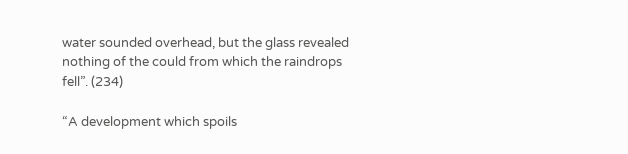water sounded overhead, but the glass revealed nothing of the could from which the raindrops fell”. (234)

“A development which spoils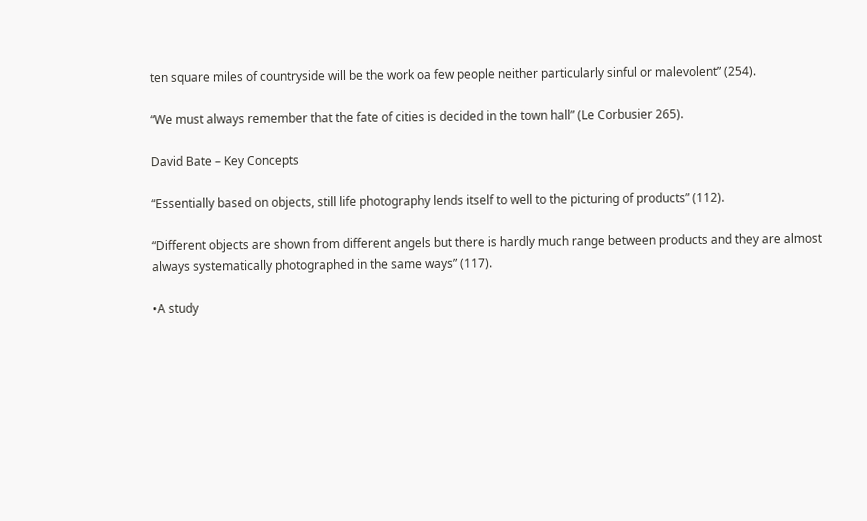ten square miles of countryside will be the work oa few people neither particularly sinful or malevolent” (254).

“We must always remember that the fate of cities is decided in the town hall” (Le Corbusier 265).

David Bate – Key Concepts

“Essentially based on objects, still life photography lends itself to well to the picturing of products” (112).

“Different objects are shown from different angels but there is hardly much range between products and they are almost always systematically photographed in the same ways” (117).

•A study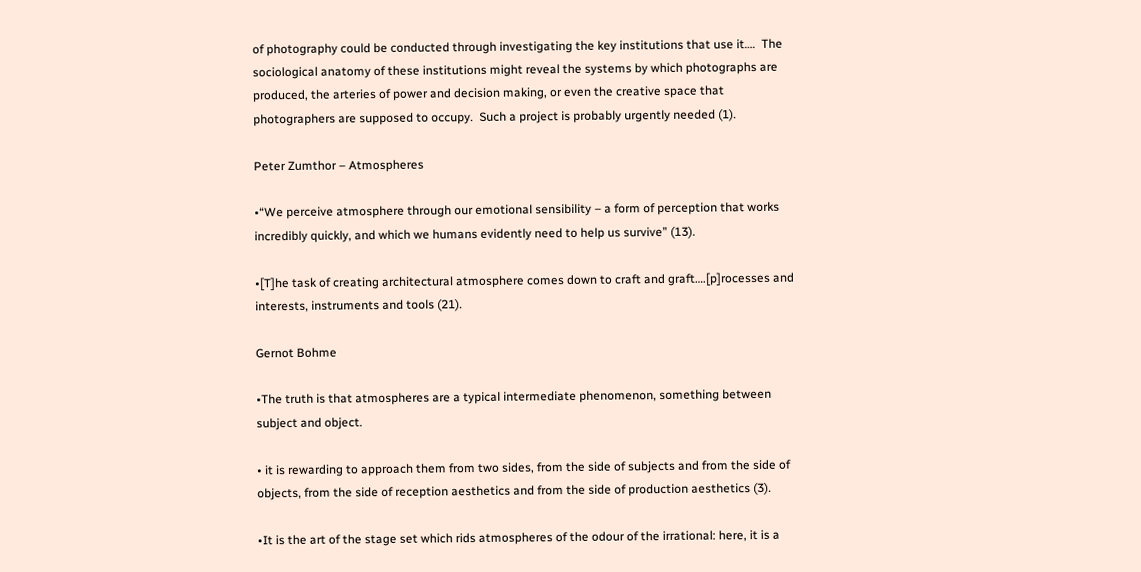of photography could be conducted through investigating the key institutions that use it….  The sociological anatomy of these institutions might reveal the systems by which photographs are produced, the arteries of power and decision making, or even the creative space that photographers are supposed to occupy.  Such a project is probably urgently needed (1).

Peter Zumthor – Atmospheres

•“We perceive atmosphere through our emotional sensibility – a form of perception that works incredibly quickly, and which we humans evidently need to help us survive” (13).

•[T]he task of creating architectural atmosphere comes down to craft and graft….[p]rocesses and interests, instruments and tools (21).

Gernot Bohme

•The truth is that atmospheres are a typical intermediate phenomenon, something between subject and object.

• it is rewarding to approach them from two sides, from the side of subjects and from the side of objects, from the side of reception aesthetics and from the side of production aesthetics (3).

•It is the art of the stage set which rids atmospheres of the odour of the irrational: here, it is a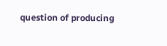question of producing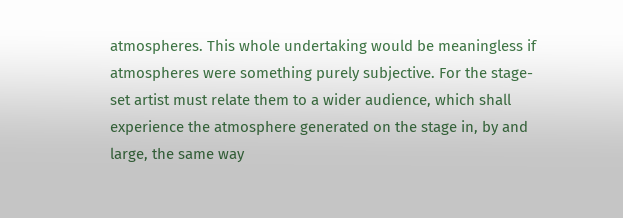atmospheres. This whole undertaking would be meaningless if atmospheres were something purely subjective. For the stage-set artist must relate them to a wider audience, which shall experience the atmosphere generated on the stage in, by and large, the same way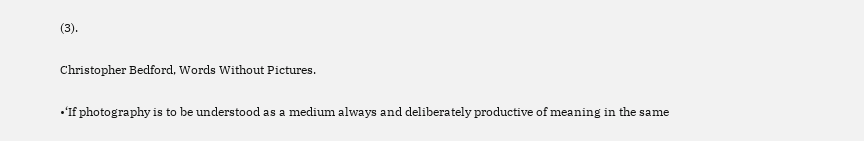(3).

Christopher Bedford, Words Without Pictures.

•‘If photography is to be understood as a medium always and deliberately productive of meaning in the same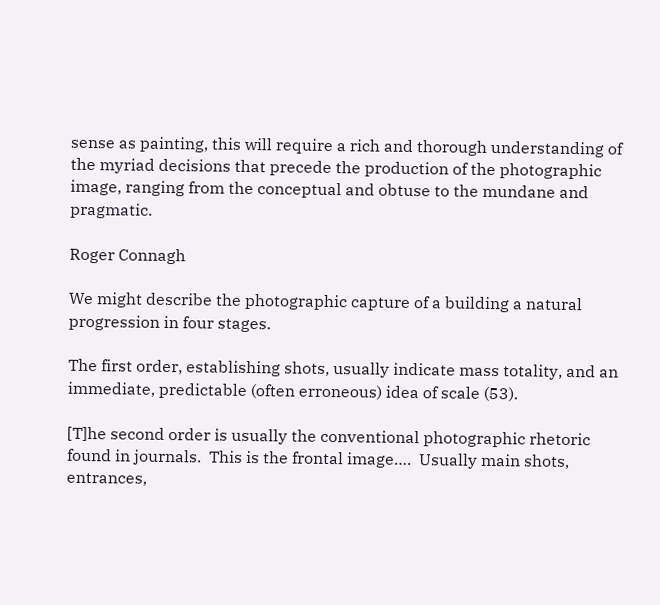sense as painting, this will require a rich and thorough understanding of the myriad decisions that precede the production of the photographic image, ranging from the conceptual and obtuse to the mundane and pragmatic.

Roger Connagh

We might describe the photographic capture of a building a natural progression in four stages.

The first order, establishing shots, usually indicate mass totality, and an immediate, predictable (often erroneous) idea of scale (53).

[T]he second order is usually the conventional photographic rhetoric found in journals.  This is the frontal image….  Usually main shots, entrances,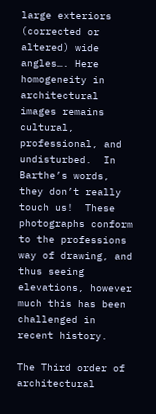large exteriors (corrected or altered) wide angles…. Here homogeneity in architectural images remains cultural, professional, and undisturbed.  In Barthe’s words, they don’t really touch us!  These photographs conform to the professions way of drawing, and thus seeing elevations, however much this has been challenged in recent history.

The Third order of architectural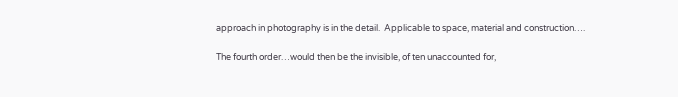approach in photography is in the detail.  Applicable to space, material and construction….

The fourth order…would then be the invisible, of ten unaccounted for,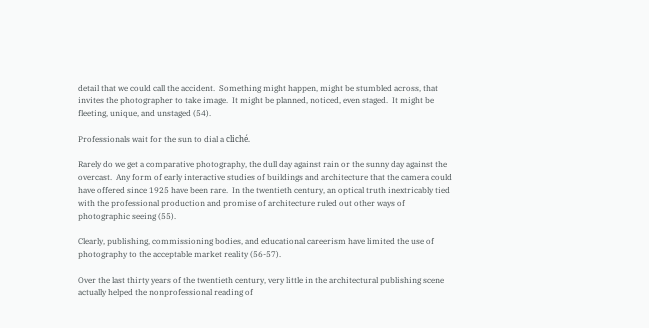detail that we could call the accident.  Something might happen, might be stumbled across, that invites the photographer to take image.  It might be planned, noticed, even staged.  It might be fleeting, unique, and unstaged (54).

Professionals wait for the sun to dial a cliché.

Rarely do we get a comparative photography, the dull day against rain or the sunny day against the overcast.  Any form of early interactive studies of buildings and architecture that the camera could have offered since 1925 have been rare.  In the twentieth century, an optical truth inextricably tied with the professional production and promise of architecture ruled out other ways of photographic seeing (55).

Clearly, publishing, commissioning bodies, and educational careerism have limited the use of photography to the acceptable market reality (56-57).

Over the last thirty years of the twentieth century, very little in the architectural publishing scene actually helped the nonprofessional reading of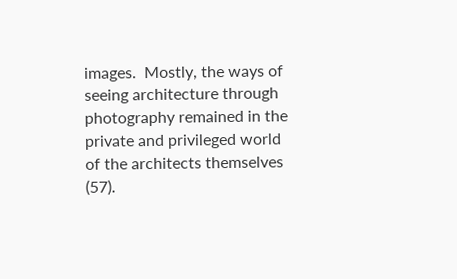images.  Mostly, the ways of seeing architecture through photography remained in the private and privileged world of the architects themselves (57).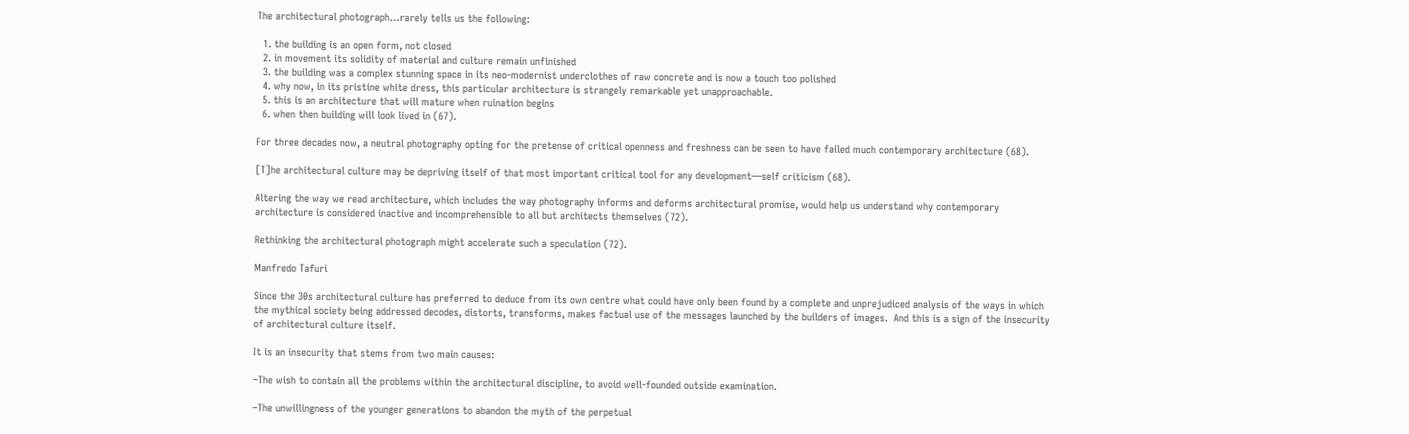The architectural photograph…rarely tells us the following:

  1. the building is an open form, not closed
  2. in movement its solidity of material and culture remain unfinished
  3. the building was a complex stunning space in its neo-modernist underclothes of raw concrete and is now a touch too polished
  4. why now, in its pristine white dress, this particular architecture is strangely remarkable yet unapproachable.
  5. this is an architecture that will mature when ruination begins
  6. when then building will look lived in (67).

For three decades now, a neutral photography opting for the pretense of critical openness and freshness can be seen to have failed much contemporary architecture (68).

[T]he architectural culture may be depriving itself of that most important critical tool for any development—self criticism (68).

Altering the way we read architecture, which includes the way photography informs and deforms architectural promise, would help us understand why contemporary architecture is considered inactive and incomprehensible to all but architects themselves (72).

Rethinking the architectural photograph might accelerate such a speculation (72).

Manfredo Tafuri

Since the 30s architectural culture has preferred to deduce from its own centre what could have only been found by a complete and unprejudiced analysis of the ways in which the mythical society being addressed decodes, distorts, transforms, makes factual use of the messages launched by the builders of images.  And this is a sign of the insecurity of architectural culture itself.

It is an insecurity that stems from two main causes:

–The wish to contain all the problems within the architectural discipline, to avoid well-founded outside examination.

–The unwillingness of the younger generations to abandon the myth of the perpetual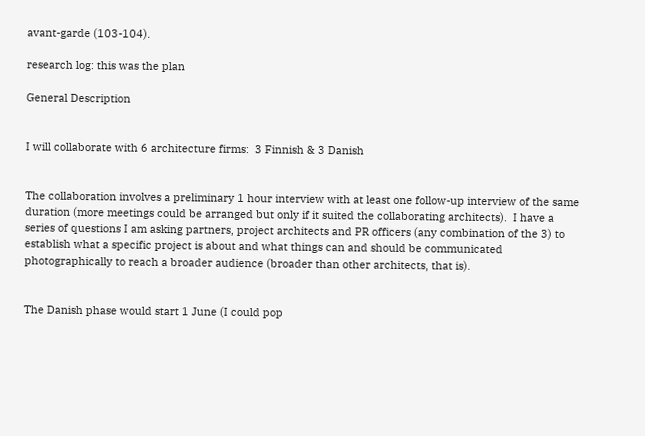avant-garde (103-104).

research log: this was the plan

General Description


I will collaborate with 6 architecture firms:  3 Finnish & 3 Danish


The collaboration involves a preliminary 1 hour interview with at least one follow-up interview of the same duration (more meetings could be arranged but only if it suited the collaborating architects).  I have a series of questions I am asking partners, project architects and PR officers (any combination of the 3) to establish what a specific project is about and what things can and should be communicated photographically to reach a broader audience (broader than other architects, that is).


The Danish phase would start 1 June (I could pop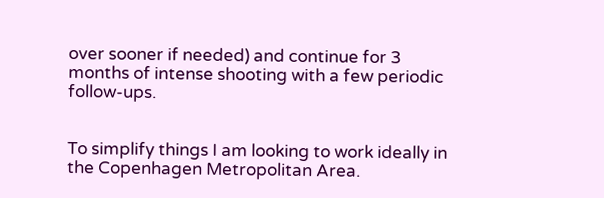over sooner if needed) and continue for 3 months of intense shooting with a few periodic follow-ups.


To simplify things I am looking to work ideally in the Copenhagen Metropolitan Area.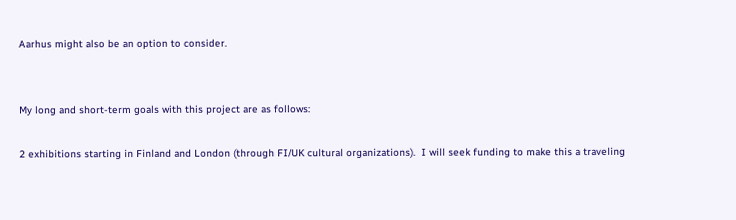Aarhus might also be an option to consider.


My long and short-term goals with this project are as follows:

2 exhibitions starting in Finland and London (through FI/UK cultural organizations).  I will seek funding to make this a traveling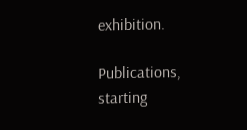exhibition.

Publications, starting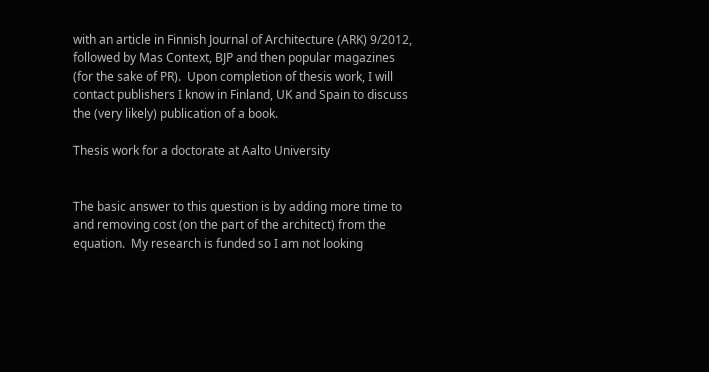with an article in Finnish Journal of Architecture (ARK) 9/2012, followed by Mas Context, BJP and then popular magazines (for the sake of PR).  Upon completion of thesis work, I will contact publishers I know in Finland, UK and Spain to discuss the (very likely) publication of a book.

Thesis work for a doctorate at Aalto University


The basic answer to this question is by adding more time to and removing cost (on the part of the architect) from the equation.  My research is funded so I am not looking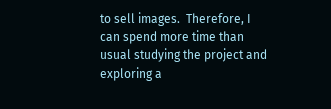to sell images.  Therefore, I can spend more time than usual studying the project and exploring a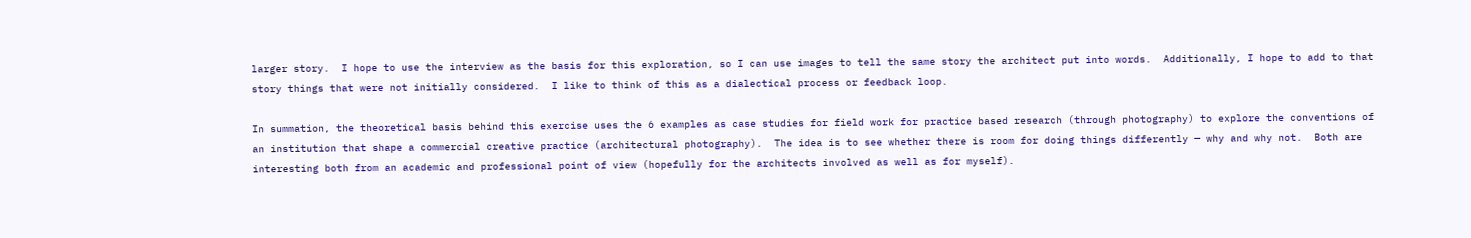larger story.  I hope to use the interview as the basis for this exploration, so I can use images to tell the same story the architect put into words.  Additionally, I hope to add to that story things that were not initially considered.  I like to think of this as a dialectical process or feedback loop.

In summation, the theoretical basis behind this exercise uses the 6 examples as case studies for field work for practice based research (through photography) to explore the conventions of an institution that shape a commercial creative practice (architectural photography).  The idea is to see whether there is room for doing things differently — why and why not.  Both are interesting both from an academic and professional point of view (hopefully for the architects involved as well as for myself).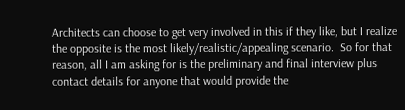Architects can choose to get very involved in this if they like, but I realize the opposite is the most likely/realistic/appealing scenario.  So for that reason, all I am asking for is the preliminary and final interview plus contact details for anyone that would provide the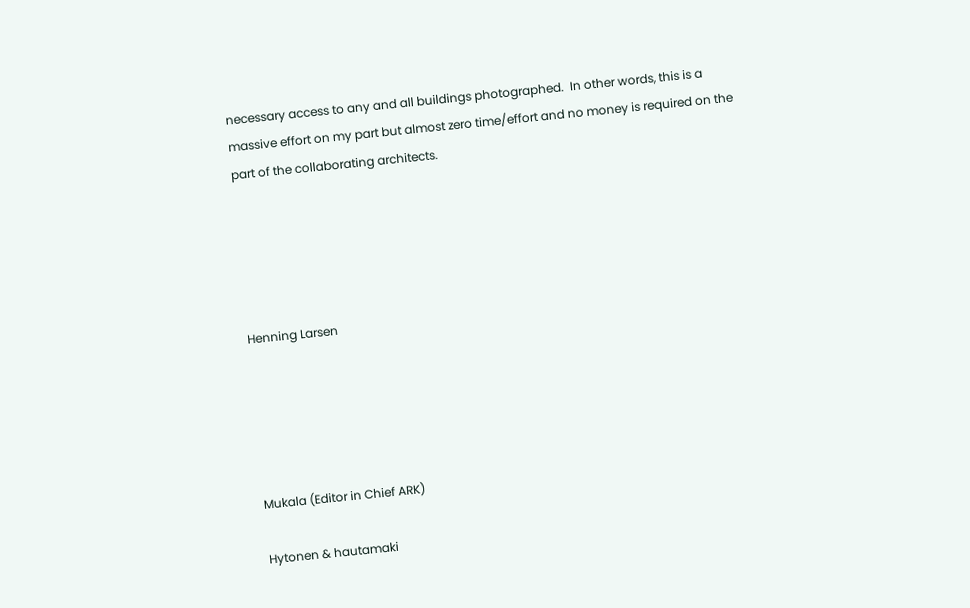necessary access to any and all buildings photographed.  In other words, this is a massive effort on my part but almost zero time/effort and no money is required on the part of the collaborating architects.





Henning Larsen





Mukala (Editor in Chief ARK)

Hytonen & hautamaki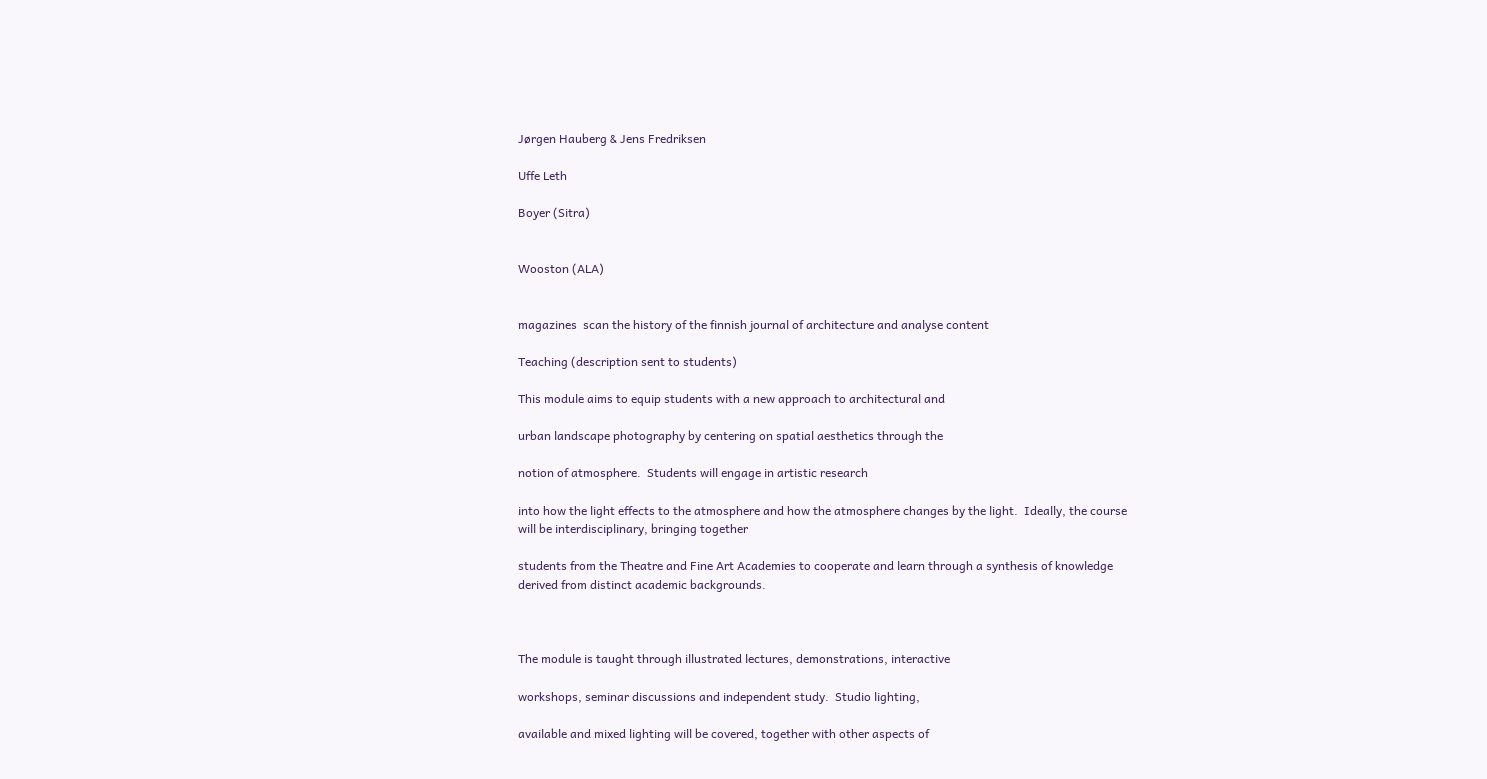Jørgen Hauberg & Jens Fredriksen

Uffe Leth

Boyer (Sitra)


Wooston (ALA)


magazines  scan the history of the finnish journal of architecture and analyse content

Teaching (description sent to students)

This module aims to equip students with a new approach to architectural and

urban landscape photography by centering on spatial aesthetics through the

notion of atmosphere.  Students will engage in artistic research

into how the light effects to the atmosphere and how the atmosphere changes by the light.  Ideally, the course will be interdisciplinary, bringing together

students from the Theatre and Fine Art Academies to cooperate and learn through a synthesis of knowledge derived from distinct academic backgrounds.



The module is taught through illustrated lectures, demonstrations, interactive

workshops, seminar discussions and independent study.  Studio lighting,

available and mixed lighting will be covered, together with other aspects of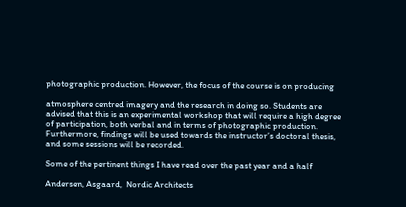photographic production. However, the focus of the course is on producing

atmosphere centred imagery and the research in doing so. Students are advised that this is an experimental workshop that will require a high degree of participation, both verbal and in terms of photographic production. Furthermore, findings will be used towards the instructor’s doctoral thesis, and some sessions will be recorded.

Some of the pertinent things I have read over the past year and a half

Andersen, Asgaard,  Nordic Architects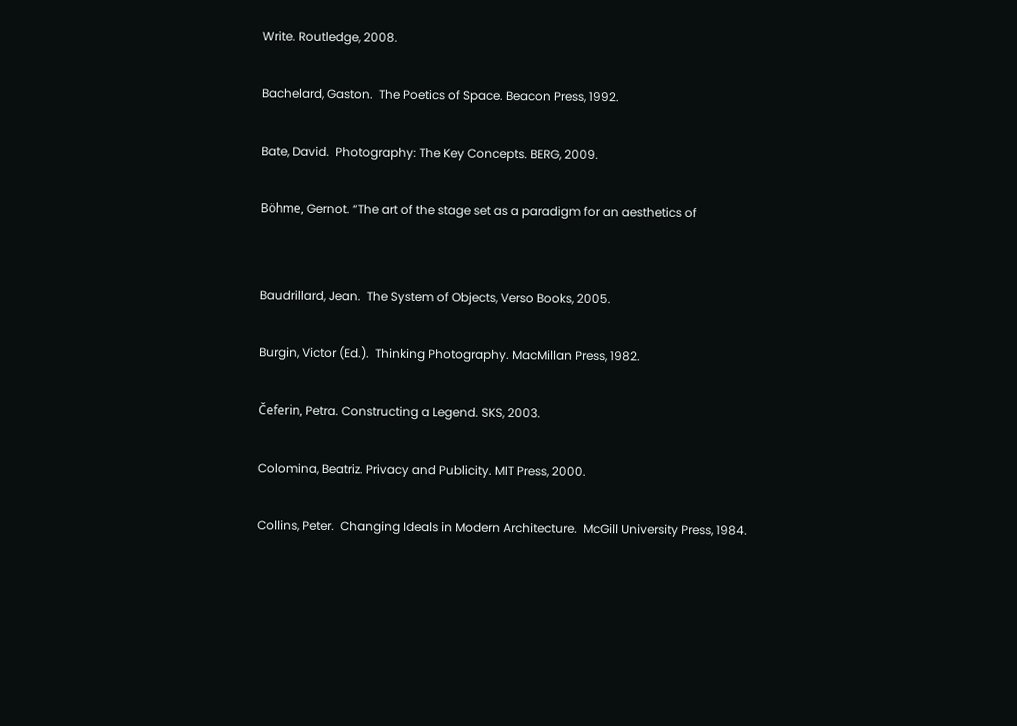Write. Routledge, 2008.

Bachelard, Gaston.  The Poetics of Space. Beacon Press, 1992.

Bate, David.  Photography: The Key Concepts. BERG, 2009.

Böhme, Gernot. “The art of the stage set as a paradigm for an aesthetics of


Baudrillard, Jean.  The System of Objects, Verso Books, 2005.

Burgin, Victor (Ed.).  Thinking Photography. MacMillan Press, 1982.

Čeferin, Petra. Constructing a Legend. SKS, 2003.

Colomina, Beatriz. Privacy and Publicity. MIT Press, 2000.

Collins, Peter.  Changing Ideals in Modern Architecture.  McGill University Press, 1984.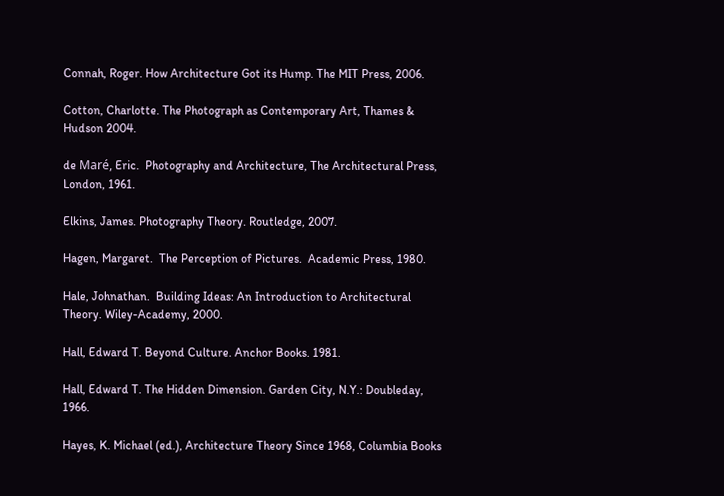Connah, Roger. How Architecture Got its Hump. The MIT Press, 2006.

Cotton, Charlotte. The Photograph as Contemporary Art, Thames & Hudson 2004.

de Maré, Eric.  Photography and Architecture, The Architectural Press, London, 1961.

Elkins, James. Photography Theory. Routledge, 2007.

Hagen, Margaret.  The Perception of Pictures.  Academic Press, 1980.

Hale, Johnathan.  Building Ideas: An Introduction to Architectural Theory. Wiley-Academy, 2000.

Hall, Edward T. Beyond Culture. Anchor Books. 1981.

Hall, Edward T. The Hidden Dimension. Garden City, N.Y.: Doubleday, 1966.

Hayes, K. Michael (ed.), Architecture Theory Since 1968, Columbia Books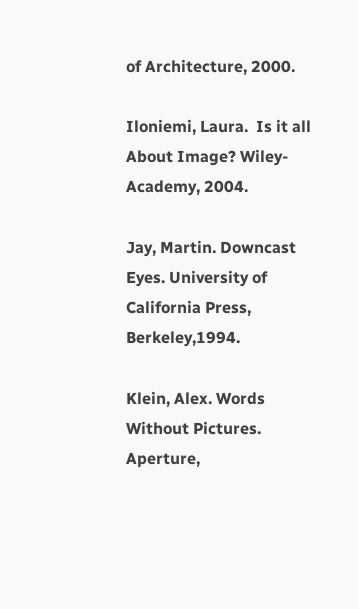of Architecture, 2000.

Iloniemi, Laura.  Is it all About Image? Wiley-Academy, 2004.

Jay, Martin. Downcast Eyes. University of California Press, Berkeley,1994.

Klein, Alex. Words Without Pictures. Aperture,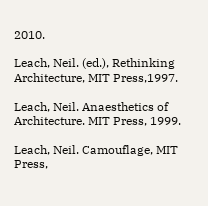2010.

Leach, Neil. (ed.), Rethinking Architecture, MIT Press,1997.

Leach, Neil. Anaesthetics of Architecture. MIT Press, 1999.

Leach, Neil. Camouflage, MIT Press,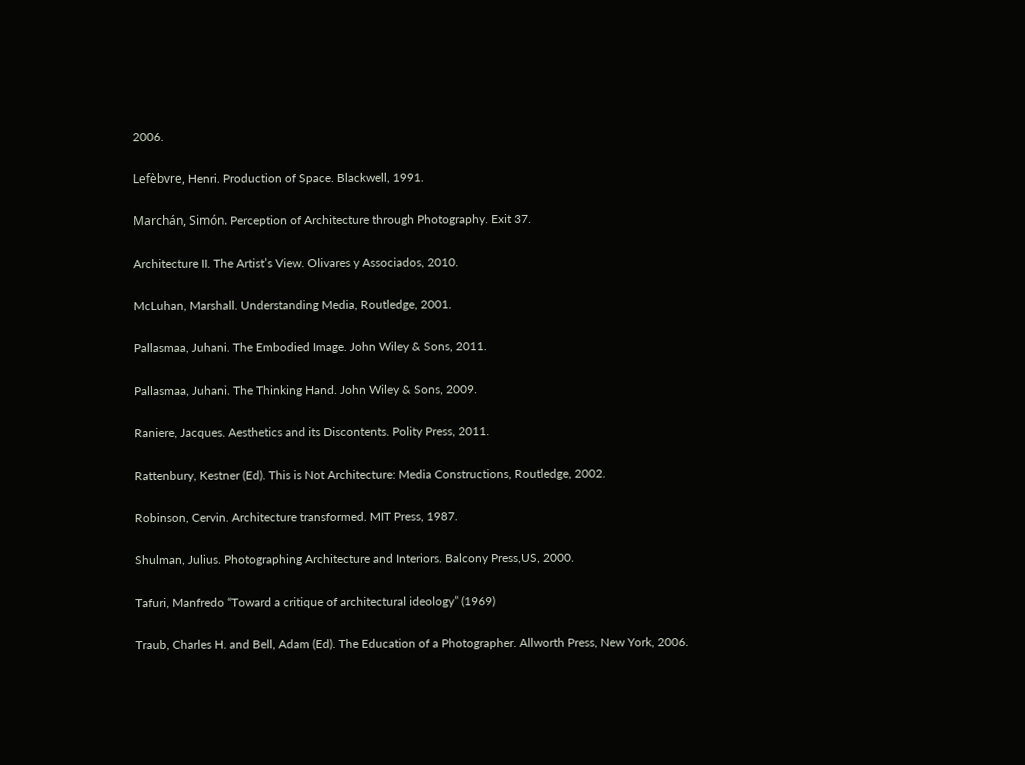2006.

Lefèbvre, Henri. Production of Space. Blackwell, 1991.

Marchán, Simón. Perception of Architecture through Photography. Exit 37.

Architecture II. The Artist’s View. Olivares y Associados, 2010.

McLuhan, Marshall. Understanding Media, Routledge, 2001.

Pallasmaa, Juhani. The Embodied Image. John Wiley & Sons, 2011.

Pallasmaa, Juhani. The Thinking Hand. John Wiley & Sons, 2009.

Raniere, Jacques. Aesthetics and its Discontents. Polity Press, 2011.

Rattenbury, Kestner (Ed). This is Not Architecture: Media Constructions, Routledge, 2002.

Robinson, Cervin. Architecture transformed. MIT Press, 1987.

Shulman, Julius. Photographing Architecture and Interiors. Balcony Press,US, 2000.

Tafuri, Manfredo “Toward a critique of architectural ideology” (1969)

Traub, Charles H. and Bell, Adam (Ed). The Education of a Photographer. Allworth Press, New York, 2006.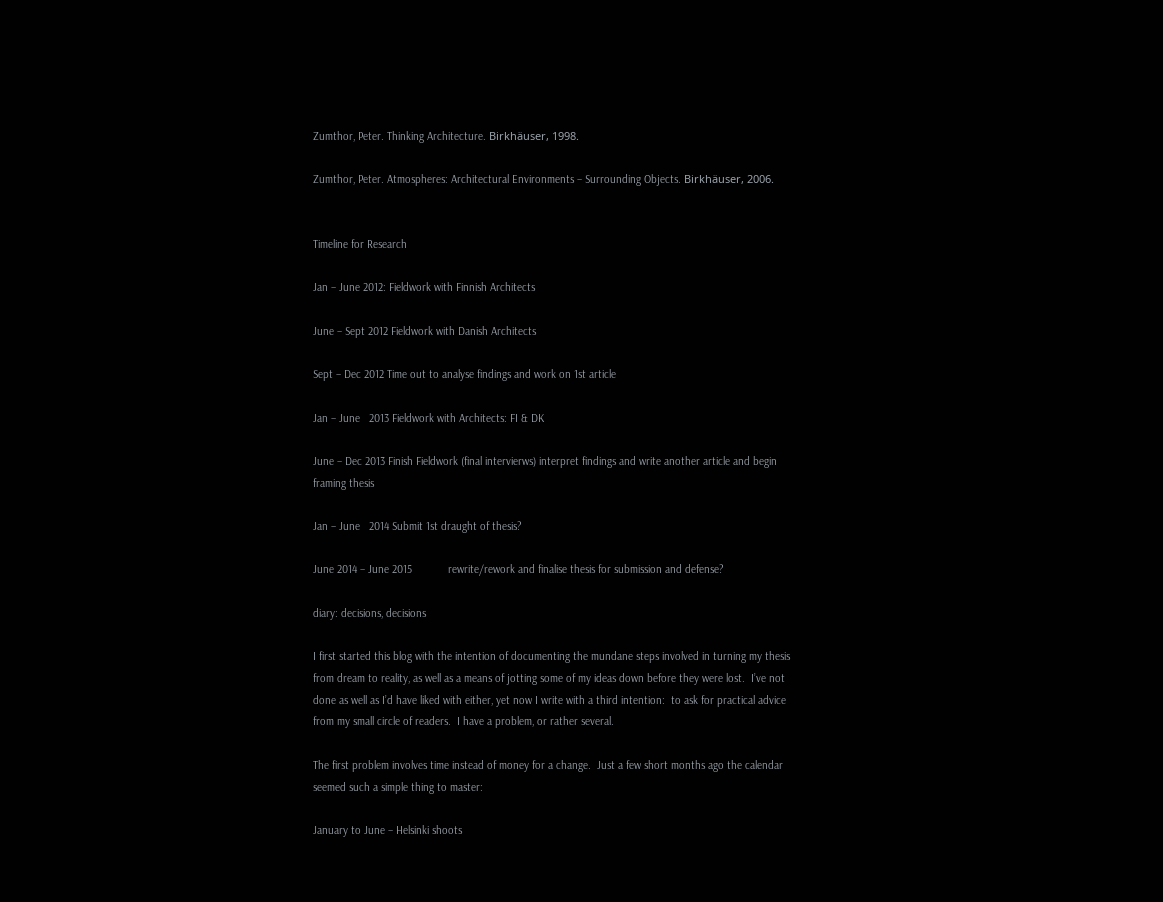Zumthor, Peter. Thinking Architecture. Birkhäuser, 1998.

Zumthor, Peter. Atmospheres: Architectural Environments – Surrounding Objects. Birkhäuser, 2006.


Timeline for Research

Jan – June 2012: Fieldwork with Finnish Architects

June – Sept 2012 Fieldwork with Danish Architects

Sept – Dec 2012 Time out to analyse findings and work on 1st article

Jan – June   2013 Fieldwork with Architects: FI & DK

June – Dec 2013 Finish Fieldwork (final intervierws) interpret findings and write another article and begin framing thesis

Jan – June   2014 Submit 1st draught of thesis?

June 2014 – June 2015            rewrite/rework and finalise thesis for submission and defense?

diary: decisions, decisions

I first started this blog with the intention of documenting the mundane steps involved in turning my thesis from dream to reality, as well as a means of jotting some of my ideas down before they were lost.  I’ve not done as well as I’d have liked with either, yet now I write with a third intention:  to ask for practical advice from my small circle of readers.  I have a problem, or rather several.

The first problem involves time instead of money for a change.  Just a few short months ago the calendar seemed such a simple thing to master:

January to June – Helsinki shoots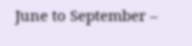June to September –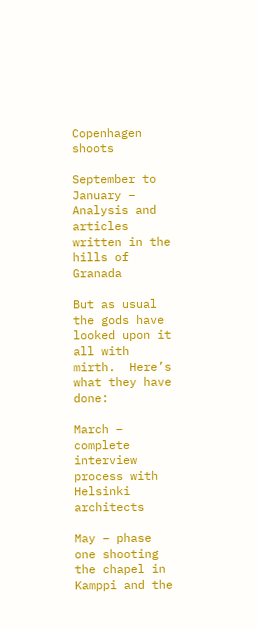Copenhagen shoots

September to January – Analysis and articles written in the hills of Granada

But as usual the gods have looked upon it all with mirth.  Here’s what they have done:

March – complete interview process with Helsinki architects

May – phase one shooting the chapel in Kamppi and the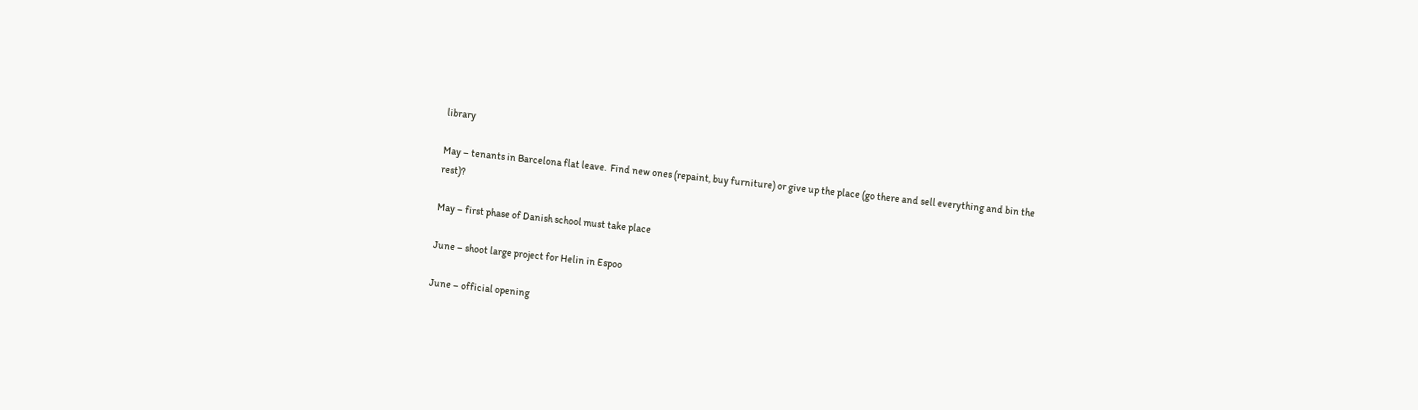library

May – tenants in Barcelona flat leave.  Find new ones (repaint, buy furniture) or give up the place (go there and sell everything and bin the rest)?

May – first phase of Danish school must take place

June – shoot large project for Helin in Espoo

June – official opening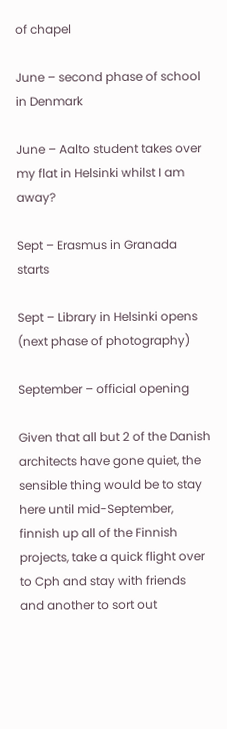of chapel

June – second phase of school in Denmark

June – Aalto student takes over my flat in Helsinki whilst I am away?

Sept – Erasmus in Granada starts

Sept – Library in Helsinki opens (next phase of photography)

September – official opening

Given that all but 2 of the Danish architects have gone quiet, the sensible thing would be to stay here until mid-September, finnish up all of the Finnish projects, take a quick flight over to Cph and stay with friends and another to sort out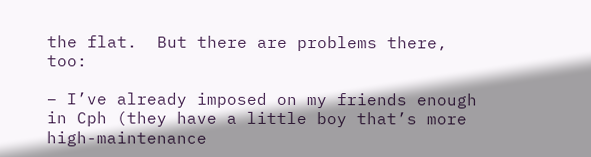the flat.  But there are problems there, too:

– I’ve already imposed on my friends enough in Cph (they have a little boy that’s more high-maintenance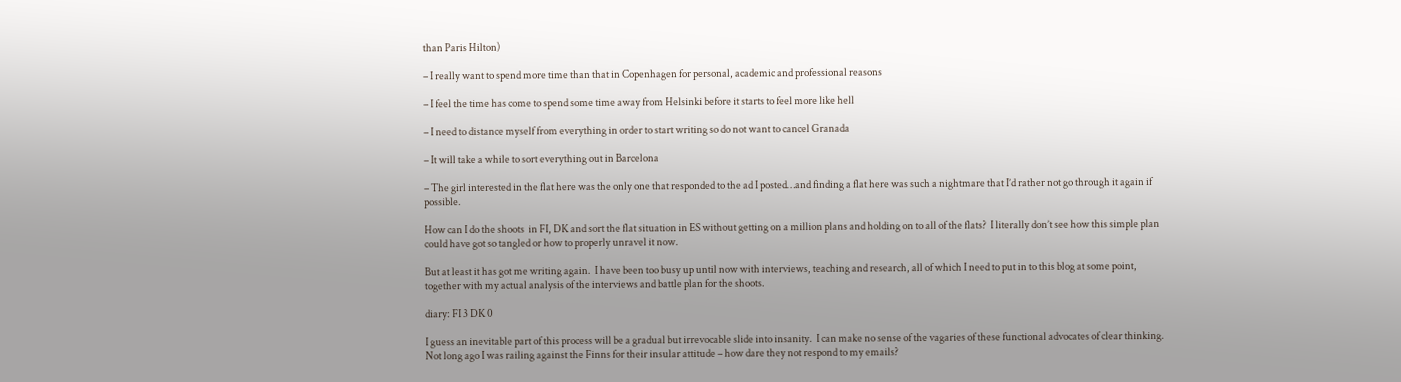than Paris Hilton)

– I really want to spend more time than that in Copenhagen for personal, academic and professional reasons

– I feel the time has come to spend some time away from Helsinki before it starts to feel more like hell

– I need to distance myself from everything in order to start writing so do not want to cancel Granada

– It will take a while to sort everything out in Barcelona

– The girl interested in the flat here was the only one that responded to the ad I posted…and finding a flat here was such a nightmare that I’d rather not go through it again if possible.

How can I do the shoots  in FI, DK and sort the flat situation in ES without getting on a million plans and holding on to all of the flats?  I literally don’t see how this simple plan could have got so tangled or how to properly unravel it now.

But at least it has got me writing again.  I have been too busy up until now with interviews, teaching and research, all of which I need to put in to this blog at some point, together with my actual analysis of the interviews and battle plan for the shoots.

diary: FI 3 DK 0

I guess an inevitable part of this process will be a gradual but irrevocable slide into insanity.  I can make no sense of the vagaries of these functional advocates of clear thinking.  Not long ago I was railing against the Finns for their insular attitude – how dare they not respond to my emails?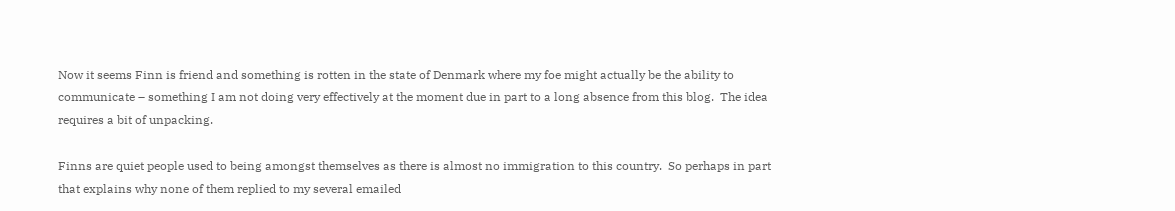Now it seems Finn is friend and something is rotten in the state of Denmark where my foe might actually be the ability to communicate – something I am not doing very effectively at the moment due in part to a long absence from this blog.  The idea requires a bit of unpacking.

Finns are quiet people used to being amongst themselves as there is almost no immigration to this country.  So perhaps in part that explains why none of them replied to my several emailed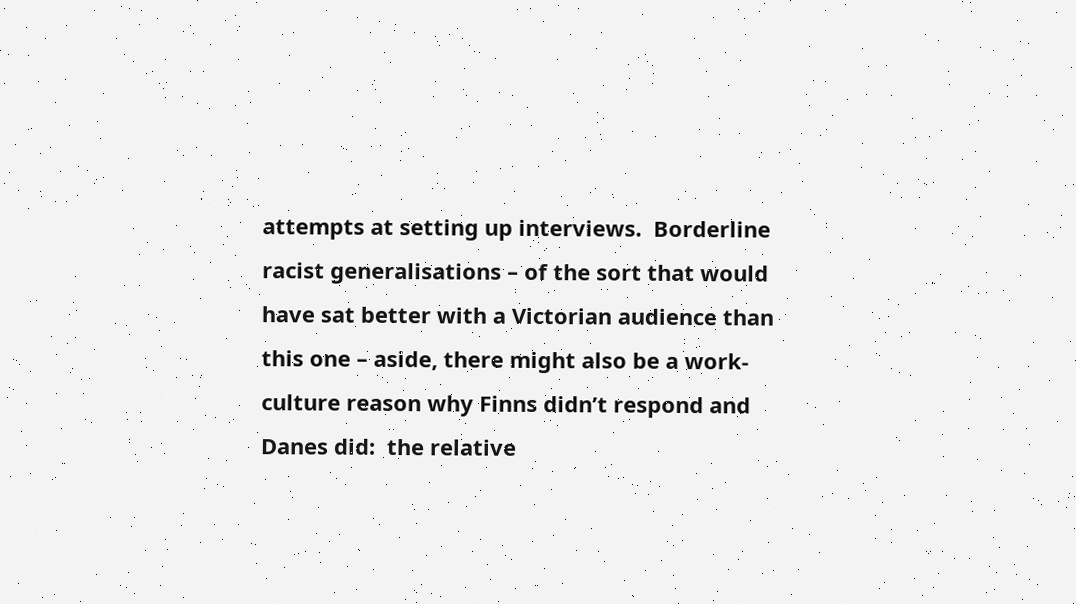attempts at setting up interviews.  Borderline racist generalisations – of the sort that would have sat better with a Victorian audience than this one – aside, there might also be a work-culture reason why Finns didn’t respond and Danes did:  the relative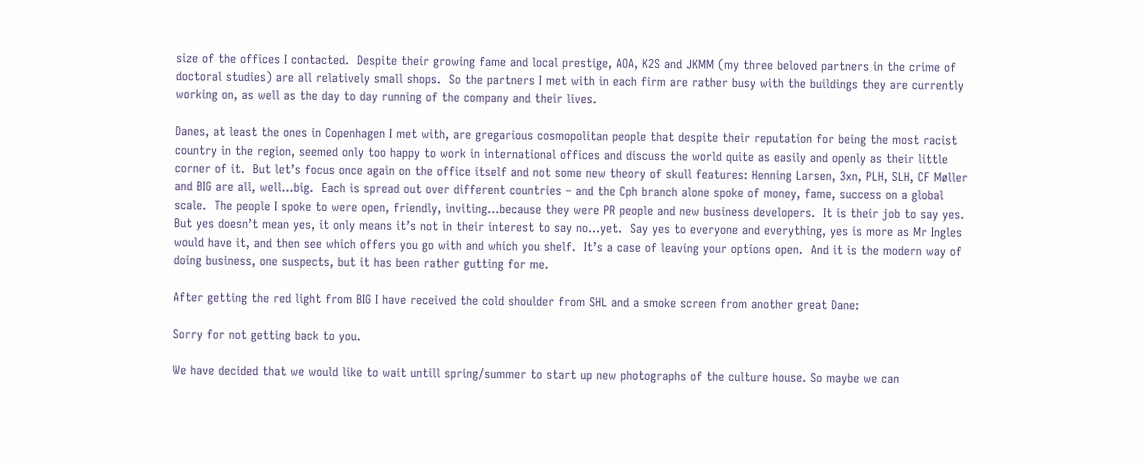size of the offices I contacted.  Despite their growing fame and local prestige, AOA, K2S and JKMM (my three beloved partners in the crime of doctoral studies) are all relatively small shops.  So the partners I met with in each firm are rather busy with the buildings they are currently working on, as well as the day to day running of the company and their lives.

Danes, at least the ones in Copenhagen I met with, are gregarious cosmopolitan people that despite their reputation for being the most racist country in the region, seemed only too happy to work in international offices and discuss the world quite as easily and openly as their little corner of it.  But let’s focus once again on the office itself and not some new theory of skull features: Henning Larsen, 3xn, PLH, SLH, CF Møller and BIG are all, well…big.  Each is spread out over different countries – and the Cph branch alone spoke of money, fame, success on a global scale.  The people I spoke to were open, friendly, inviting…because they were PR people and new business developers.  It is their job to say yes.  But yes doesn’t mean yes, it only means it’s not in their interest to say no…yet.  Say yes to everyone and everything, yes is more as Mr Ingles would have it, and then see which offers you go with and which you shelf.  It’s a case of leaving your options open.  And it is the modern way of doing business, one suspects, but it has been rather gutting for me.

After getting the red light from BIG I have received the cold shoulder from SHL and a smoke screen from another great Dane:

Sorry for not getting back to you.

We have decided that we would like to wait untill spring/summer to start up new photographs of the culture house. So maybe we can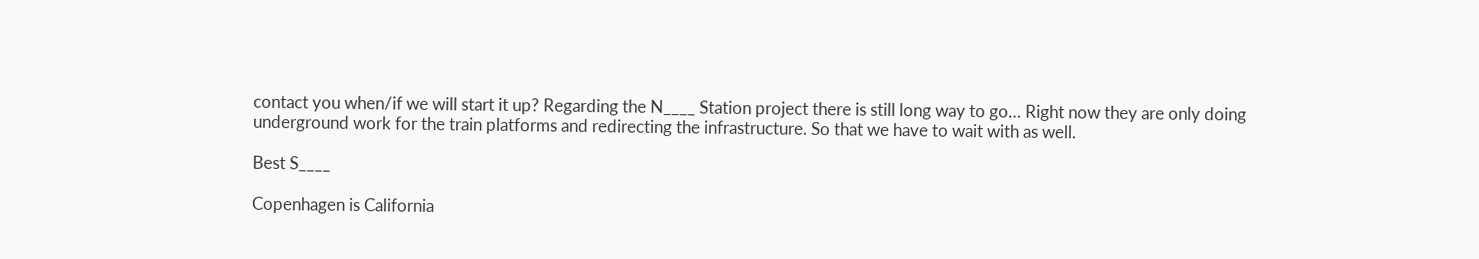contact you when/if we will start it up? Regarding the N____ Station project there is still long way to go… Right now they are only doing underground work for the train platforms and redirecting the infrastructure. So that we have to wait with as well.

Best S____

Copenhagen is California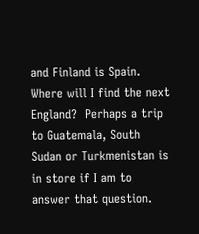and Finland is Spain.  Where will I find the next England?  Perhaps a trip to Guatemala, South Sudan or Turkmenistan is in store if I am to answer that question.